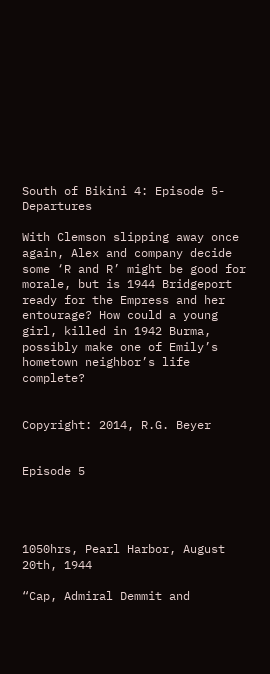South of Bikini 4: Episode 5- Departures

With Clemson slipping away once again, Alex and company decide some ‘R and R’ might be good for morale, but is 1944 Bridgeport ready for the Empress and her entourage? How could a young girl, killed in 1942 Burma, possibly make one of Emily’s hometown neighbor’s life complete?


Copyright: 2014, R.G. Beyer


Episode 5




1050hrs, Pearl Harbor, August 20th, 1944

“Cap, Admiral Demmit and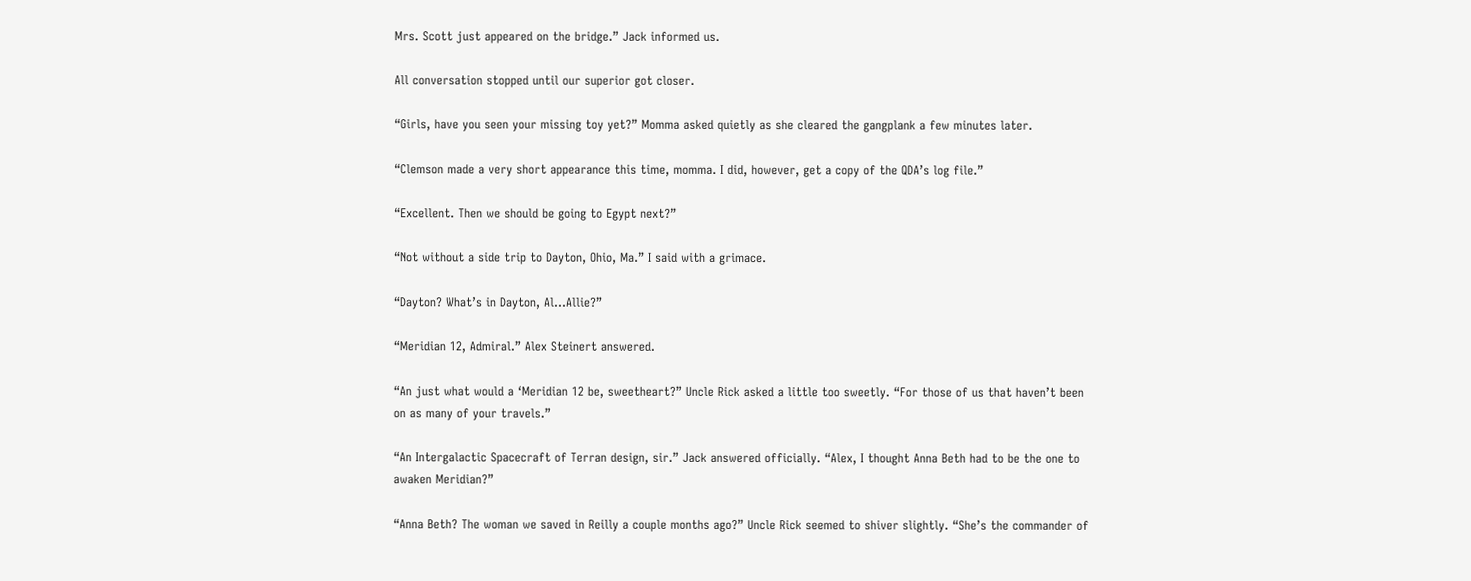Mrs. Scott just appeared on the bridge.” Jack informed us.

All conversation stopped until our superior got closer.

“Girls, have you seen your missing toy yet?” Momma asked quietly as she cleared the gangplank a few minutes later.

“Clemson made a very short appearance this time, momma. I did, however, get a copy of the QDA’s log file.”

“Excellent. Then we should be going to Egypt next?”

“Not without a side trip to Dayton, Ohio, Ma.” I said with a grimace.

“Dayton? What’s in Dayton, Al…Allie?”

“Meridian 12, Admiral.” Alex Steinert answered.

“An just what would a ‘Meridian 12 be, sweetheart?” Uncle Rick asked a little too sweetly. “For those of us that haven’t been on as many of your travels.”

“An Intergalactic Spacecraft of Terran design, sir.” Jack answered officially. “Alex, I thought Anna Beth had to be the one to awaken Meridian?”

“Anna Beth? The woman we saved in Reilly a couple months ago?” Uncle Rick seemed to shiver slightly. “She’s the commander of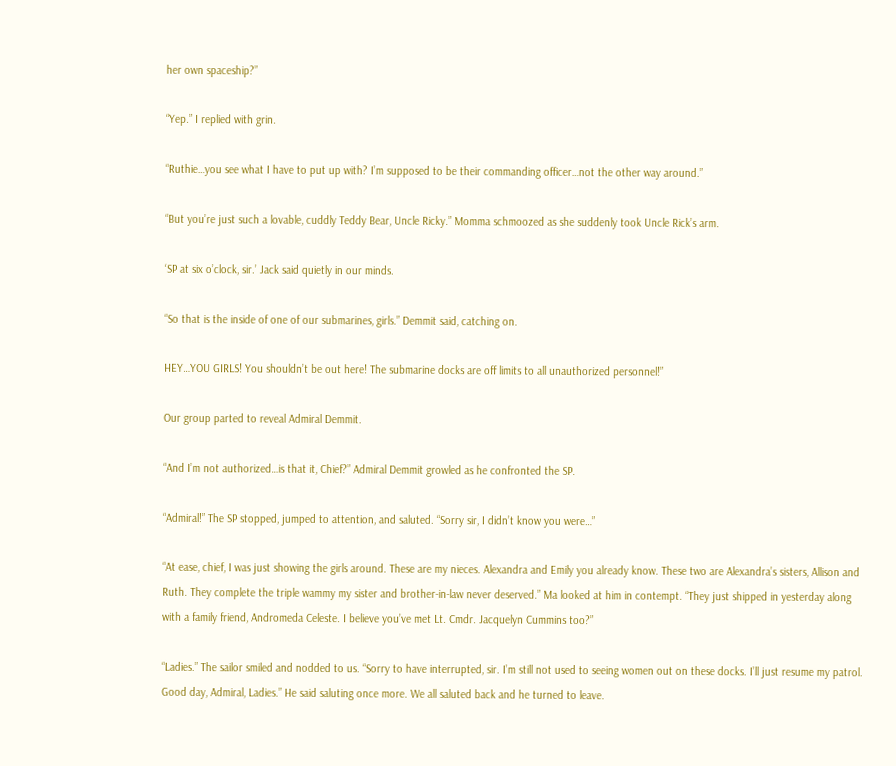her own spaceship?”

“Yep.” I replied with grin.

“Ruthie…you see what I have to put up with? I’m supposed to be their commanding officer…not the other way around.”

“But you’re just such a lovable, cuddly Teddy Bear, Uncle Ricky.” Momma schmoozed as she suddenly took Uncle Rick’s arm.

‘SP at six o’clock, sir.’ Jack said quietly in our minds.

“So that is the inside of one of our submarines, girls.” Demmit said, catching on.

HEY…YOU GIRLS! You shouldn’t be out here! The submarine docks are off limits to all unauthorized personnel!”

Our group parted to reveal Admiral Demmit.

“And I’m not authorized…is that it, Chief?” Admiral Demmit growled as he confronted the SP.

“Admiral!” The SP stopped, jumped to attention, and saluted. “Sorry sir, I didn’t know you were…”

“At ease, chief, I was just showing the girls around. These are my nieces. Alexandra and Emily you already know. These two are Alexandra’s sisters, Allison and Ruth. They complete the triple wammy my sister and brother-in-law never deserved.” Ma looked at him in contempt. “They just shipped in yesterday along with a family friend, Andromeda Celeste. I believe you’ve met Lt. Cmdr. Jacquelyn Cummins too?”

“Ladies.” The sailor smiled and nodded to us. “Sorry to have interrupted, sir. I’m still not used to seeing women out on these docks. I’ll just resume my patrol. Good day, Admiral, Ladies.” He said saluting once more. We all saluted back and he turned to leave.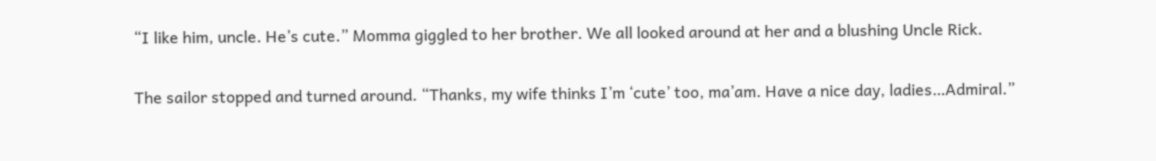“I like him, uncle. He’s cute.” Momma giggled to her brother. We all looked around at her and a blushing Uncle Rick.

The sailor stopped and turned around. “Thanks, my wife thinks I’m ‘cute’ too, ma’am. Have a nice day, ladies…Admiral.”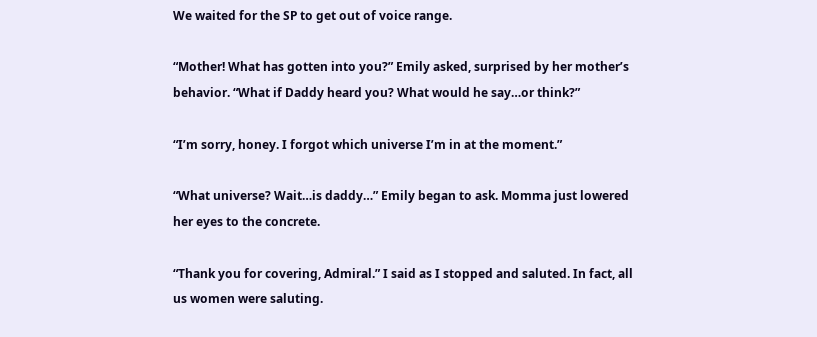We waited for the SP to get out of voice range.

“Mother! What has gotten into you?” Emily asked, surprised by her mother’s behavior. “What if Daddy heard you? What would he say…or think?”

“I’m sorry, honey. I forgot which universe I’m in at the moment.”

“What universe? Wait…is daddy…” Emily began to ask. Momma just lowered her eyes to the concrete.

“Thank you for covering, Admiral.” I said as I stopped and saluted. In fact, all us women were saluting.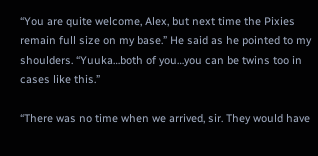“You are quite welcome, Alex, but next time the Pixies remain full size on my base.” He said as he pointed to my shoulders. “Yuuka…both of you…you can be twins too in cases like this.”

“There was no time when we arrived, sir. They would have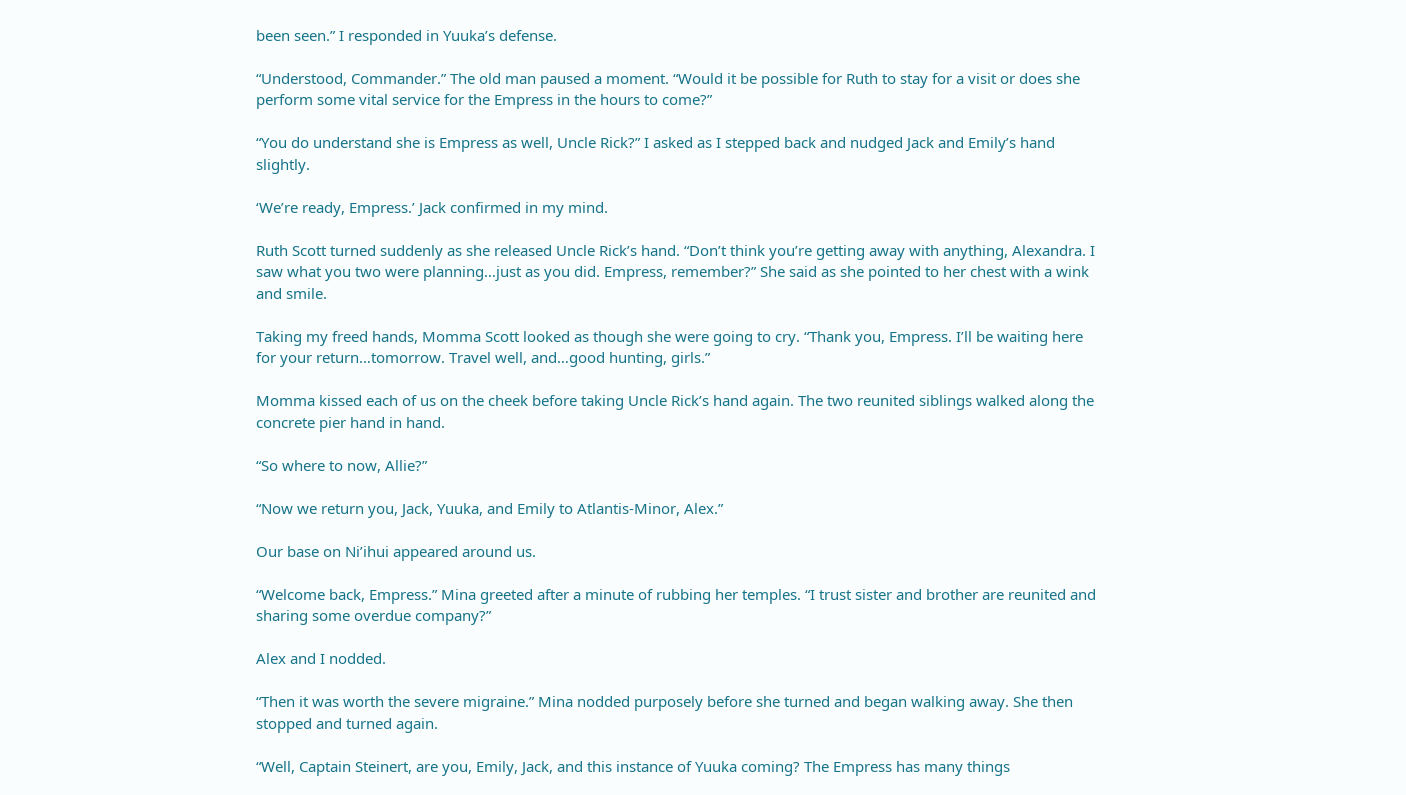been seen.” I responded in Yuuka’s defense.

“Understood, Commander.” The old man paused a moment. “Would it be possible for Ruth to stay for a visit or does she perform some vital service for the Empress in the hours to come?”

“You do understand she is Empress as well, Uncle Rick?” I asked as I stepped back and nudged Jack and Emily’s hand slightly.

‘We’re ready, Empress.’ Jack confirmed in my mind.

Ruth Scott turned suddenly as she released Uncle Rick’s hand. “Don’t think you’re getting away with anything, Alexandra. I saw what you two were planning…just as you did. Empress, remember?” She said as she pointed to her chest with a wink and smile.

Taking my freed hands, Momma Scott looked as though she were going to cry. “Thank you, Empress. I’ll be waiting here for your return…tomorrow. Travel well, and…good hunting, girls.”

Momma kissed each of us on the cheek before taking Uncle Rick’s hand again. The two reunited siblings walked along the concrete pier hand in hand.

“So where to now, Allie?”

“Now we return you, Jack, Yuuka, and Emily to Atlantis-Minor, Alex.”

Our base on Ni’ihui appeared around us.

“Welcome back, Empress.” Mina greeted after a minute of rubbing her temples. “I trust sister and brother are reunited and sharing some overdue company?”

Alex and I nodded.

“Then it was worth the severe migraine.” Mina nodded purposely before she turned and began walking away. She then stopped and turned again.

“Well, Captain Steinert, are you, Emily, Jack, and this instance of Yuuka coming? The Empress has many things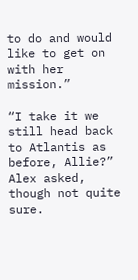to do and would like to get on with her mission.”

“I take it we still head back to Atlantis as before, Allie?” Alex asked, though not quite sure.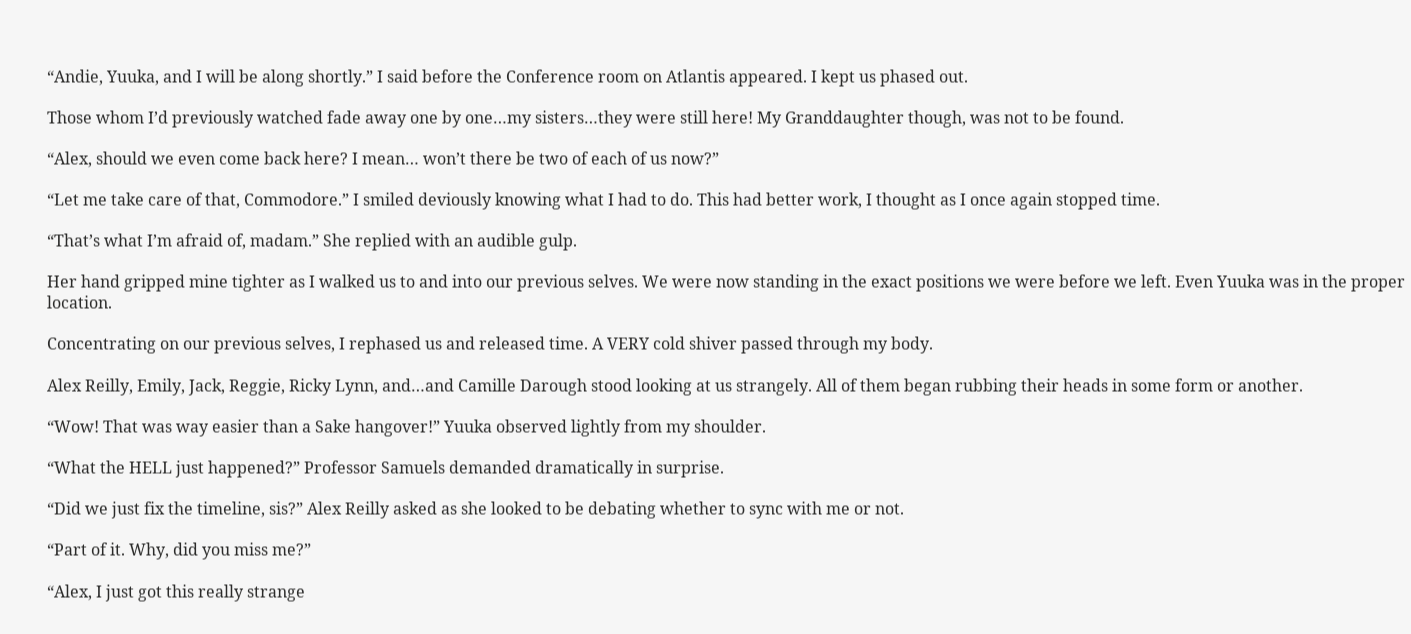“Andie, Yuuka, and I will be along shortly.” I said before the Conference room on Atlantis appeared. I kept us phased out.

Those whom I’d previously watched fade away one by one…my sisters…they were still here! My Granddaughter though, was not to be found.

“Alex, should we even come back here? I mean… won’t there be two of each of us now?”

“Let me take care of that, Commodore.” I smiled deviously knowing what I had to do. This had better work, I thought as I once again stopped time.

“That’s what I’m afraid of, madam.” She replied with an audible gulp.

Her hand gripped mine tighter as I walked us to and into our previous selves. We were now standing in the exact positions we were before we left. Even Yuuka was in the proper location.

Concentrating on our previous selves, I rephased us and released time. A VERY cold shiver passed through my body.

Alex Reilly, Emily, Jack, Reggie, Ricky Lynn, and…and Camille Darough stood looking at us strangely. All of them began rubbing their heads in some form or another.

“Wow! That was way easier than a Sake hangover!” Yuuka observed lightly from my shoulder.

“What the HELL just happened?” Professor Samuels demanded dramatically in surprise.

“Did we just fix the timeline, sis?” Alex Reilly asked as she looked to be debating whether to sync with me or not.

“Part of it. Why, did you miss me?”

“Alex, I just got this really strange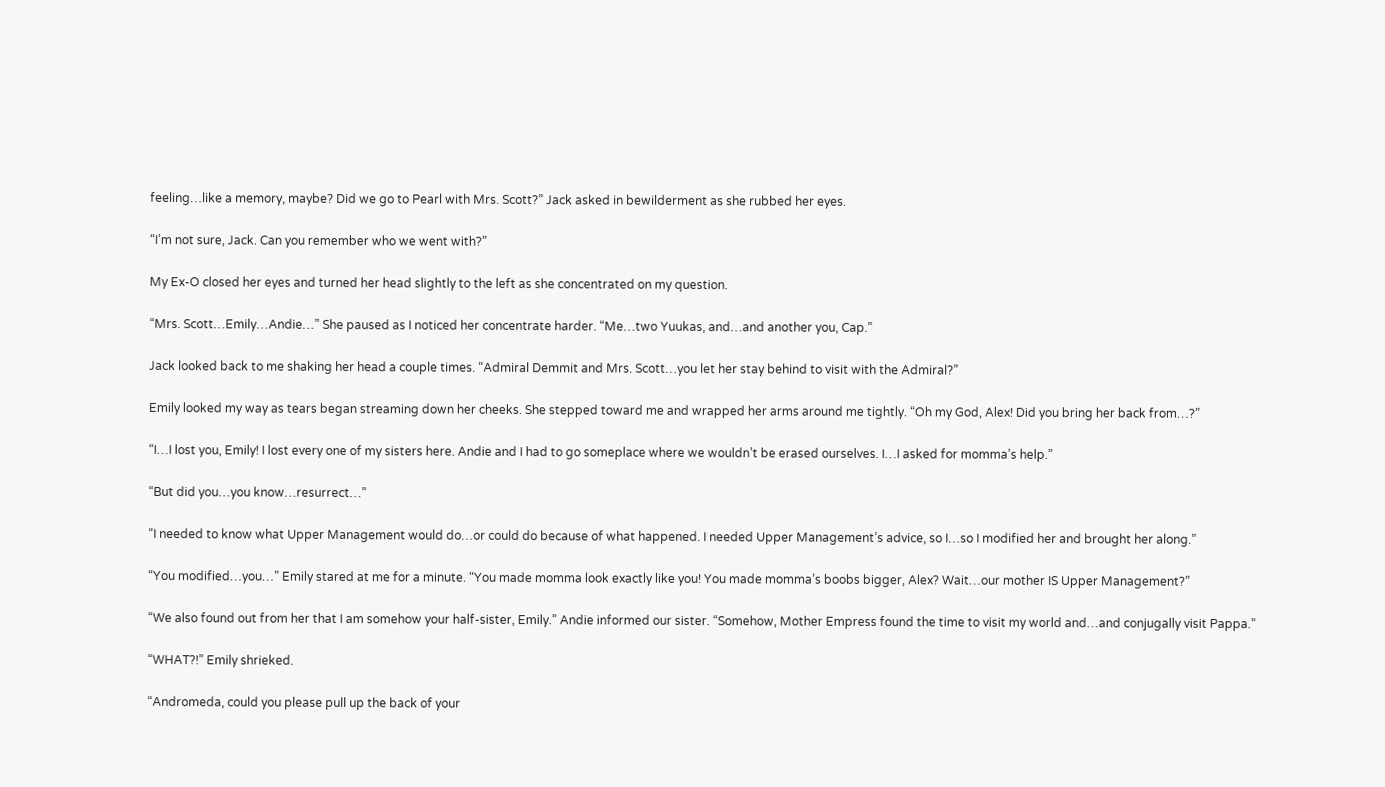feeling…like a memory, maybe? Did we go to Pearl with Mrs. Scott?” Jack asked in bewilderment as she rubbed her eyes.

“I’m not sure, Jack. Can you remember who we went with?”

My Ex-O closed her eyes and turned her head slightly to the left as she concentrated on my question.

“Mrs. Scott…Emily…Andie…” She paused as I noticed her concentrate harder. “Me…two Yuukas, and…and another you, Cap.”

Jack looked back to me shaking her head a couple times. “Admiral Demmit and Mrs. Scott…you let her stay behind to visit with the Admiral?”

Emily looked my way as tears began streaming down her cheeks. She stepped toward me and wrapped her arms around me tightly. “Oh my God, Alex! Did you bring her back from…?”

“I…I lost you, Emily! I lost every one of my sisters here. Andie and I had to go someplace where we wouldn’t be erased ourselves. I…I asked for momma’s help.”

“But did you…you know…resurrect…”

“I needed to know what Upper Management would do…or could do because of what happened. I needed Upper Management’s advice, so I…so I modified her and brought her along.”

“You modified…you…” Emily stared at me for a minute. “You made momma look exactly like you! You made momma’s boobs bigger, Alex? Wait…our mother IS Upper Management?”

“We also found out from her that I am somehow your half-sister, Emily.” Andie informed our sister. “Somehow, Mother Empress found the time to visit my world and…and conjugally visit Pappa.”

“WHAT?!” Emily shrieked.

“Andromeda, could you please pull up the back of your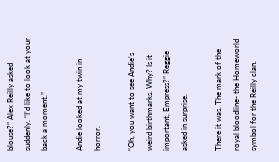blouse?” Alex Reilly asked suddenly. “I’d like to look at your back a moment.”

Andie looked at my twin in horror.

“Oh, you want to see Andie’s weird birthmarks. Why? Is it important, Empress?” Reggie asked in surprise.

There it was. The mark of the royal bloodline- the Homeworld symbol for the Reilly clan.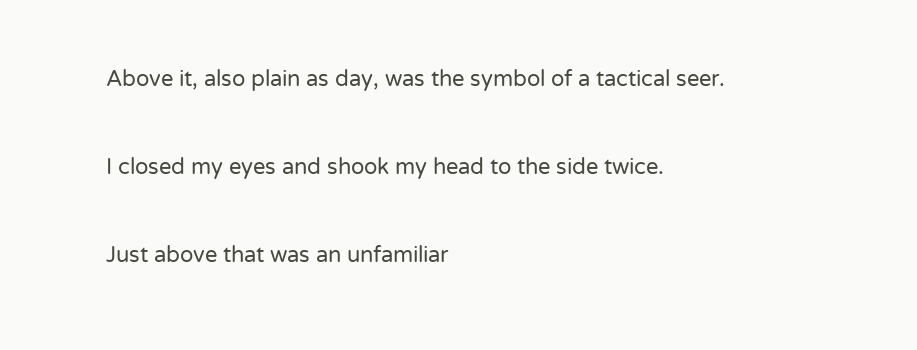Above it, also plain as day, was the symbol of a tactical seer.

I closed my eyes and shook my head to the side twice.

Just above that was an unfamiliar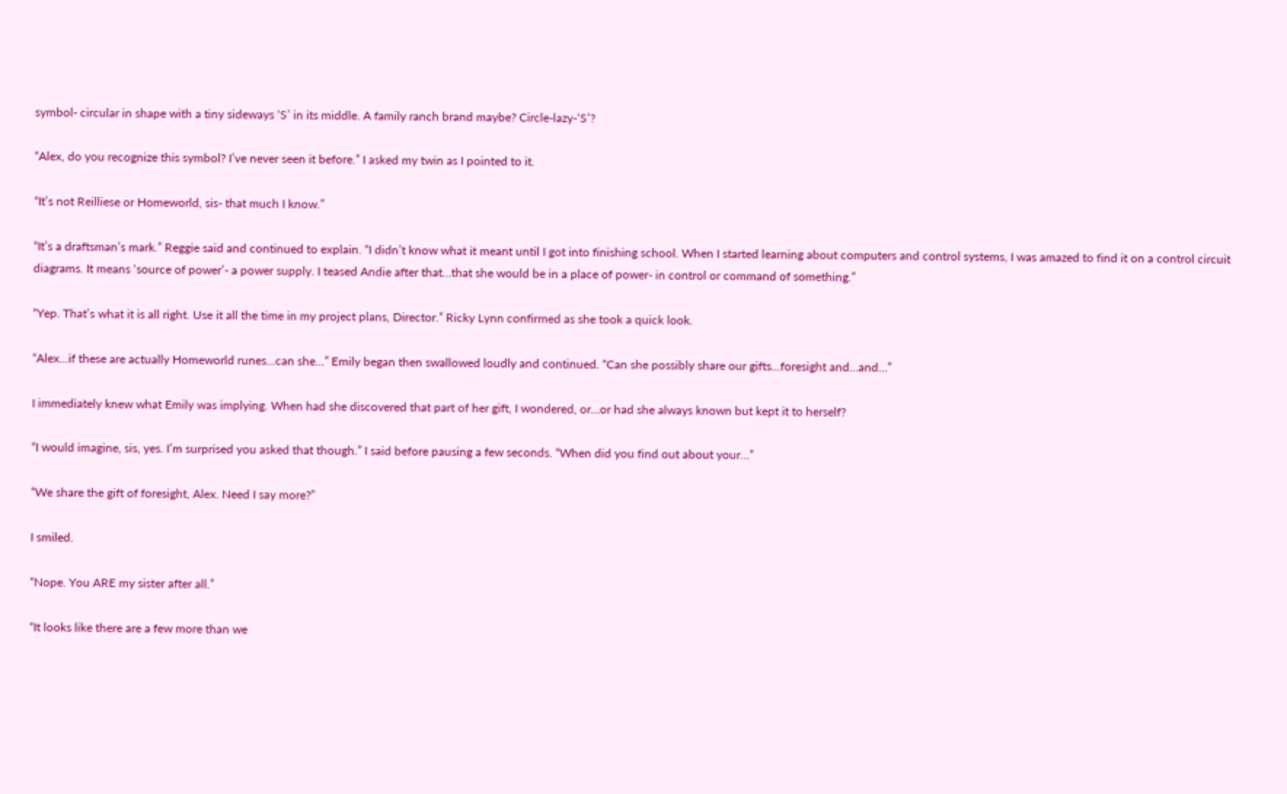symbol- circular in shape with a tiny sideways ‘S’ in its middle. A family ranch brand maybe? Circle-lazy-‘S’?

“Alex, do you recognize this symbol? I’ve never seen it before.” I asked my twin as I pointed to it.

“It’s not Reilliese or Homeworld, sis- that much I know.”

“It’s a draftsman’s mark.” Reggie said and continued to explain. “I didn’t know what it meant until I got into finishing school. When I started learning about computers and control systems, I was amazed to find it on a control circuit diagrams. It means ‘source of power’- a power supply. I teased Andie after that…that she would be in a place of power- in control or command of something.”

“Yep. That’s what it is all right. Use it all the time in my project plans, Director.” Ricky Lynn confirmed as she took a quick look.

“Alex…if these are actually Homeworld runes…can she…” Emily began then swallowed loudly and continued. “Can she possibly share our gifts…foresight and…and…”

I immediately knew what Emily was implying. When had she discovered that part of her gift, I wondered, or…or had she always known but kept it to herself?

“I would imagine, sis, yes. I’m surprised you asked that though.” I said before pausing a few seconds. “When did you find out about your…”

“We share the gift of foresight, Alex. Need I say more?”

I smiled.

“Nope. You ARE my sister after all.”

“It looks like there are a few more than we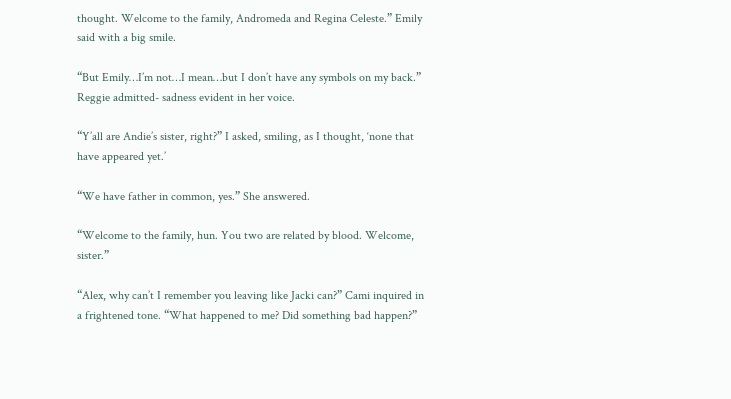thought. Welcome to the family, Andromeda and Regina Celeste.” Emily said with a big smile.

“But Emily…I’m not…I mean…but I don’t have any symbols on my back.” Reggie admitted- sadness evident in her voice.

“Y’all are Andie’s sister, right?” I asked, smiling, as I thought, ‘none that have appeared yet.’

“We have father in common, yes.” She answered.

“Welcome to the family, hun. You two are related by blood. Welcome, sister.”

“Alex, why can’t I remember you leaving like Jacki can?” Cami inquired in a frightened tone. “What happened to me? Did something bad happen?”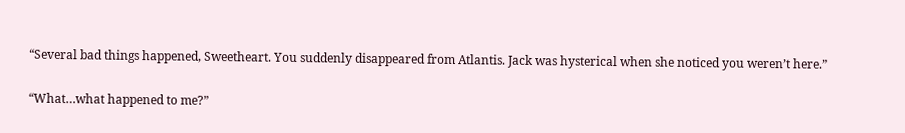“Several bad things happened, Sweetheart. You suddenly disappeared from Atlantis. Jack was hysterical when she noticed you weren’t here.”

“What…what happened to me?”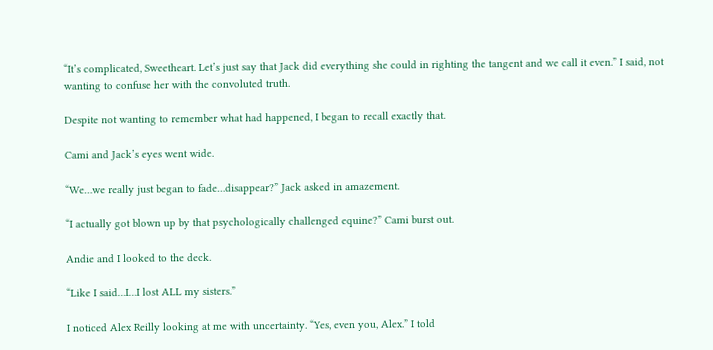“It’s complicated, Sweetheart. Let’s just say that Jack did everything she could in righting the tangent and we call it even.” I said, not wanting to confuse her with the convoluted truth.

Despite not wanting to remember what had happened, I began to recall exactly that.

Cami and Jack’s eyes went wide.

“We…we really just began to fade…disappear?” Jack asked in amazement.

“I actually got blown up by that psychologically challenged equine?” Cami burst out.

Andie and I looked to the deck.

“Like I said…I…I lost ALL my sisters.”

I noticed Alex Reilly looking at me with uncertainty. “Yes, even you, Alex.” I told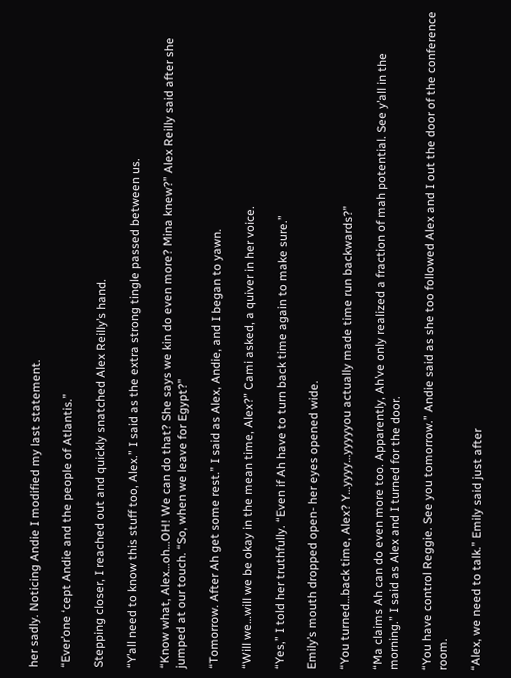her sadly. Noticing Andie I modified my last statement.

“Ever’one ‘cept Andie and the people of Atlantis.”

Stepping closer, I reached out and quickly snatched Alex Reilly’s hand.

“Y’all need to know this stuff too, Alex.” I said as the extra strong tingle passed between us.

“Know what, Alex…oh…OH! We can do that? She says we kin do even more? Mina knew?” Alex Reilly said after she jumped at our touch. “So, when we leave for Egypt?”

“Tomorrow. After Ah get some rest.” I said as Alex, Andie, and I began to yawn.

“Will we…will we be okay in the mean time, Alex?” Cami asked, a quiver in her voice.

“Yes,” I told her truthfully. “Even if Ah have to turn back time again to make sure.”

Emily’s mouth dropped open- her eyes opened wide.

“You turned…back time, Alex? Y…yyyy…yyyyyou actually made time run backwards?”

“Ma claims Ah can do even more too. Apparently, Ah’ve only realized a fraction of mah potential. See y’all in the morning.” I said as Alex and I turned for the door.

“You have control Reggie. See you tomorrow.” Andie said as she too followed Alex and I out the door of the conference room.

“Alex, we need to talk.” Emily said just after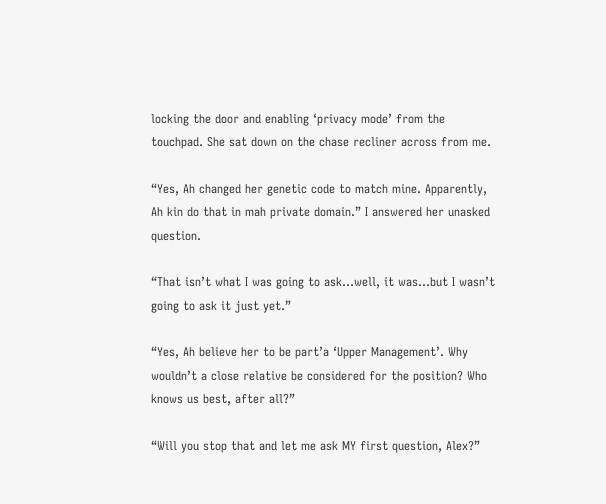locking the door and enabling ‘privacy mode’ from the touchpad. She sat down on the chase recliner across from me.

“Yes, Ah changed her genetic code to match mine. Apparently, Ah kin do that in mah private domain.” I answered her unasked question.

“That isn’t what I was going to ask…well, it was…but I wasn’t going to ask it just yet.”

“Yes, Ah believe her to be part’a ‘Upper Management’. Why wouldn’t a close relative be considered for the position? Who knows us best, after all?”

“Will you stop that and let me ask MY first question, Alex?”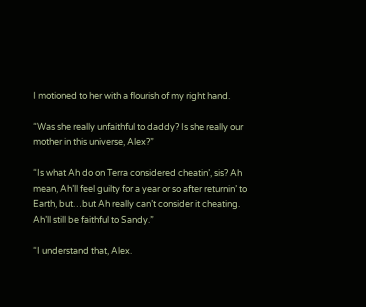I motioned to her with a flourish of my right hand.

“Was she really unfaithful to daddy? Is she really our mother in this universe, Alex?”

“Is what Ah do on Terra considered cheatin’, sis? Ah mean, Ah’ll feel guilty for a year or so after returnin’ to Earth, but…but Ah really can’t consider it cheating. Ah’ll still be faithful to Sandy.”

“I understand that, Alex.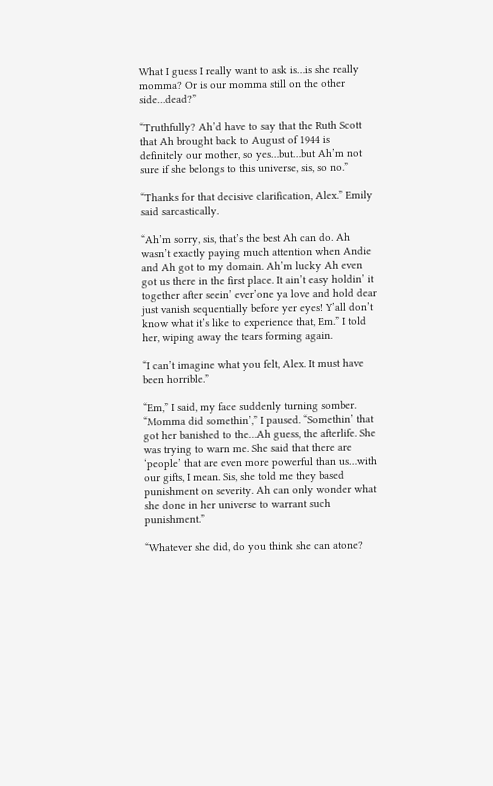What I guess I really want to ask is…is she really momma? Or is our momma still on the other side…dead?”

“Truthfully? Ah’d have to say that the Ruth Scott that Ah brought back to August of 1944 is definitely our mother, so yes…but…but Ah’m not sure if she belongs to this universe, sis, so no.”

“Thanks for that decisive clarification, Alex.” Emily said sarcastically.

“Ah’m sorry, sis, that’s the best Ah can do. Ah wasn’t exactly paying much attention when Andie and Ah got to my domain. Ah’m lucky Ah even got us there in the first place. It ain’t easy holdin’ it together after seein’ ever’one ya love and hold dear just vanish sequentially before yer eyes! Y’all don’t know what it’s like to experience that, Em.” I told her, wiping away the tears forming again.

“I can’t imagine what you felt, Alex. It must have been horrible.”

“Em,” I said, my face suddenly turning somber. “Momma did somethin’,” I paused. “Somethin’ that got her banished to the…Ah guess, the afterlife. She was trying to warn me. She said that there are ‘people’ that are even more powerful than us…with our gifts, I mean. Sis, she told me they based punishment on severity. Ah can only wonder what she done in her universe to warrant such punishment.”

“Whatever she did, do you think she can atone?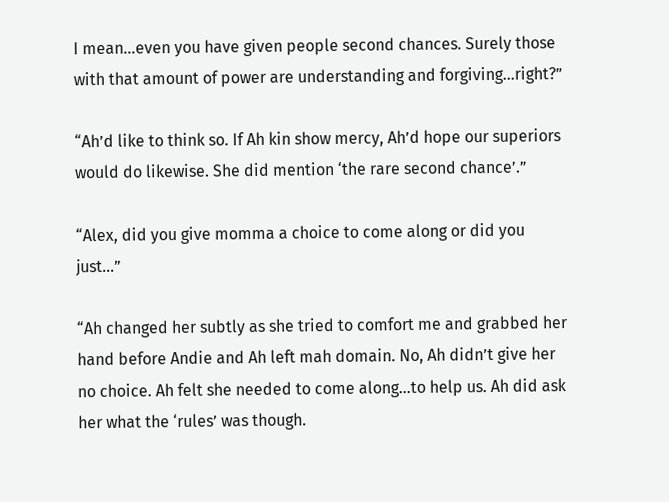I mean…even you have given people second chances. Surely those with that amount of power are understanding and forgiving…right?”

“Ah’d like to think so. If Ah kin show mercy, Ah’d hope our superiors would do likewise. She did mention ‘the rare second chance’.”

“Alex, did you give momma a choice to come along or did you just…”

“Ah changed her subtly as she tried to comfort me and grabbed her hand before Andie and Ah left mah domain. No, Ah didn’t give her no choice. Ah felt she needed to come along…to help us. Ah did ask her what the ‘rules’ was though.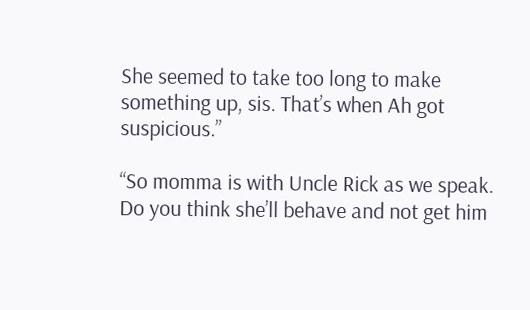She seemed to take too long to make something up, sis. That’s when Ah got suspicious.”

“So momma is with Uncle Rick as we speak. Do you think she’ll behave and not get him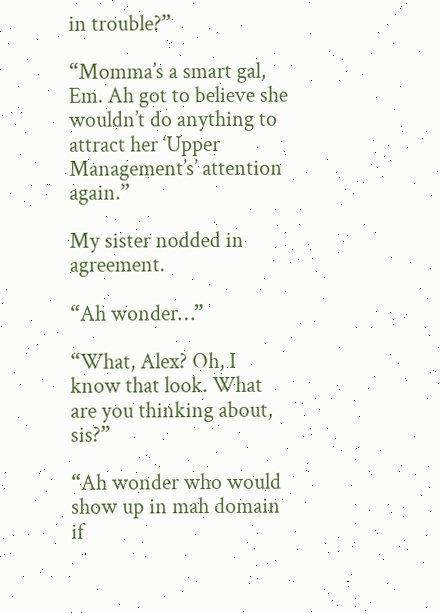in trouble?”

“Momma’s a smart gal, Em. Ah got to believe she wouldn’t do anything to attract her ‘Upper Management’s’ attention again.”

My sister nodded in agreement.

“Ah wonder…”

“What, Alex? Oh, I know that look. What are you thinking about, sis?”

“Ah wonder who would show up in mah domain if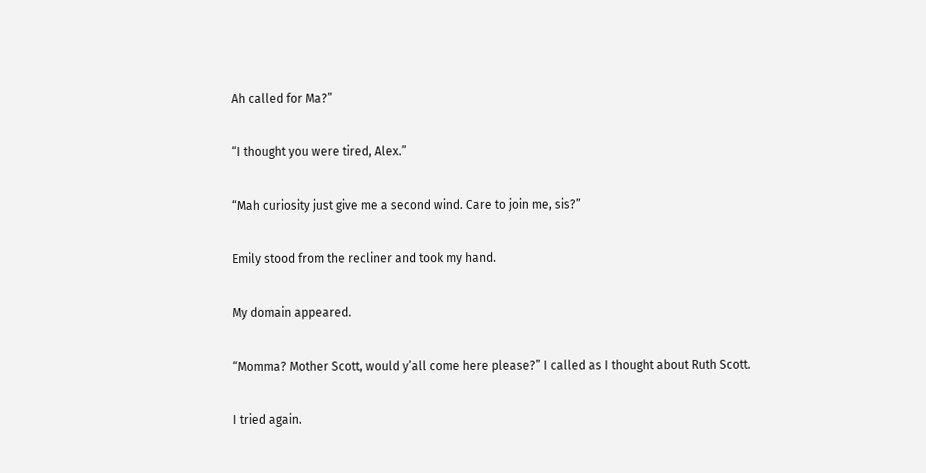Ah called for Ma?”

“I thought you were tired, Alex.”

“Mah curiosity just give me a second wind. Care to join me, sis?”

Emily stood from the recliner and took my hand.

My domain appeared.

“Momma? Mother Scott, would y’all come here please?” I called as I thought about Ruth Scott.

I tried again.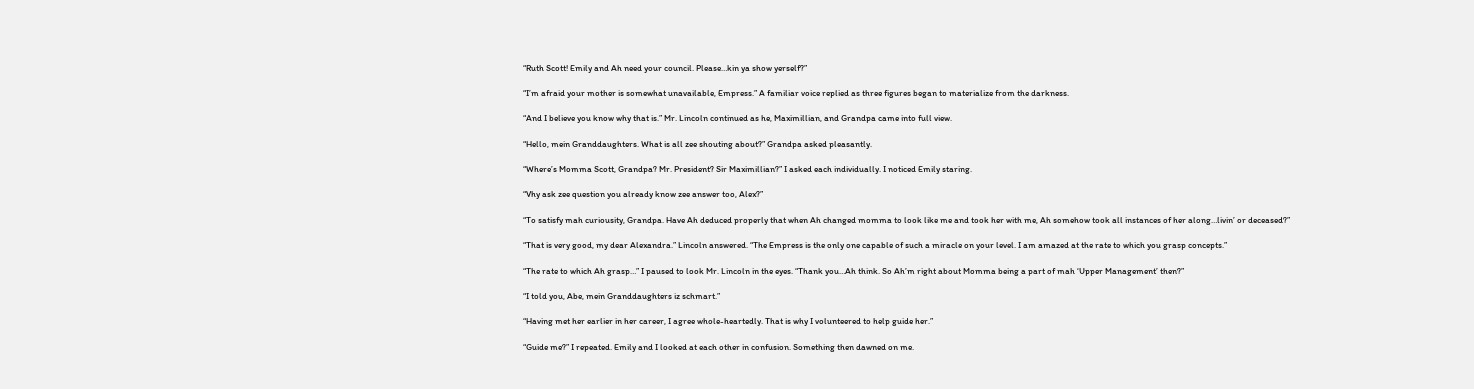“Ruth Scott! Emily and Ah need your council. Please…kin ya show yerself?”

“I’m afraid your mother is somewhat unavailable, Empress.” A familiar voice replied as three figures began to materialize from the darkness.

“And I believe you know why that is.” Mr. Lincoln continued as he, Maximillian, and Grandpa came into full view.

“Hello, mein Granddaughters. What is all zee shouting about?” Grandpa asked pleasantly.

“Where’s Momma Scott, Grandpa? Mr. President? Sir Maximillian?” I asked each individually. I noticed Emily staring.

“Vhy ask zee question you already know zee answer too, Alex?”

“To satisfy mah curiousity, Grandpa. Have Ah deduced properly that when Ah changed momma to look like me and took her with me, Ah somehow took all instances of her along…livin’ or deceased?”

“That is very good, my dear Alexandra.” Lincoln answered. “The Empress is the only one capable of such a miracle on your level. I am amazed at the rate to which you grasp concepts.”

“The rate to which Ah grasp…” I paused to look Mr. Lincoln in the eyes. “Thank you…Ah think. So Ah’m right about Momma being a part of mah ‘Upper Management’ then?”

“I told you, Abe, mein Granddaughters iz schmart.”

“Having met her earlier in her career, I agree whole-heartedly. That is why I volunteered to help guide her.”

“Guide me?” I repeated. Emily and I looked at each other in confusion. Something then dawned on me.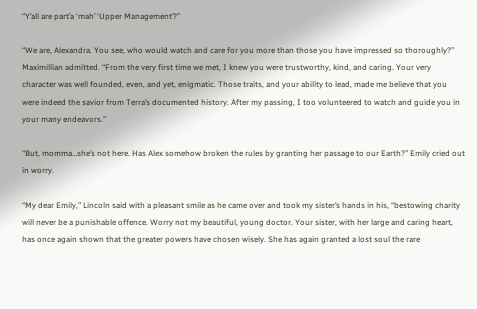“Y’all are part’a ‘mah’ ‘Upper Management’?”

“We are, Alexandra. You see, who would watch and care for you more than those you have impressed so thoroughly?” Maximillian admitted. “From the very first time we met, I knew you were trustworthy, kind, and caring. Your very character was well founded, even, and yet, enigmatic. Those traits, and your ability to lead, made me believe that you were indeed the savior from Terra’s documented history. After my passing, I too volunteered to watch and guide you in your many endeavors.”

“But, momma…she’s not here. Has Alex somehow broken the rules by granting her passage to our Earth?” Emily cried out in worry.

“My dear Emily,” Lincoln said with a pleasant smile as he came over and took my sister’s hands in his, “bestowing charity will never be a punishable offence. Worry not my beautiful, young doctor. Your sister, with her large and caring heart, has once again shown that the greater powers have chosen wisely. She has again granted a lost soul the rare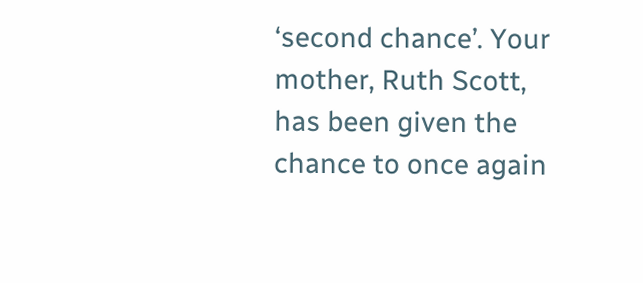‘second chance’. Your mother, Ruth Scott, has been given the chance to once again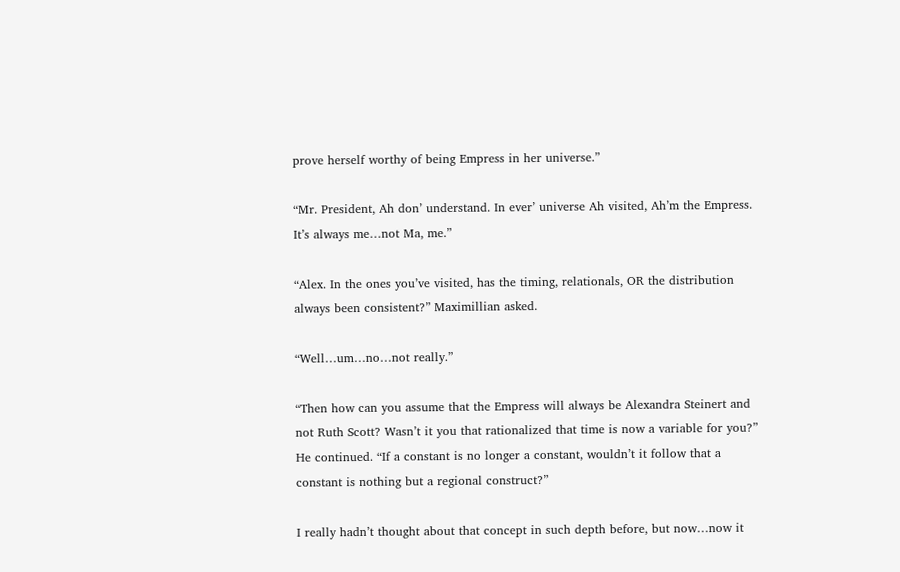prove herself worthy of being Empress in her universe.”

“Mr. President, Ah don’ understand. In ever’ universe Ah visited, Ah’m the Empress. It’s always me…not Ma, me.”

“Alex. In the ones you’ve visited, has the timing, relationals, OR the distribution always been consistent?” Maximillian asked.

“Well…um…no…not really.”

“Then how can you assume that the Empress will always be Alexandra Steinert and not Ruth Scott? Wasn’t it you that rationalized that time is now a variable for you?” He continued. “If a constant is no longer a constant, wouldn’t it follow that a constant is nothing but a regional construct?”

I really hadn’t thought about that concept in such depth before, but now…now it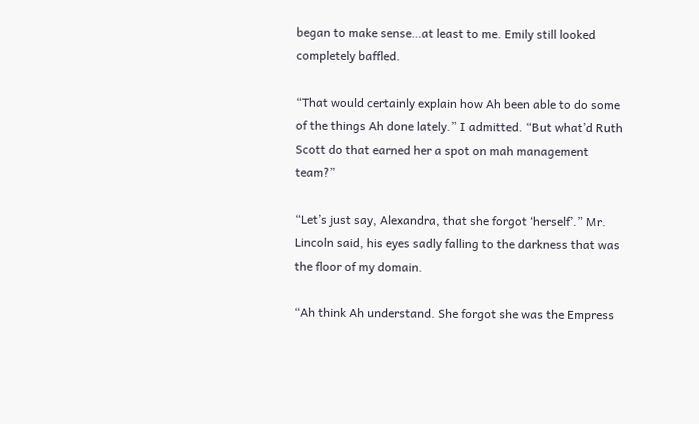began to make sense…at least to me. Emily still looked completely baffled.

“That would certainly explain how Ah been able to do some of the things Ah done lately.” I admitted. “But what’d Ruth Scott do that earned her a spot on mah management team?”

“Let’s just say, Alexandra, that she forgot ‘herself’.” Mr. Lincoln said, his eyes sadly falling to the darkness that was the floor of my domain.

“Ah think Ah understand. She forgot she was the Empress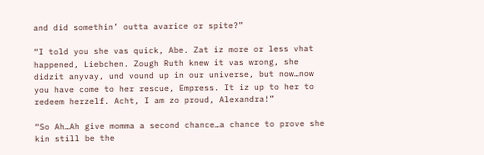and did somethin’ outta avarice or spite?”

“I told you she vas quick, Abe. Zat iz more or less vhat happened, Liebchen. Zough Ruth knew it vas wrong, she didzit anyvay, und vound up in our universe, but now…now you have come to her rescue, Empress. It iz up to her to redeem herzelf. Acht, I am zo proud, Alexandra!”

“So Ah…Ah give momma a second chance…a chance to prove she kin still be the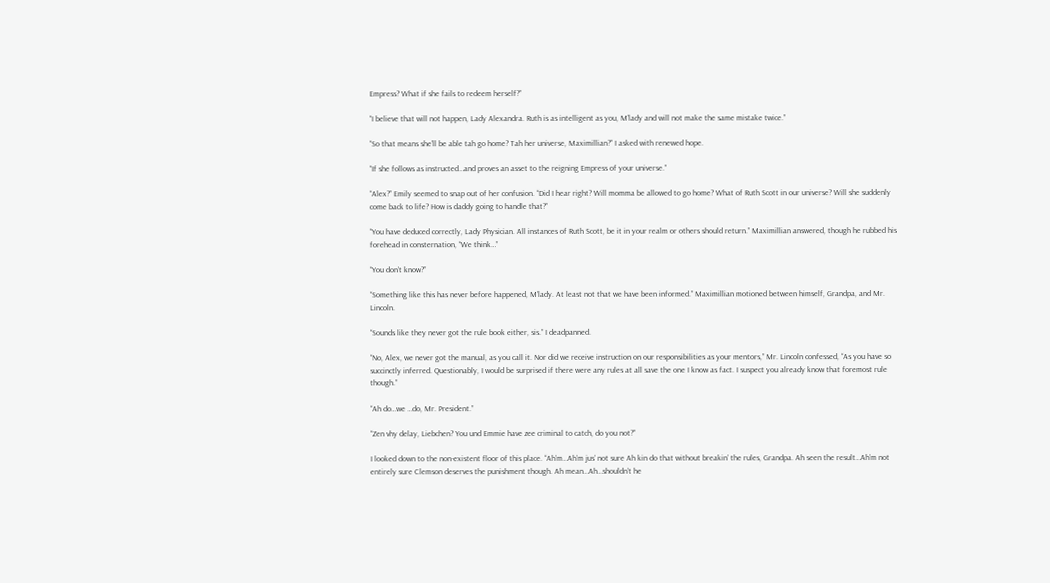Empress? What if she fails to redeem herself?”

“I believe that will not happen, Lady Alexandra. Ruth is as intelligent as you, M’lady and will not make the same mistake twice.”

“So that means she’ll be able tah go home? Tah her universe, Maximillian?” I asked with renewed hope.

“If she follows as instructed…and proves an asset to the reigning Empress of your universe.”

“Alex?” Emily seemed to snap out of her confusion. “Did I hear right? Will momma be allowed to go home? What of Ruth Scott in our universe? Will she suddenly come back to life? How is daddy going to handle that?”

“You have deduced correctly, Lady Physician. All instances of Ruth Scott, be it in your realm or others should return.” Maximillian answered, though he rubbed his forehead in consternation, “We think…”

“You don’t know?”

“Something like this has never before happened, M’lady. At least not that we have been informed.” Maximillian motioned between himself, Grandpa, and Mr. Lincoln.

“Sounds like they never got the rule book either, sis.” I deadpanned.

“No, Alex, we never got the manual, as you call it. Nor did we receive instruction on our responsibilities as your mentors,” Mr. Lincoln confessed, “As you have so succinctly inferred. Questionably, I would be surprised if there were any rules at all save the one I know as fact. I suspect you already know that foremost rule though.”

“Ah do…we …do, Mr. President.”

“Zen vhy delay, Liebchen? You und Emmie have zee criminal to catch, do you not?”

I looked down to the non-existent floor of this place. “Ah’m…Ah’m jus’ not sure Ah kin do that without breakin’ the rules, Grandpa. Ah seen the result…Ah’m not entirely sure Clemson deserves the punishment though. Ah mean…Ah…shouldn’t he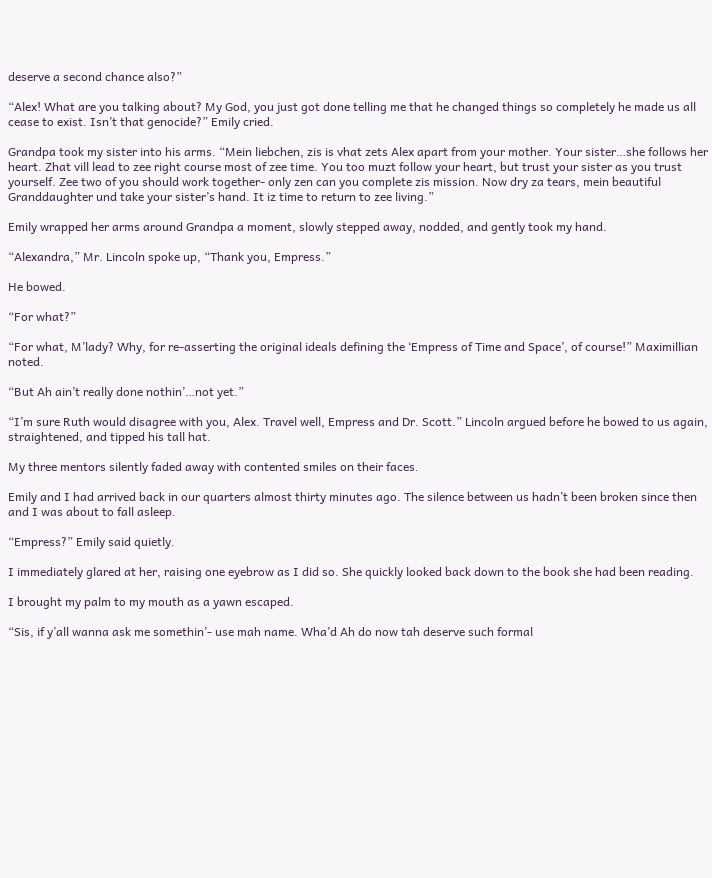deserve a second chance also?”

“Alex! What are you talking about? My God, you just got done telling me that he changed things so completely he made us all cease to exist. Isn’t that genocide?” Emily cried.

Grandpa took my sister into his arms. “Mein liebchen, zis is vhat zets Alex apart from your mother. Your sister…she follows her heart. Zhat vill lead to zee right course most of zee time. You too muzt follow your heart, but trust your sister as you trust yourself. Zee two of you should work together- only zen can you complete zis mission. Now dry za tears, mein beautiful Granddaughter und take your sister’s hand. It iz time to return to zee living.”

Emily wrapped her arms around Grandpa a moment, slowly stepped away, nodded, and gently took my hand.

“Alexandra,” Mr. Lincoln spoke up, “Thank you, Empress.”

He bowed.

“For what?”

“For what, M’lady? Why, for re-asserting the original ideals defining the ‘Empress of Time and Space’, of course!” Maximillian noted.

“But Ah ain’t really done nothin’…not yet.”

“I’m sure Ruth would disagree with you, Alex. Travel well, Empress and Dr. Scott.” Lincoln argued before he bowed to us again, straightened, and tipped his tall hat.

My three mentors silently faded away with contented smiles on their faces.

Emily and I had arrived back in our quarters almost thirty minutes ago. The silence between us hadn’t been broken since then and I was about to fall asleep.

“Empress?” Emily said quietly.

I immediately glared at her, raising one eyebrow as I did so. She quickly looked back down to the book she had been reading.

I brought my palm to my mouth as a yawn escaped.

“Sis, if y’all wanna ask me somethin’- use mah name. Wha’d Ah do now tah deserve such formal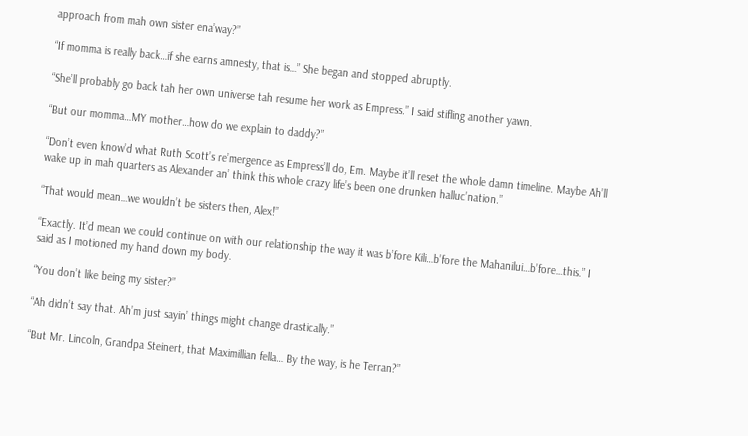approach from mah own sister ena’way?”

“If momma is really back…if she earns amnesty, that is…” She began and stopped abruptly.

“She’ll probably go back tah her own universe tah resume her work as Empress.” I said stifling another yawn.

“But our momma…MY mother…how do we explain to daddy?”

“Don’t even know’d what Ruth Scott’s re’mergence as Empress’ll do, Em. Maybe it’ll reset the whole damn timeline. Maybe Ah’ll wake up in mah quarters as Alexander an’ think this whole crazy life’s been one drunken halluc’nation.”

“That would mean…we wouldn’t be sisters then, Alex!”

“Exactly. It’d mean we could continue on with our relationship the way it was b’fore Kili…b’fore the Mahanilui…b’fore…this.” I said as I motioned my hand down my body.

“You don’t like being my sister?”

“Ah didn’t say that. Ah’m just sayin’ things might change drastically.”

“But Mr. Lincoln, Grandpa Steinert, that Maximillian fella… By the way, is he Terran?”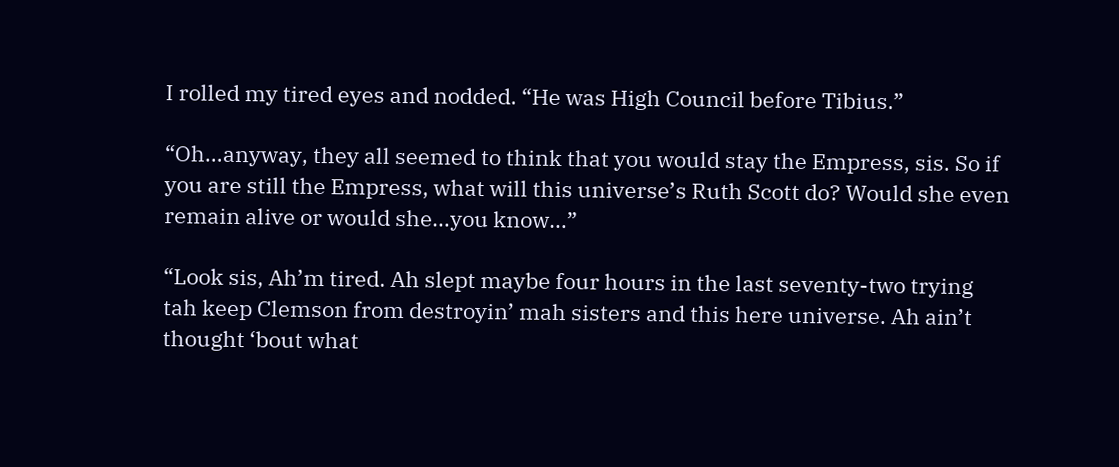I rolled my tired eyes and nodded. “He was High Council before Tibius.”

“Oh…anyway, they all seemed to think that you would stay the Empress, sis. So if you are still the Empress, what will this universe’s Ruth Scott do? Would she even remain alive or would she…you know…”

“Look sis, Ah’m tired. Ah slept maybe four hours in the last seventy-two trying tah keep Clemson from destroyin’ mah sisters and this here universe. Ah ain’t thought ‘bout what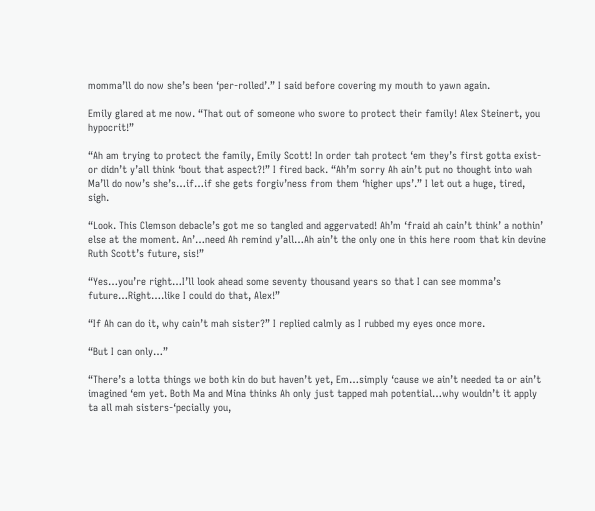momma’ll do now she’s been ‘per-rolled’.” I said before covering my mouth to yawn again.

Emily glared at me now. “That out of someone who swore to protect their family! Alex Steinert, you hypocrit!”

“Ah am trying to protect the family, Emily Scott! In order tah protect ‘em they’s first gotta exist- or didn’t y’all think ‘bout that aspect?!” I fired back. “Ah’m sorry Ah ain’t put no thought into wah Ma’ll do now’s she’s…if…if she gets forgiv’ness from them ‘higher ups’.” I let out a huge, tired, sigh.

“Look. This Clemson debacle’s got me so tangled and aggervated! Ah’m ‘fraid ah cain’t think’ a nothin’ else at the moment. An’…need Ah remind y’all…Ah ain’t the only one in this here room that kin devine Ruth Scott’s future, sis!”

“Yes…you’re right…I’ll look ahead some seventy thousand years so that I can see momma’s future…Right….like I could do that, Alex!”

“If Ah can do it, why cain’t mah sister?” I replied calmly as I rubbed my eyes once more.

“But I can only…”

“There’s a lotta things we both kin do but haven’t yet, Em…simply ‘cause we ain’t needed ta or ain’t imagined ‘em yet. Both Ma and Mina thinks Ah only just tapped mah potential…why wouldn’t it apply ta all mah sisters-‘pecially you,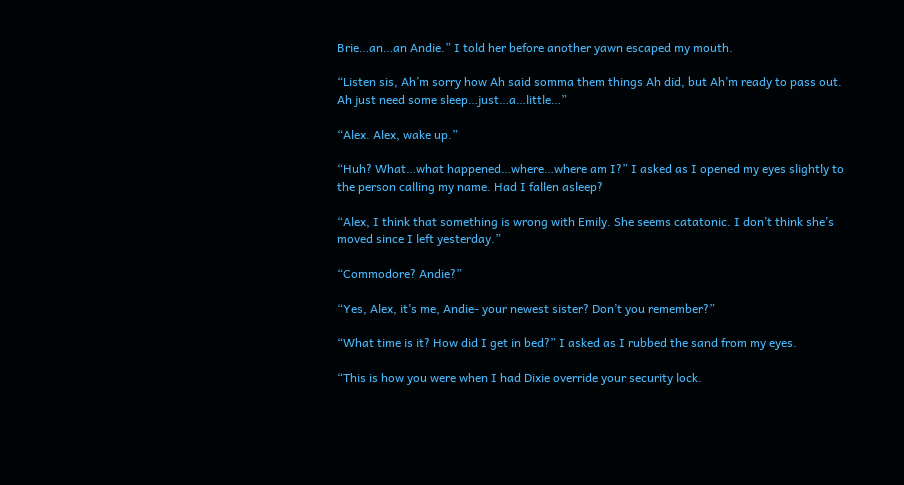Brie…an…an Andie.” I told her before another yawn escaped my mouth.

“Listen sis, Ah’m sorry how Ah said somma them things Ah did, but Ah’m ready to pass out. Ah just need some sleep…just…a…little…”

“Alex. Alex, wake up.”

“Huh? What…what happened…where…where am I?” I asked as I opened my eyes slightly to the person calling my name. Had I fallen asleep?

“Alex, I think that something is wrong with Emily. She seems catatonic. I don’t think she’s moved since I left yesterday.”

“Commodore? Andie?”

“Yes, Alex, it’s me, Andie- your newest sister? Don’t you remember?”

“What time is it? How did I get in bed?” I asked as I rubbed the sand from my eyes.

“This is how you were when I had Dixie override your security lock.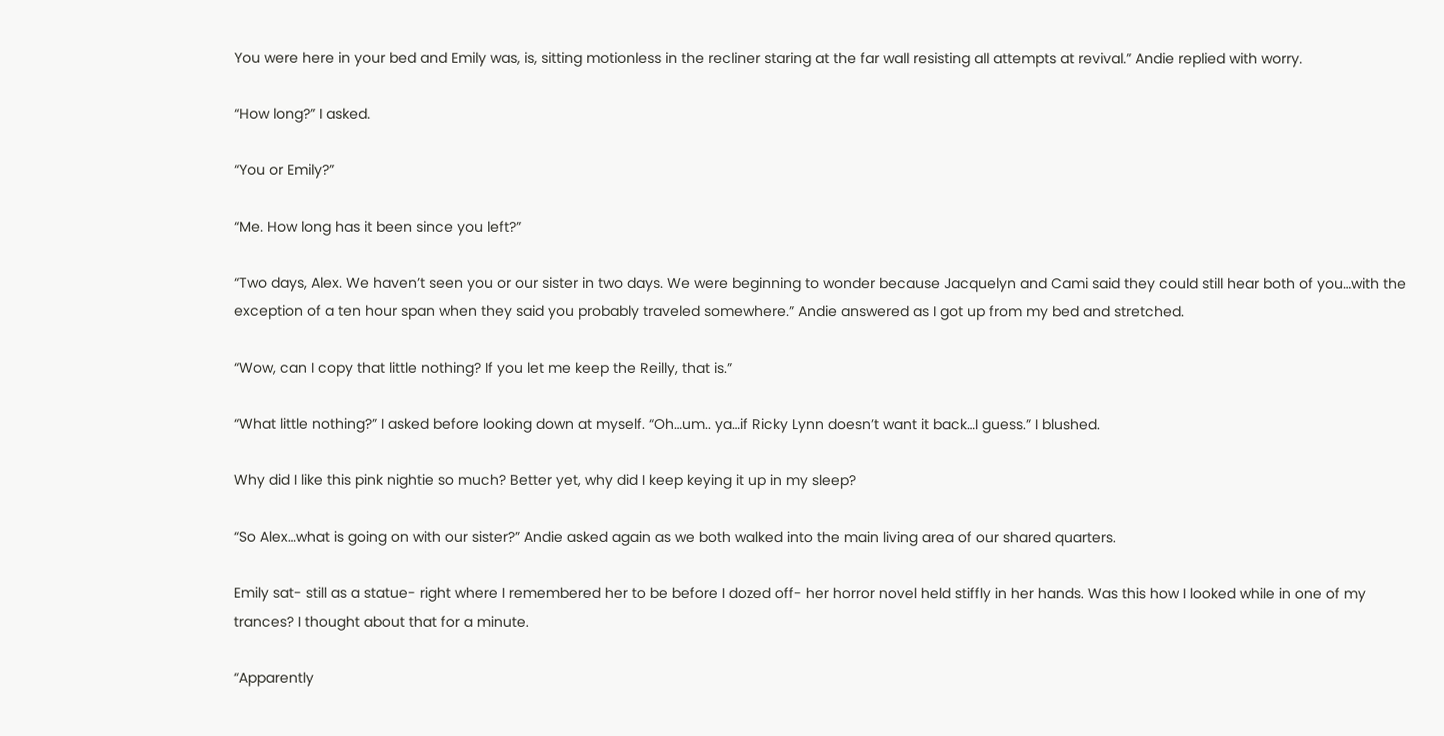You were here in your bed and Emily was, is, sitting motionless in the recliner staring at the far wall resisting all attempts at revival.” Andie replied with worry.

“How long?” I asked.

“You or Emily?”

“Me. How long has it been since you left?”

“Two days, Alex. We haven’t seen you or our sister in two days. We were beginning to wonder because Jacquelyn and Cami said they could still hear both of you…with the exception of a ten hour span when they said you probably traveled somewhere.” Andie answered as I got up from my bed and stretched.

“Wow, can I copy that little nothing? If you let me keep the Reilly, that is.”

“What little nothing?” I asked before looking down at myself. “Oh…um.. ya…if Ricky Lynn doesn’t want it back…I guess.” I blushed.

Why did I like this pink nightie so much? Better yet, why did I keep keying it up in my sleep?

“So Alex…what is going on with our sister?” Andie asked again as we both walked into the main living area of our shared quarters.

Emily sat- still as a statue- right where I remembered her to be before I dozed off- her horror novel held stiffly in her hands. Was this how I looked while in one of my trances? I thought about that for a minute.

“Apparently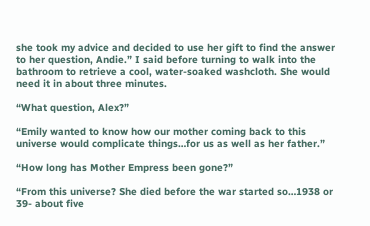she took my advice and decided to use her gift to find the answer to her question, Andie.” I said before turning to walk into the bathroom to retrieve a cool, water-soaked washcloth. She would need it in about three minutes.

“What question, Alex?”

“Emily wanted to know how our mother coming back to this universe would complicate things…for us as well as her father.”

“How long has Mother Empress been gone?”

“From this universe? She died before the war started so…1938 or 39- about five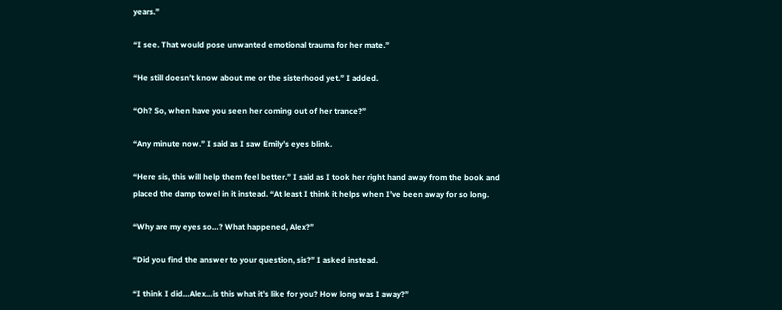years.”

“I see. That would pose unwanted emotional trauma for her mate.”

“He still doesn’t know about me or the sisterhood yet.” I added.

“Oh? So, when have you seen her coming out of her trance?”

“Any minute now.” I said as I saw Emily’s eyes blink.

“Here sis, this will help them feel better.” I said as I took her right hand away from the book and placed the damp towel in it instead. “At least I think it helps when I’ve been away for so long.

“Why are my eyes so…? What happened, Alex?”

“Did you find the answer to your question, sis?” I asked instead.

“I think I did…Alex…is this what it’s like for you? How long was I away?”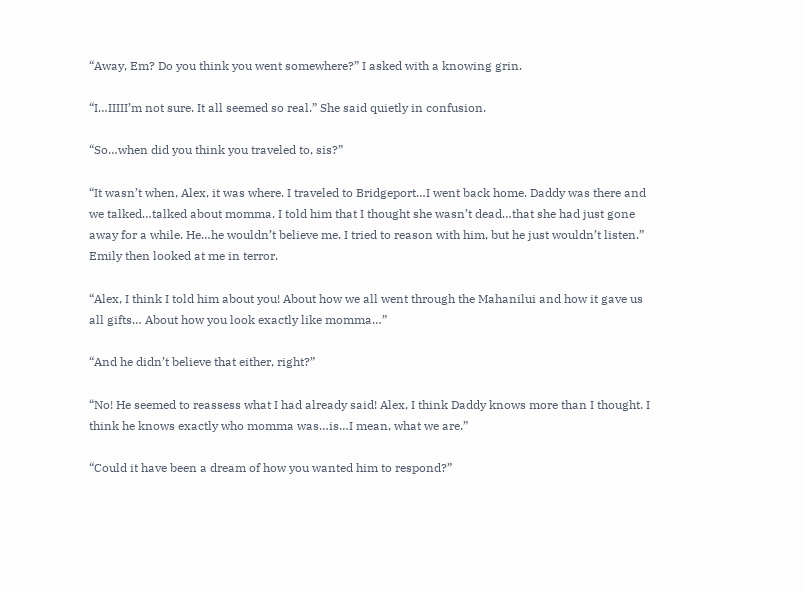“Away, Em? Do you think you went somewhere?” I asked with a knowing grin.

“I…IIIII’m not sure. It all seemed so real.” She said quietly in confusion.

“So…when did you think you traveled to, sis?”

“It wasn’t when, Alex, it was where. I traveled to Bridgeport…I went back home. Daddy was there and we talked…talked about momma. I told him that I thought she wasn’t dead…that she had just gone away for a while. He…he wouldn’t believe me. I tried to reason with him, but he just wouldn’t listen.” Emily then looked at me in terror.

“Alex, I think I told him about you! About how we all went through the Mahanilui and how it gave us all gifts… About how you look exactly like momma…”

“And he didn’t believe that either, right?”

“No! He seemed to reassess what I had already said! Alex, I think Daddy knows more than I thought. I think he knows exactly who momma was…is…I mean, what we are.”

“Could it have been a dream of how you wanted him to respond?”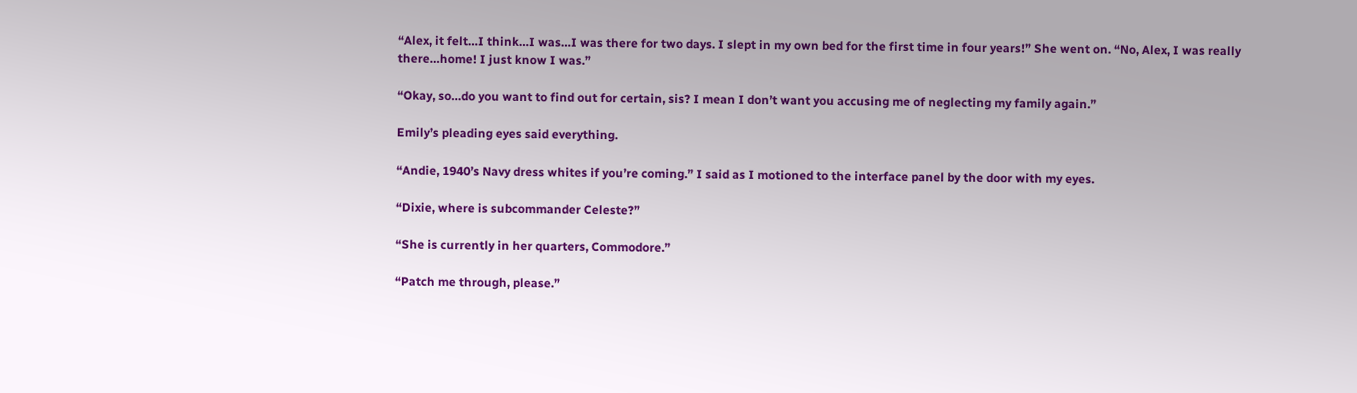“Alex, it felt…I think…I was…I was there for two days. I slept in my own bed for the first time in four years!” She went on. “No, Alex, I was really there…home! I just know I was.”

“Okay, so…do you want to find out for certain, sis? I mean I don’t want you accusing me of neglecting my family again.”

Emily’s pleading eyes said everything.

“Andie, 1940’s Navy dress whites if you’re coming.” I said as I motioned to the interface panel by the door with my eyes.

“Dixie, where is subcommander Celeste?”

“She is currently in her quarters, Commodore.”

“Patch me through, please.”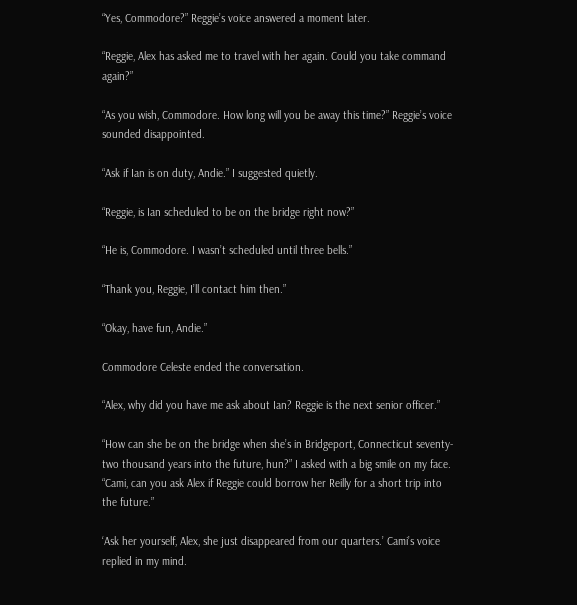“Yes, Commodore?” Reggie’s voice answered a moment later.

“Reggie, Alex has asked me to travel with her again. Could you take command again?”

“As you wish, Commodore. How long will you be away this time?” Reggie’s voice sounded disappointed.

“Ask if Ian is on duty, Andie.” I suggested quietly.

“Reggie, is Ian scheduled to be on the bridge right now?”

“He is, Commodore. I wasn’t scheduled until three bells.”

“Thank you, Reggie, I’ll contact him then.”

“Okay, have fun, Andie.”

Commodore Celeste ended the conversation.

“Alex, why did you have me ask about Ian? Reggie is the next senior officer.”

“How can she be on the bridge when she’s in Bridgeport, Connecticut seventy-two thousand years into the future, hun?” I asked with a big smile on my face. “Cami, can you ask Alex if Reggie could borrow her Reilly for a short trip into the future.”

‘Ask her yourself, Alex, she just disappeared from our quarters.’ Cami’s voice replied in my mind.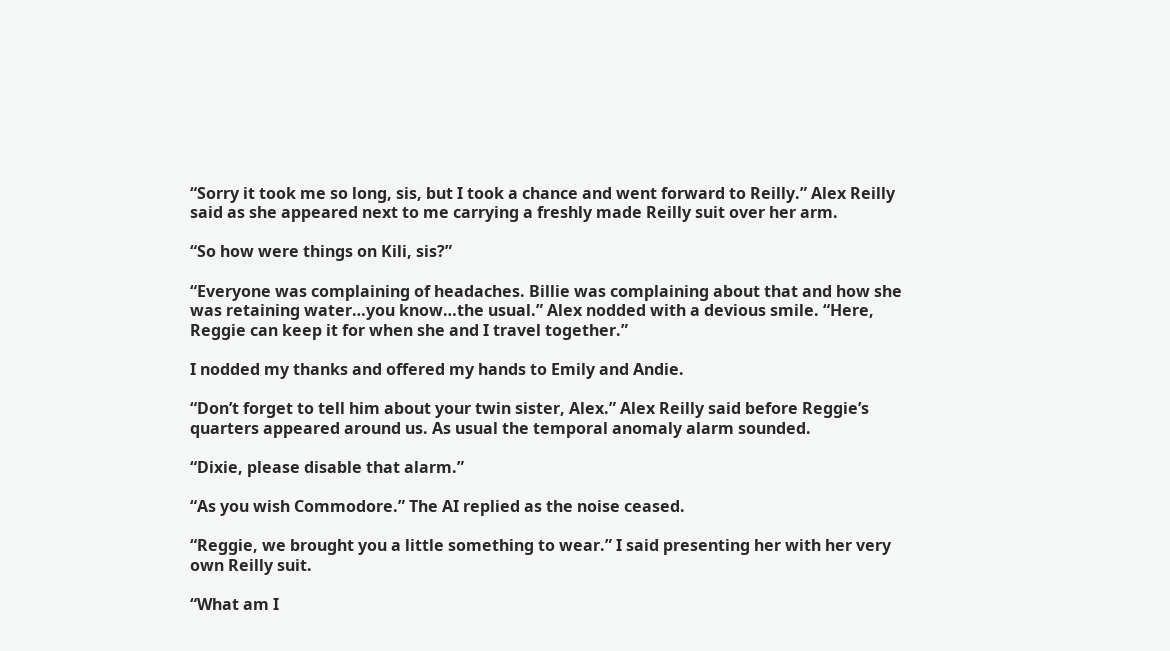“Sorry it took me so long, sis, but I took a chance and went forward to Reilly.” Alex Reilly said as she appeared next to me carrying a freshly made Reilly suit over her arm.

“So how were things on Kili, sis?”

“Everyone was complaining of headaches. Billie was complaining about that and how she was retaining water…you know…the usual.” Alex nodded with a devious smile. “Here, Reggie can keep it for when she and I travel together.”

I nodded my thanks and offered my hands to Emily and Andie.

“Don’t forget to tell him about your twin sister, Alex.” Alex Reilly said before Reggie’s quarters appeared around us. As usual the temporal anomaly alarm sounded.

“Dixie, please disable that alarm.”

“As you wish Commodore.” The AI replied as the noise ceased.

“Reggie, we brought you a little something to wear.” I said presenting her with her very own Reilly suit.

“What am I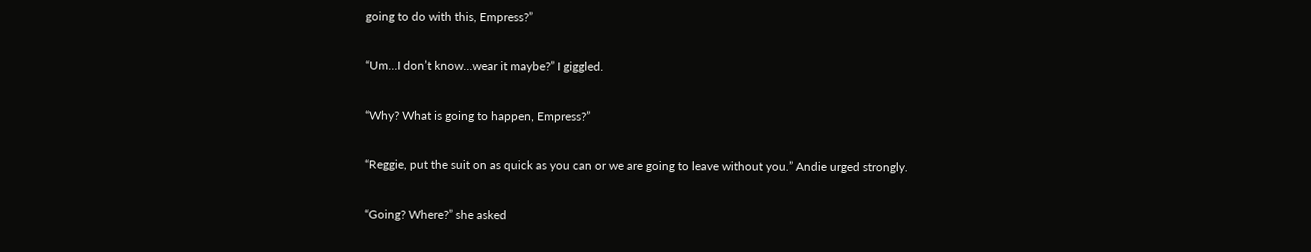going to do with this, Empress?”

“Um…I don’t know…wear it maybe?” I giggled.

“Why? What is going to happen, Empress?”

“Reggie, put the suit on as quick as you can or we are going to leave without you.” Andie urged strongly.

“Going? Where?” she asked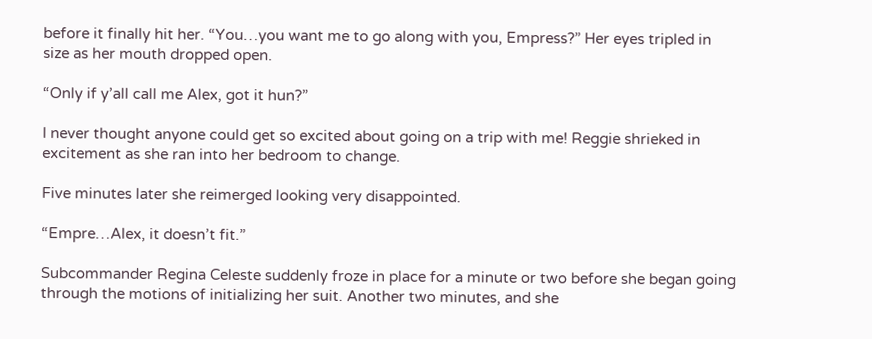before it finally hit her. “You…you want me to go along with you, Empress?” Her eyes tripled in size as her mouth dropped open.

“Only if y’all call me Alex, got it hun?”

I never thought anyone could get so excited about going on a trip with me! Reggie shrieked in excitement as she ran into her bedroom to change.

Five minutes later she reimerged looking very disappointed.

“Empre…Alex, it doesn’t fit.”

Subcommander Regina Celeste suddenly froze in place for a minute or two before she began going through the motions of initializing her suit. Another two minutes, and she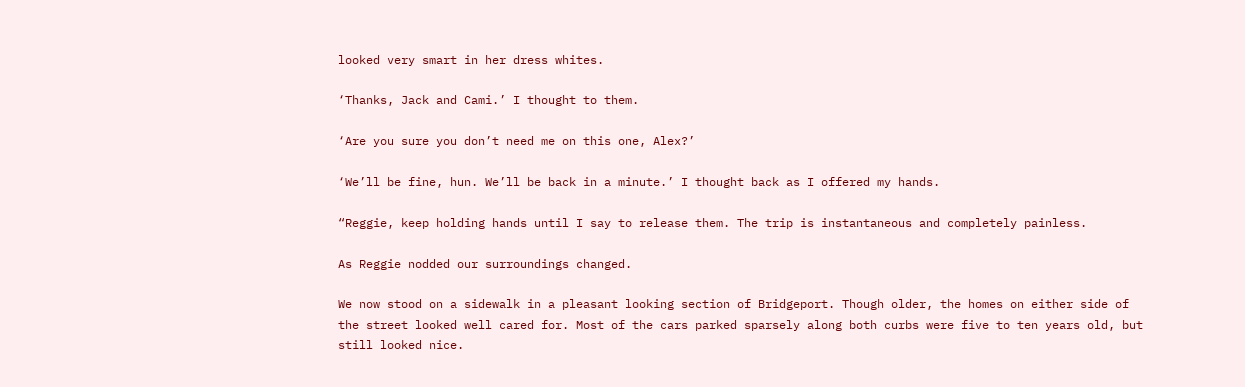looked very smart in her dress whites.

‘Thanks, Jack and Cami.’ I thought to them.

‘Are you sure you don’t need me on this one, Alex?’

‘We’ll be fine, hun. We’ll be back in a minute.’ I thought back as I offered my hands.

“Reggie, keep holding hands until I say to release them. The trip is instantaneous and completely painless.

As Reggie nodded our surroundings changed.

We now stood on a sidewalk in a pleasant looking section of Bridgeport. Though older, the homes on either side of the street looked well cared for. Most of the cars parked sparsely along both curbs were five to ten years old, but still looked nice.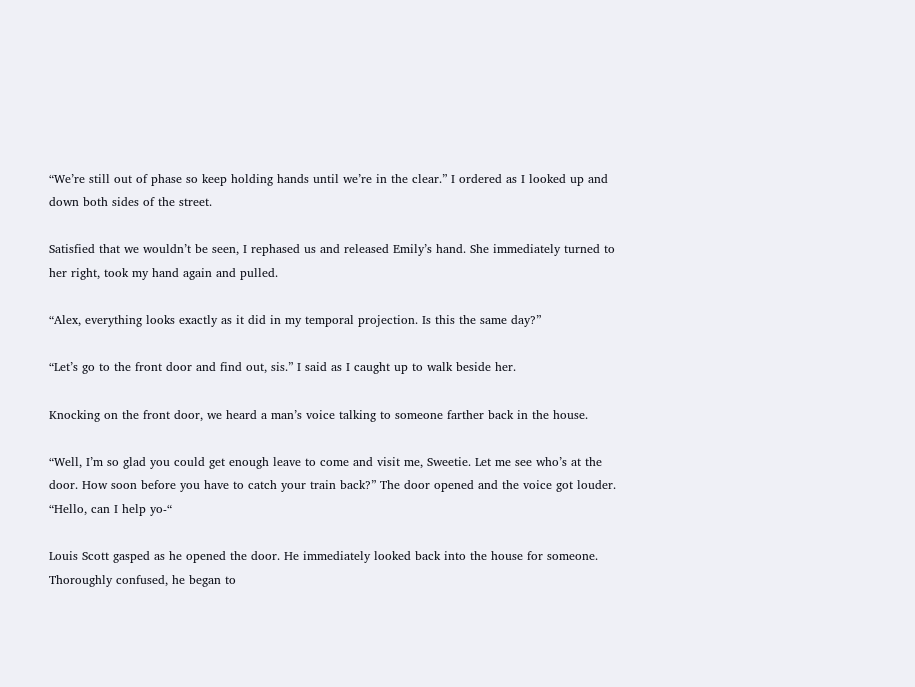“We’re still out of phase so keep holding hands until we’re in the clear.” I ordered as I looked up and down both sides of the street.

Satisfied that we wouldn’t be seen, I rephased us and released Emily’s hand. She immediately turned to her right, took my hand again and pulled.

“Alex, everything looks exactly as it did in my temporal projection. Is this the same day?”

“Let’s go to the front door and find out, sis.” I said as I caught up to walk beside her.

Knocking on the front door, we heard a man’s voice talking to someone farther back in the house.

“Well, I’m so glad you could get enough leave to come and visit me, Sweetie. Let me see who’s at the door. How soon before you have to catch your train back?” The door opened and the voice got louder. “Hello, can I help yo-“

Louis Scott gasped as he opened the door. He immediately looked back into the house for someone. Thoroughly confused, he began to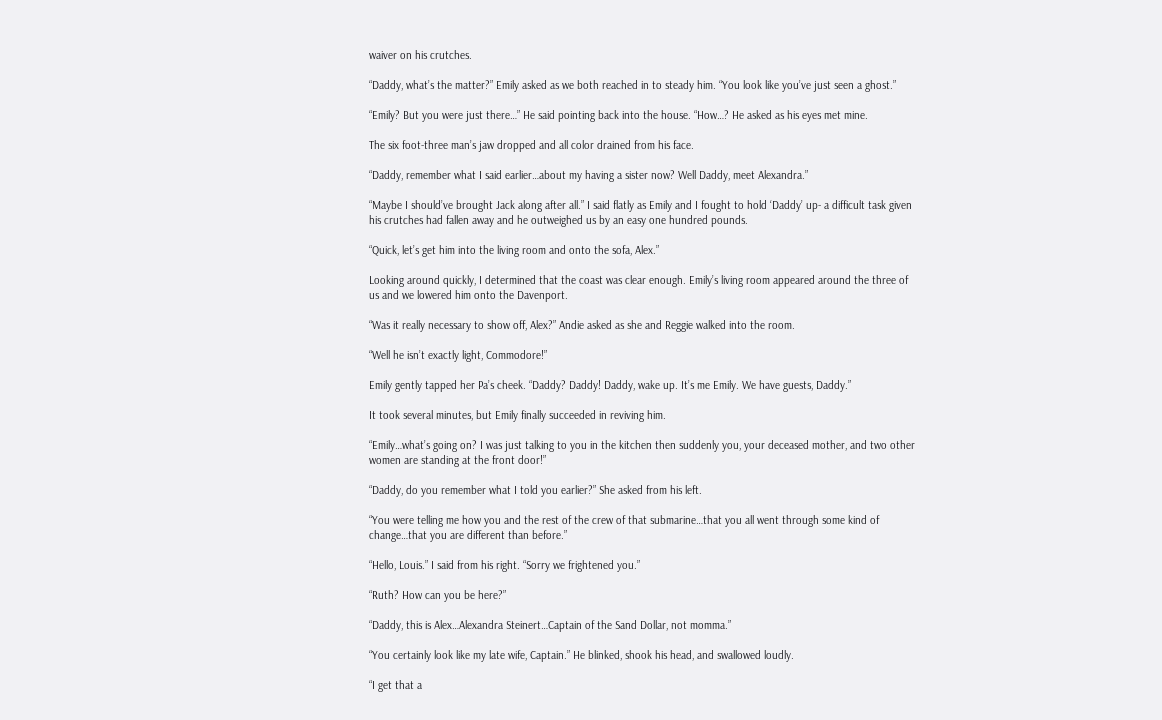waiver on his crutches.

“Daddy, what’s the matter?” Emily asked as we both reached in to steady him. “You look like you’ve just seen a ghost.”

“Emily? But you were just there…” He said pointing back into the house. “How…? He asked as his eyes met mine.

The six foot-three man’s jaw dropped and all color drained from his face.

“Daddy, remember what I said earlier…about my having a sister now? Well Daddy, meet Alexandra.”

“Maybe I should’ve brought Jack along after all.” I said flatly as Emily and I fought to hold ‘Daddy’ up- a difficult task given his crutches had fallen away and he outweighed us by an easy one hundred pounds.

“Quick, let’s get him into the living room and onto the sofa, Alex.”

Looking around quickly, I determined that the coast was clear enough. Emily’s living room appeared around the three of us and we lowered him onto the Davenport.

“Was it really necessary to show off, Alex?” Andie asked as she and Reggie walked into the room.

“Well he isn’t exactly light, Commodore!”

Emily gently tapped her Pa’s cheek. “Daddy? Daddy! Daddy, wake up. It’s me Emily. We have guests, Daddy.”

It took several minutes, but Emily finally succeeded in reviving him.

“Emily…what’s going on? I was just talking to you in the kitchen then suddenly you, your deceased mother, and two other women are standing at the front door!”

“Daddy, do you remember what I told you earlier?” She asked from his left.

“You were telling me how you and the rest of the crew of that submarine…that you all went through some kind of change…that you are different than before.”

“Hello, Louis.” I said from his right. “Sorry we frightened you.”

“Ruth? How can you be here?”

“Daddy, this is Alex…Alexandra Steinert…Captain of the Sand Dollar, not momma.”

“You certainly look like my late wife, Captain.” He blinked, shook his head, and swallowed loudly.

“I get that a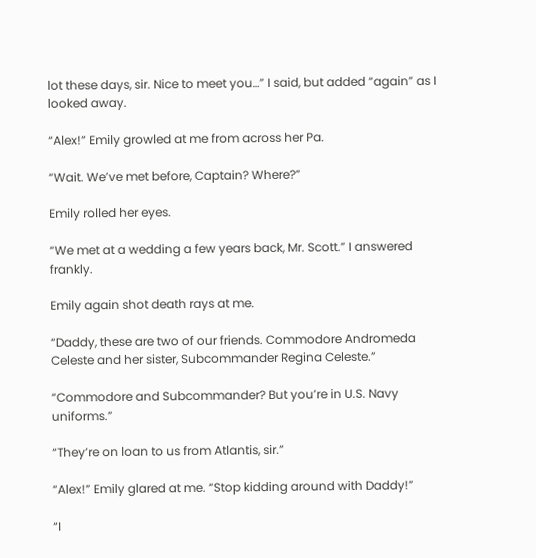lot these days, sir. Nice to meet you…” I said, but added “again” as I looked away.

“Alex!” Emily growled at me from across her Pa.

“Wait. We’ve met before, Captain? Where?”

Emily rolled her eyes.

“We met at a wedding a few years back, Mr. Scott.” I answered frankly.

Emily again shot death rays at me.

“Daddy, these are two of our friends. Commodore Andromeda Celeste and her sister, Subcommander Regina Celeste.”

“Commodore and Subcommander? But you’re in U.S. Navy uniforms.”

“They’re on loan to us from Atlantis, sir.”

“Alex!” Emily glared at me. “Stop kidding around with Daddy!”

“I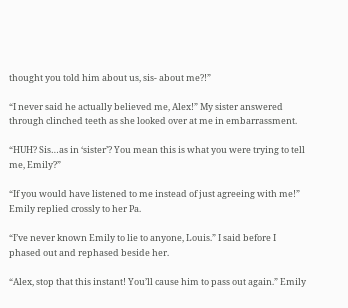thought you told him about us, sis- about me?!”

“I never said he actually believed me, Alex!” My sister answered through clinched teeth as she looked over at me in embarrassment.

“HUH? Sis…as in ‘sister’? You mean this is what you were trying to tell me, Emily?”

“If you would have listened to me instead of just agreeing with me!” Emily replied crossly to her Pa.

“I’ve never known Emily to lie to anyone, Louis.” I said before I phased out and rephased beside her.

“Alex, stop that this instant! You’ll cause him to pass out again.” Emily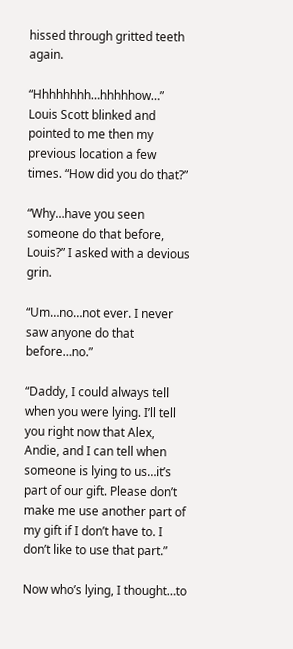hissed through gritted teeth again.

“Hhhhhhhh…hhhhhow…” Louis Scott blinked and pointed to me then my previous location a few times. “How did you do that?”

“Why…have you seen someone do that before, Louis?” I asked with a devious grin.

“Um…no…not ever. I never saw anyone do that before…no.”

“Daddy, I could always tell when you were lying. I’ll tell you right now that Alex, Andie, and I can tell when someone is lying to us…it’s part of our gift. Please don’t make me use another part of my gift if I don’t have to. I don’t like to use that part.”

Now who’s lying, I thought…to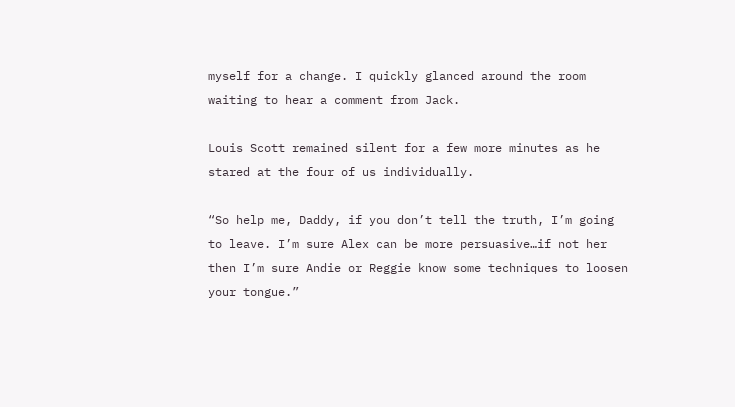myself for a change. I quickly glanced around the room waiting to hear a comment from Jack.

Louis Scott remained silent for a few more minutes as he stared at the four of us individually.

“So help me, Daddy, if you don’t tell the truth, I’m going to leave. I’m sure Alex can be more persuasive…if not her then I’m sure Andie or Reggie know some techniques to loosen your tongue.”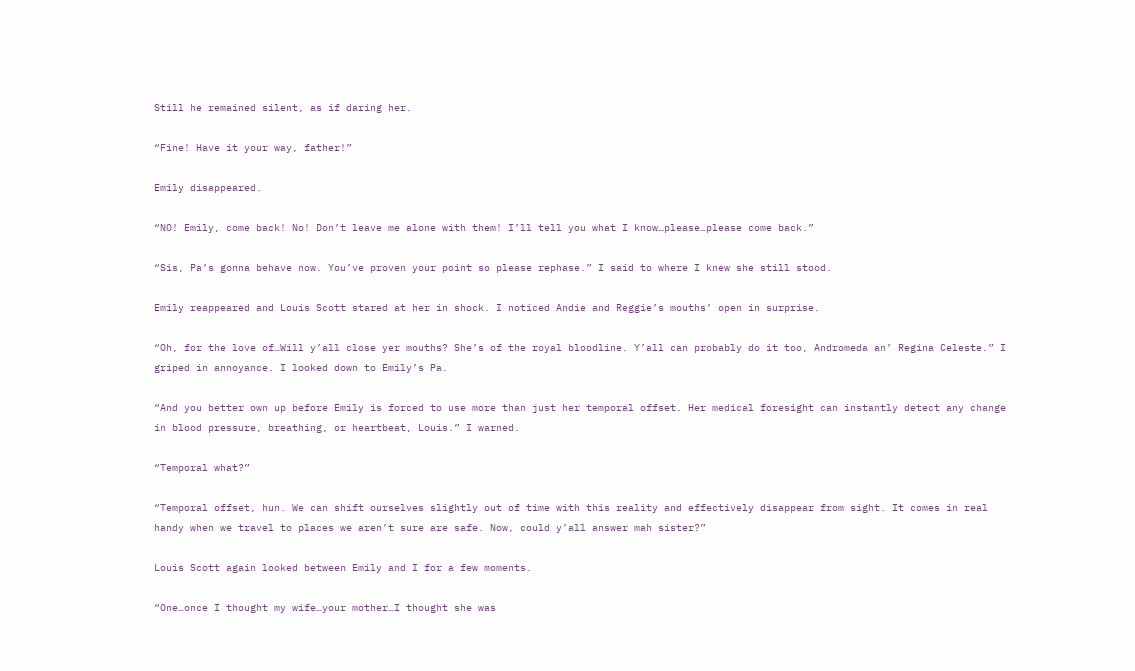Still he remained silent, as if daring her.

“Fine! Have it your way, father!”

Emily disappeared.

“NO! Emily, come back! No! Don’t leave me alone with them! I’ll tell you what I know…please…please come back.”

“Sis, Pa’s gonna behave now. You’ve proven your point so please rephase.” I said to where I knew she still stood.

Emily reappeared and Louis Scott stared at her in shock. I noticed Andie and Reggie’s mouths’ open in surprise.

“Oh, for the love of…Will y’all close yer mouths? She’s of the royal bloodline. Y’all can probably do it too, Andromeda an’ Regina Celeste.” I griped in annoyance. I looked down to Emily’s Pa.

“And you better own up before Emily is forced to use more than just her temporal offset. Her medical foresight can instantly detect any change in blood pressure, breathing, or heartbeat, Louis.” I warned.

“Temporal what?”

“Temporal offset, hun. We can shift ourselves slightly out of time with this reality and effectively disappear from sight. It comes in real handy when we travel to places we aren’t sure are safe. Now, could y’all answer mah sister?”

Louis Scott again looked between Emily and I for a few moments.

“One…once I thought my wife…your mother…I thought she was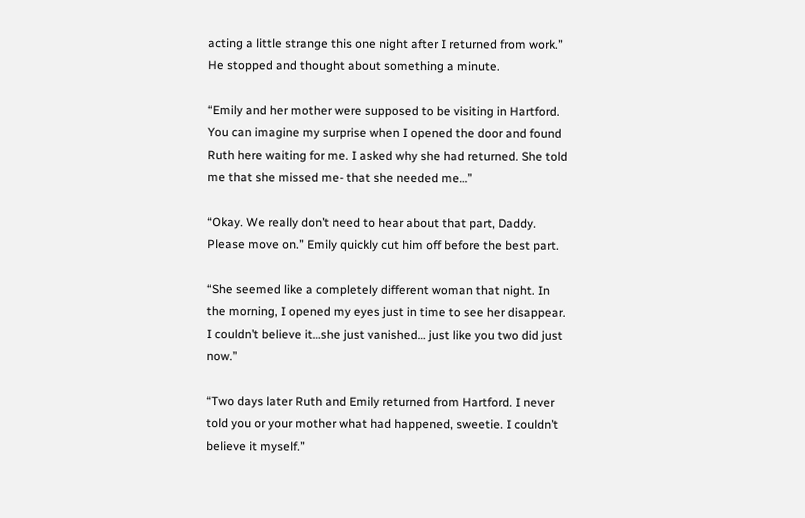acting a little strange this one night after I returned from work.” He stopped and thought about something a minute.

“Emily and her mother were supposed to be visiting in Hartford. You can imagine my surprise when I opened the door and found Ruth here waiting for me. I asked why she had returned. She told me that she missed me- that she needed me…”

“Okay. We really don’t need to hear about that part, Daddy. Please move on.” Emily quickly cut him off before the best part.

“She seemed like a completely different woman that night. In the morning, I opened my eyes just in time to see her disappear. I couldn’t believe it…she just vanished… just like you two did just now.”

“Two days later Ruth and Emily returned from Hartford. I never told you or your mother what had happened, sweetie. I couldn’t believe it myself.”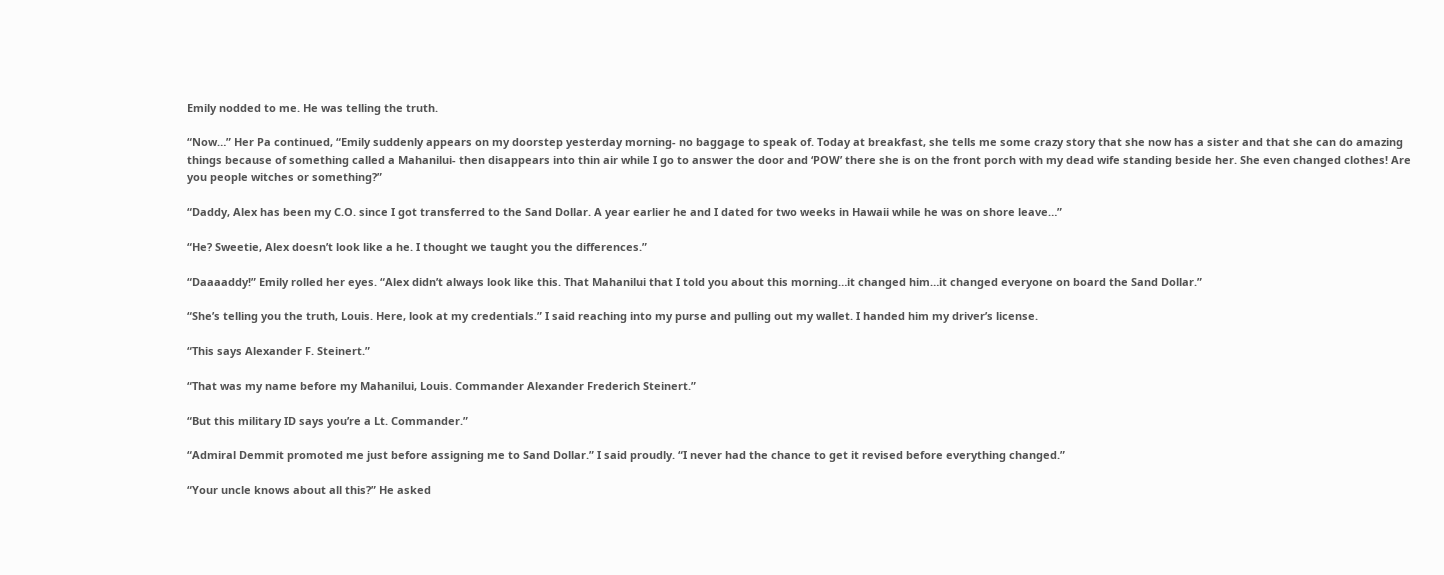Emily nodded to me. He was telling the truth.

“Now…” Her Pa continued, “Emily suddenly appears on my doorstep yesterday morning- no baggage to speak of. Today at breakfast, she tells me some crazy story that she now has a sister and that she can do amazing things because of something called a Mahanilui- then disappears into thin air while I go to answer the door and ‘POW’ there she is on the front porch with my dead wife standing beside her. She even changed clothes! Are you people witches or something?”

“Daddy, Alex has been my C.O. since I got transferred to the Sand Dollar. A year earlier he and I dated for two weeks in Hawaii while he was on shore leave…”

“He? Sweetie, Alex doesn’t look like a he. I thought we taught you the differences.”

“Daaaaddy!” Emily rolled her eyes. “Alex didn’t always look like this. That Mahanilui that I told you about this morning…it changed him…it changed everyone on board the Sand Dollar.”

“She’s telling you the truth, Louis. Here, look at my credentials.” I said reaching into my purse and pulling out my wallet. I handed him my driver’s license.

“This says Alexander F. Steinert.”

“That was my name before my Mahanilui, Louis. Commander Alexander Frederich Steinert.”

“But this military ID says you’re a Lt. Commander.”

“Admiral Demmit promoted me just before assigning me to Sand Dollar.” I said proudly. “I never had the chance to get it revised before everything changed.”

“Your uncle knows about all this?” He asked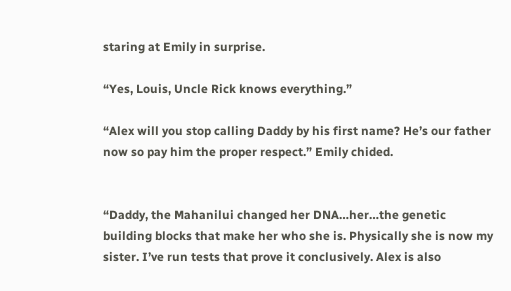staring at Emily in surprise.

“Yes, Louis, Uncle Rick knows everything.”

“Alex will you stop calling Daddy by his first name? He’s our father now so pay him the proper respect.” Emily chided.


“Daddy, the Mahanilui changed her DNA…her…the genetic building blocks that make her who she is. Physically she is now my sister. I’ve run tests that prove it conclusively. Alex is also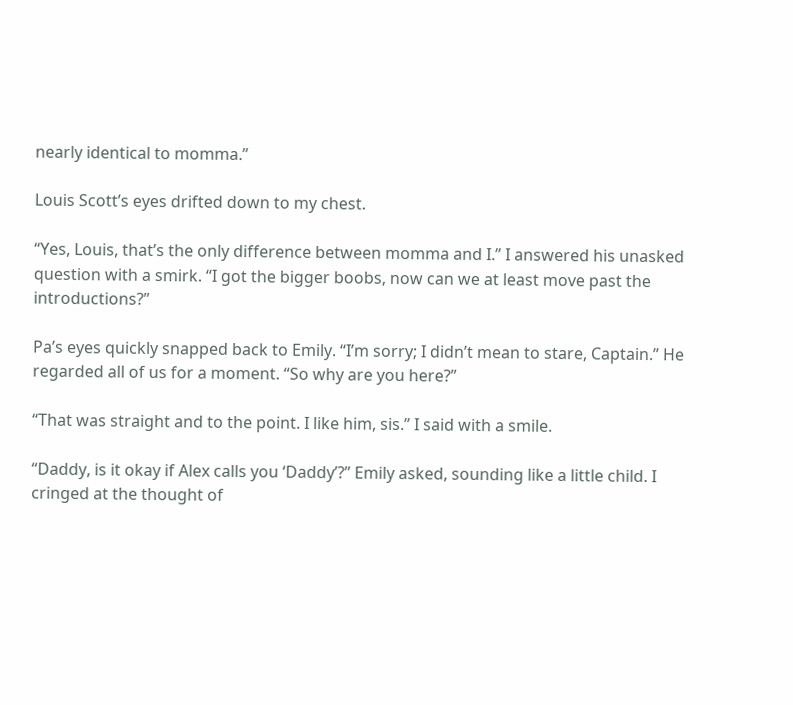nearly identical to momma.”

Louis Scott’s eyes drifted down to my chest.

“Yes, Louis, that’s the only difference between momma and I.” I answered his unasked question with a smirk. “I got the bigger boobs, now can we at least move past the introductions?”

Pa’s eyes quickly snapped back to Emily. “I’m sorry; I didn’t mean to stare, Captain.” He regarded all of us for a moment. “So why are you here?”

“That was straight and to the point. I like him, sis.” I said with a smile.

“Daddy, is it okay if Alex calls you ‘Daddy’?” Emily asked, sounding like a little child. I cringed at the thought of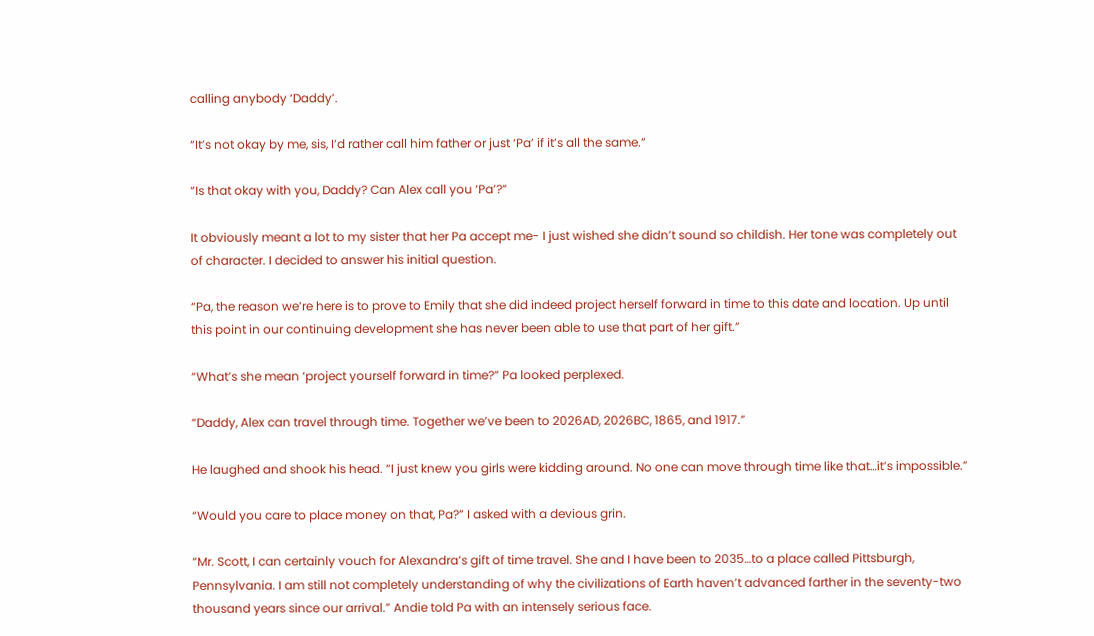calling anybody ‘Daddy’.

“It’s not okay by me, sis, I’d rather call him father or just ‘Pa’ if it’s all the same.”

“Is that okay with you, Daddy? Can Alex call you ‘Pa’?”

It obviously meant a lot to my sister that her Pa accept me- I just wished she didn’t sound so childish. Her tone was completely out of character. I decided to answer his initial question.

“Pa, the reason we’re here is to prove to Emily that she did indeed project herself forward in time to this date and location. Up until this point in our continuing development she has never been able to use that part of her gift.”

“What’s she mean ‘project yourself forward in time?” Pa looked perplexed.

“Daddy, Alex can travel through time. Together we’ve been to 2026AD, 2026BC, 1865, and 1917.”

He laughed and shook his head. “I just knew you girls were kidding around. No one can move through time like that…it’s impossible.”

“Would you care to place money on that, Pa?” I asked with a devious grin.

“Mr. Scott, I can certainly vouch for Alexandra’s gift of time travel. She and I have been to 2035…to a place called Pittsburgh, Pennsylvania. I am still not completely understanding of why the civilizations of Earth haven’t advanced farther in the seventy-two thousand years since our arrival.” Andie told Pa with an intensely serious face.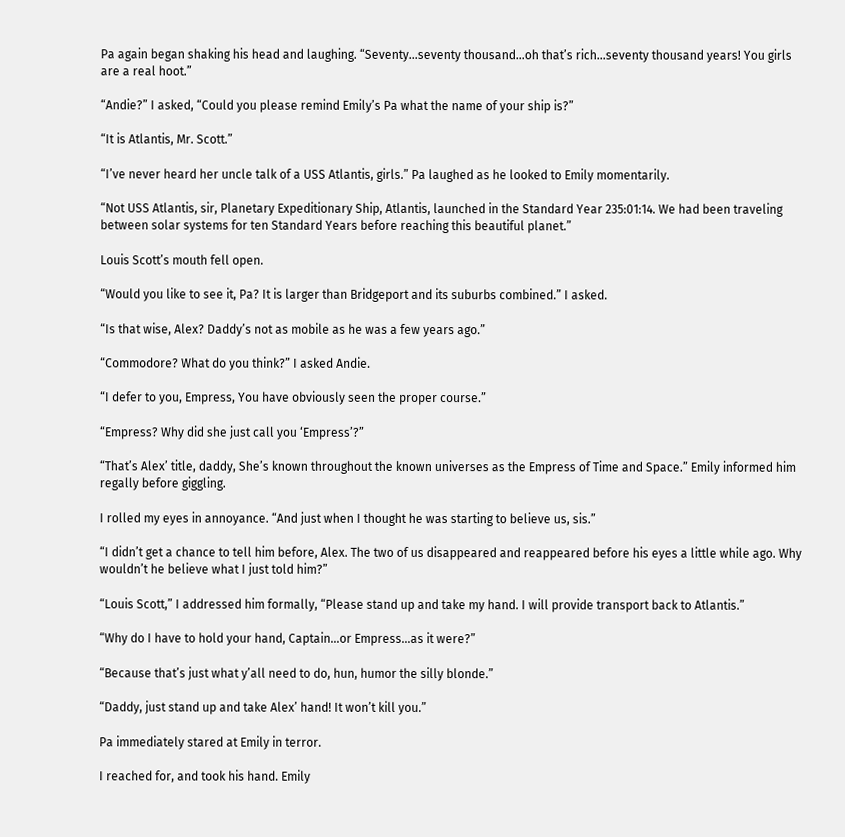Pa again began shaking his head and laughing. “Seventy…seventy thousand…oh that’s rich…seventy thousand years! You girls are a real hoot.”

“Andie?” I asked, “Could you please remind Emily’s Pa what the name of your ship is?”

“It is Atlantis, Mr. Scott.”

“I’ve never heard her uncle talk of a USS Atlantis, girls.” Pa laughed as he looked to Emily momentarily.

“Not USS Atlantis, sir, Planetary Expeditionary Ship, Atlantis, launched in the Standard Year 235:01:14. We had been traveling between solar systems for ten Standard Years before reaching this beautiful planet.”

Louis Scott’s mouth fell open.

“Would you like to see it, Pa? It is larger than Bridgeport and its suburbs combined.” I asked.

“Is that wise, Alex? Daddy’s not as mobile as he was a few years ago.”

“Commodore? What do you think?” I asked Andie.

“I defer to you, Empress, You have obviously seen the proper course.”

“Empress? Why did she just call you ‘Empress’?”

“That’s Alex’ title, daddy, She’s known throughout the known universes as the Empress of Time and Space.” Emily informed him regally before giggling.

I rolled my eyes in annoyance. “And just when I thought he was starting to believe us, sis.”

“I didn’t get a chance to tell him before, Alex. The two of us disappeared and reappeared before his eyes a little while ago. Why wouldn’t he believe what I just told him?”

“Louis Scott,” I addressed him formally, “Please stand up and take my hand. I will provide transport back to Atlantis.”

“Why do I have to hold your hand, Captain…or Empress…as it were?”

“Because that’s just what y’all need to do, hun, humor the silly blonde.”

“Daddy, just stand up and take Alex’ hand! It won’t kill you.”

Pa immediately stared at Emily in terror.

I reached for, and took his hand. Emily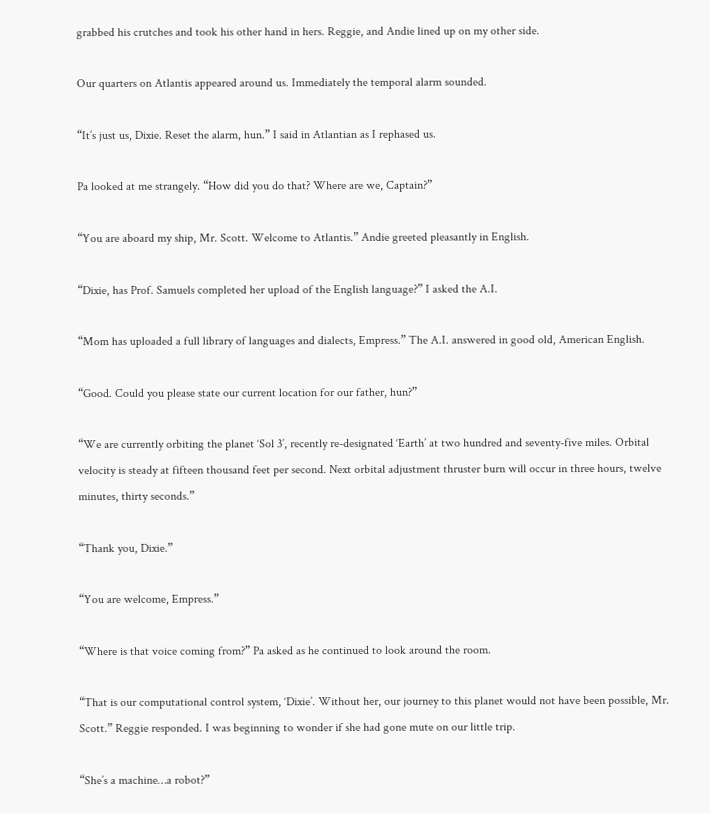grabbed his crutches and took his other hand in hers. Reggie, and Andie lined up on my other side.

Our quarters on Atlantis appeared around us. Immediately the temporal alarm sounded.

“It’s just us, Dixie. Reset the alarm, hun.” I said in Atlantian as I rephased us.

Pa looked at me strangely. “How did you do that? Where are we, Captain?”

“You are aboard my ship, Mr. Scott. Welcome to Atlantis.” Andie greeted pleasantly in English.

“Dixie, has Prof. Samuels completed her upload of the English language?” I asked the A.I.

“Mom has uploaded a full library of languages and dialects, Empress.” The A.I. answered in good old, American English.

“Good. Could you please state our current location for our father, hun?”

“We are currently orbiting the planet ‘Sol 3’, recently re-designated ‘Earth’ at two hundred and seventy-five miles. Orbital velocity is steady at fifteen thousand feet per second. Next orbital adjustment thruster burn will occur in three hours, twelve minutes, thirty seconds.”

“Thank you, Dixie.”

“You are welcome, Empress.”

“Where is that voice coming from?” Pa asked as he continued to look around the room.

“That is our computational control system, ‘Dixie’. Without her, our journey to this planet would not have been possible, Mr. Scott.” Reggie responded. I was beginning to wonder if she had gone mute on our little trip.

“She’s a machine…a robot?”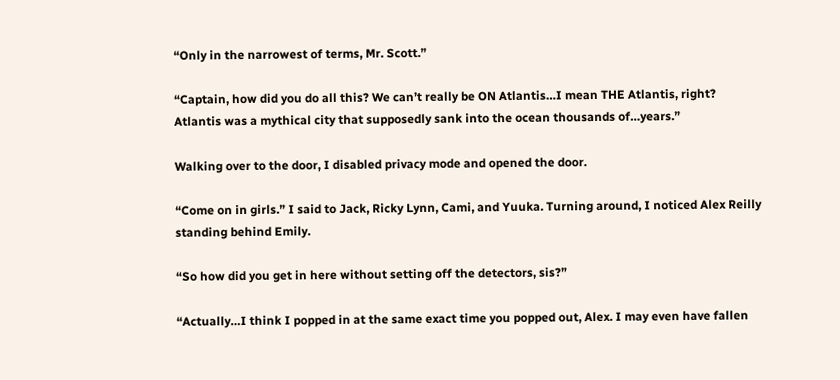“Only in the narrowest of terms, Mr. Scott.”

“Captain, how did you do all this? We can’t really be ON Atlantis…I mean THE Atlantis, right? Atlantis was a mythical city that supposedly sank into the ocean thousands of…years.”

Walking over to the door, I disabled privacy mode and opened the door.

“Come on in girls.” I said to Jack, Ricky Lynn, Cami, and Yuuka. Turning around, I noticed Alex Reilly standing behind Emily.

“So how did you get in here without setting off the detectors, sis?”

“Actually…I think I popped in at the same exact time you popped out, Alex. I may even have fallen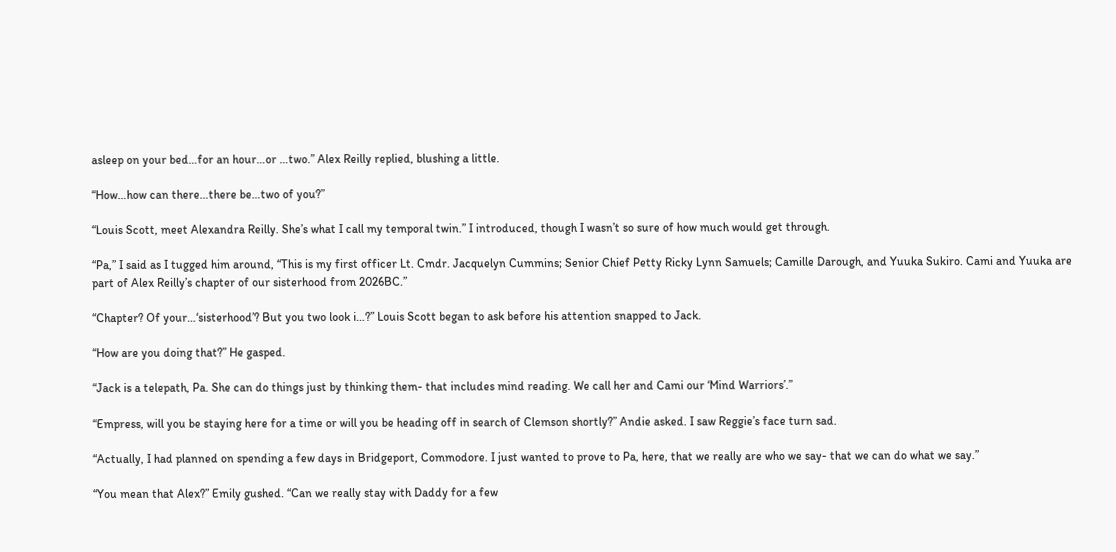asleep on your bed…for an hour…or …two.” Alex Reilly replied, blushing a little.

“How…how can there…there be…two of you?”

“Louis Scott, meet Alexandra Reilly. She’s what I call my temporal twin.” I introduced, though I wasn’t so sure of how much would get through.

“Pa,” I said as I tugged him around, “This is my first officer Lt. Cmdr. Jacquelyn Cummins; Senior Chief Petty Ricky Lynn Samuels; Camille Darough, and Yuuka Sukiro. Cami and Yuuka are part of Alex Reilly’s chapter of our sisterhood from 2026BC.”

“Chapter? Of your…‘sisterhood’? But you two look i…?” Louis Scott began to ask before his attention snapped to Jack.

“How are you doing that?” He gasped.

“Jack is a telepath, Pa. She can do things just by thinking them- that includes mind reading. We call her and Cami our ‘Mind Warriors’.”

“Empress, will you be staying here for a time or will you be heading off in search of Clemson shortly?” Andie asked. I saw Reggie’s face turn sad.

“Actually, I had planned on spending a few days in Bridgeport, Commodore. I just wanted to prove to Pa, here, that we really are who we say- that we can do what we say.”

“You mean that Alex?” Emily gushed. “Can we really stay with Daddy for a few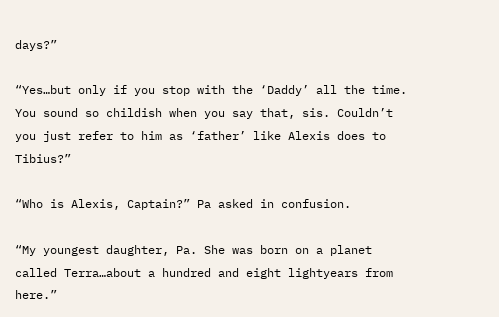days?”

“Yes…but only if you stop with the ‘Daddy’ all the time. You sound so childish when you say that, sis. Couldn’t you just refer to him as ‘father’ like Alexis does to Tibius?”

“Who is Alexis, Captain?” Pa asked in confusion.

“My youngest daughter, Pa. She was born on a planet called Terra…about a hundred and eight lightyears from here.”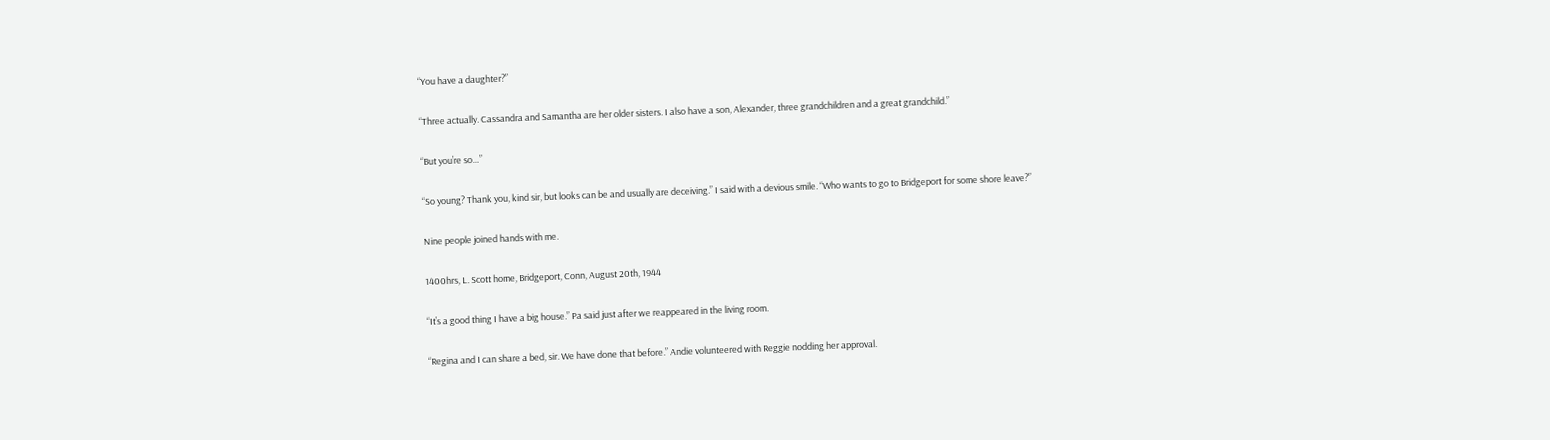“You have a daughter?”

“Three actually. Cassandra and Samantha are her older sisters. I also have a son, Alexander, three grandchildren and a great grandchild.”

“But you’re so…”

“So young? Thank you, kind sir, but looks can be and usually are deceiving.” I said with a devious smile. “Who wants to go to Bridgeport for some shore leave?”

Nine people joined hands with me.

1400hrs, L. Scott home, Bridgeport, Conn, August 20th, 1944

“It’s a good thing I have a big house.” Pa said just after we reappeared in the living room.

“Regina and I can share a bed, sir. We have done that before.” Andie volunteered with Reggie nodding her approval.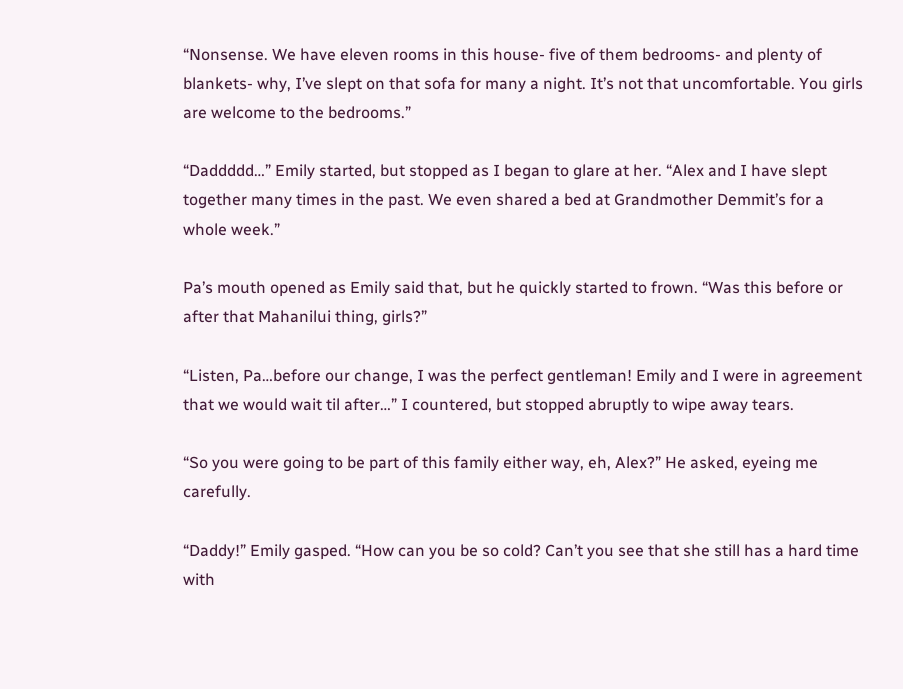“Nonsense. We have eleven rooms in this house- five of them bedrooms- and plenty of blankets- why, I’ve slept on that sofa for many a night. It’s not that uncomfortable. You girls are welcome to the bedrooms.”

“Daddddd…” Emily started, but stopped as I began to glare at her. “Alex and I have slept together many times in the past. We even shared a bed at Grandmother Demmit’s for a whole week.”

Pa’s mouth opened as Emily said that, but he quickly started to frown. “Was this before or after that Mahanilui thing, girls?”

“Listen, Pa…before our change, I was the perfect gentleman! Emily and I were in agreement that we would wait til after…” I countered, but stopped abruptly to wipe away tears.

“So you were going to be part of this family either way, eh, Alex?” He asked, eyeing me carefully.

“Daddy!” Emily gasped. “How can you be so cold? Can’t you see that she still has a hard time with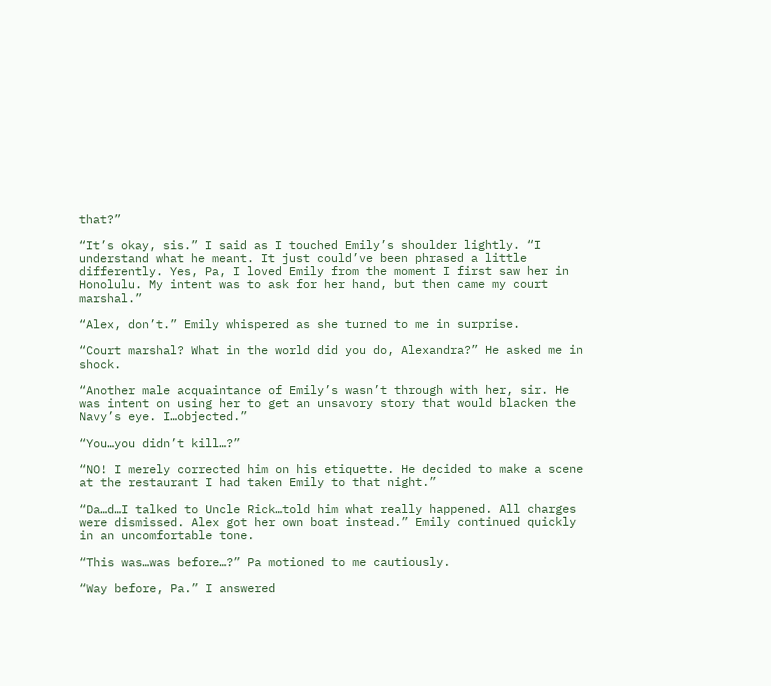that?”

“It’s okay, sis.” I said as I touched Emily’s shoulder lightly. “I understand what he meant. It just could’ve been phrased a little differently. Yes, Pa, I loved Emily from the moment I first saw her in Honolulu. My intent was to ask for her hand, but then came my court marshal.”

“Alex, don’t.” Emily whispered as she turned to me in surprise.

“Court marshal? What in the world did you do, Alexandra?” He asked me in shock.

“Another male acquaintance of Emily’s wasn’t through with her, sir. He was intent on using her to get an unsavory story that would blacken the Navy’s eye. I…objected.”

“You…you didn’t kill…?”

“NO! I merely corrected him on his etiquette. He decided to make a scene at the restaurant I had taken Emily to that night.”

“Da…d…I talked to Uncle Rick…told him what really happened. All charges were dismissed. Alex got her own boat instead.” Emily continued quickly in an uncomfortable tone.

“This was…was before…?” Pa motioned to me cautiously.

“Way before, Pa.” I answered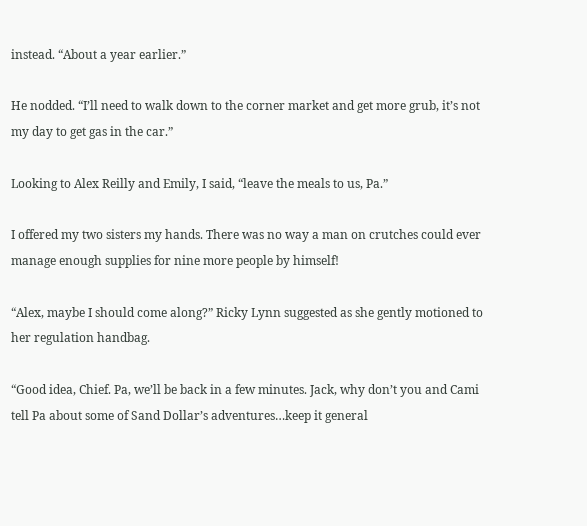instead. “About a year earlier.”

He nodded. “I’ll need to walk down to the corner market and get more grub, it’s not my day to get gas in the car.”

Looking to Alex Reilly and Emily, I said, “leave the meals to us, Pa.”

I offered my two sisters my hands. There was no way a man on crutches could ever manage enough supplies for nine more people by himself!

“Alex, maybe I should come along?” Ricky Lynn suggested as she gently motioned to her regulation handbag.

“Good idea, Chief. Pa, we’ll be back in a few minutes. Jack, why don’t you and Cami tell Pa about some of Sand Dollar’s adventures…keep it general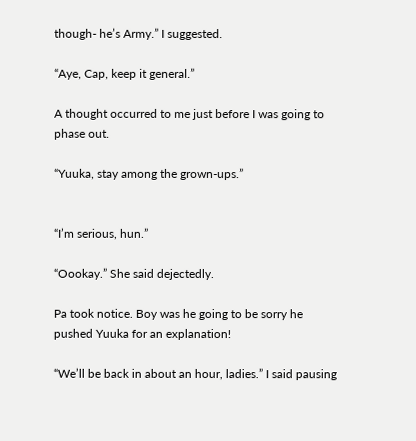though- he’s Army.” I suggested.

“Aye, Cap, keep it general.”

A thought occurred to me just before I was going to phase out.

“Yuuka, stay among the grown-ups.”


“I’m serious, hun.”

“Oookay.” She said dejectedly.

Pa took notice. Boy was he going to be sorry he pushed Yuuka for an explanation!

“We’ll be back in about an hour, ladies.” I said pausing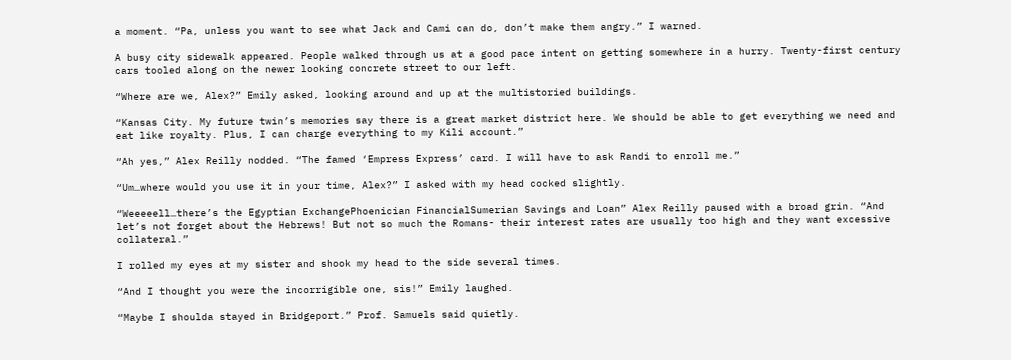a moment. “Pa, unless you want to see what Jack and Cami can do, don’t make them angry.” I warned.

A busy city sidewalk appeared. People walked through us at a good pace intent on getting somewhere in a hurry. Twenty-first century cars tooled along on the newer looking concrete street to our left.

“Where are we, Alex?” Emily asked, looking around and up at the multistoried buildings.

“Kansas City. My future twin’s memories say there is a great market district here. We should be able to get everything we need and eat like royalty. Plus, I can charge everything to my Kili account.”

“Ah yes,” Alex Reilly nodded. “The famed ‘Empress Express’ card. I will have to ask Randi to enroll me.”

“Um…where would you use it in your time, Alex?” I asked with my head cocked slightly.

“Weeeeell…there’s the Egyptian ExchangePhoenician FinancialSumerian Savings and Loan” Alex Reilly paused with a broad grin. “And let’s not forget about the Hebrews! But not so much the Romans- their interest rates are usually too high and they want excessive collateral.”

I rolled my eyes at my sister and shook my head to the side several times.

“And I thought you were the incorrigible one, sis!” Emily laughed.

“Maybe I shoulda stayed in Bridgeport.” Prof. Samuels said quietly.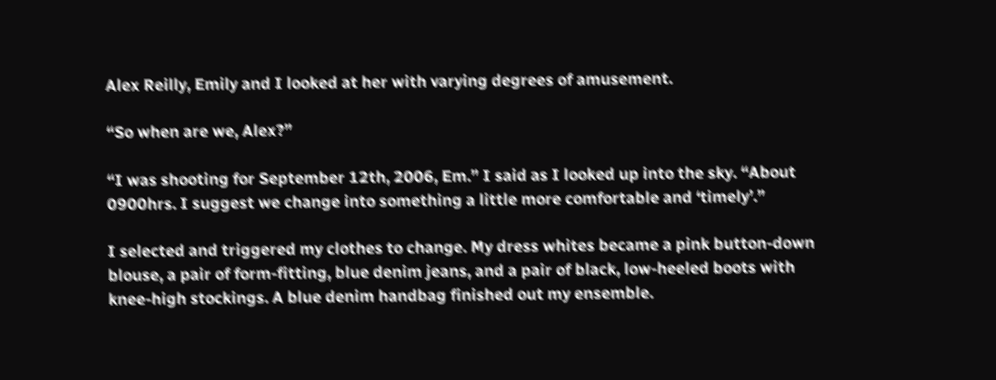Alex Reilly, Emily and I looked at her with varying degrees of amusement.

“So when are we, Alex?”

“I was shooting for September 12th, 2006, Em.” I said as I looked up into the sky. “About 0900hrs. I suggest we change into something a little more comfortable and ‘timely’.”

I selected and triggered my clothes to change. My dress whites became a pink button-down blouse, a pair of form-fitting, blue denim jeans, and a pair of black, low-heeled boots with knee-high stockings. A blue denim handbag finished out my ensemble.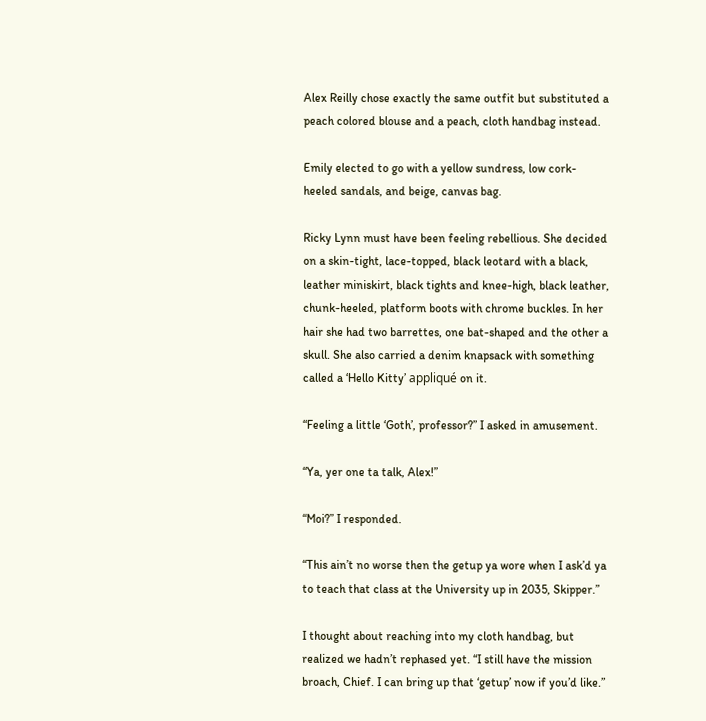Alex Reilly chose exactly the same outfit but substituted a peach colored blouse and a peach, cloth handbag instead.

Emily elected to go with a yellow sundress, low cork-heeled sandals, and beige, canvas bag.

Ricky Lynn must have been feeling rebellious. She decided on a skin-tight, lace-topped, black leotard with a black, leather miniskirt, black tights and knee-high, black leather, chunk-heeled, platform boots with chrome buckles. In her hair she had two barrettes, one bat-shaped and the other a skull. She also carried a denim knapsack with something called a ‘Hello Kitty’ appliqué on it.

“Feeling a little ‘Goth’, professor?” I asked in amusement.

“Ya, yer one ta talk, Alex!”

“Moi?” I responded.

“This ain’t no worse then the getup ya wore when I ask’d ya to teach that class at the University up in 2035, Skipper.”

I thought about reaching into my cloth handbag, but realized we hadn’t rephased yet. “I still have the mission broach, Chief. I can bring up that ‘getup’ now if you’d like.”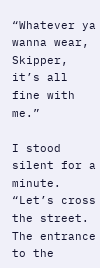“Whatever ya wanna wear, Skipper, it’s all fine with me.”

I stood silent for a minute. “Let’s cross the street. The entrance to the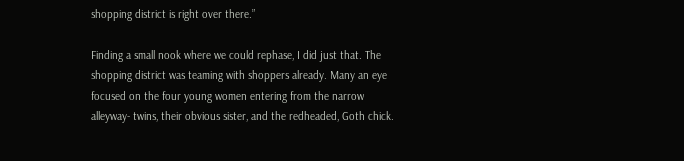shopping district is right over there.”

Finding a small nook where we could rephase, I did just that. The shopping district was teaming with shoppers already. Many an eye focused on the four young women entering from the narrow alleyway- twins, their obvious sister, and the redheaded, Goth chick.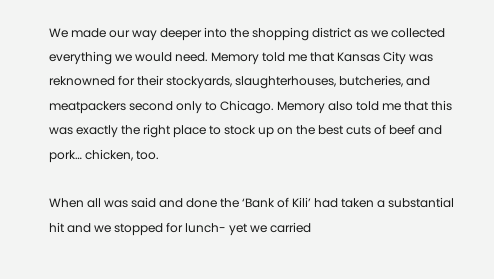We made our way deeper into the shopping district as we collected everything we would need. Memory told me that Kansas City was reknowned for their stockyards, slaughterhouses, butcheries, and meatpackers second only to Chicago. Memory also told me that this was exactly the right place to stock up on the best cuts of beef and pork… chicken, too.

When all was said and done the ‘Bank of Kili’ had taken a substantial hit and we stopped for lunch- yet we carried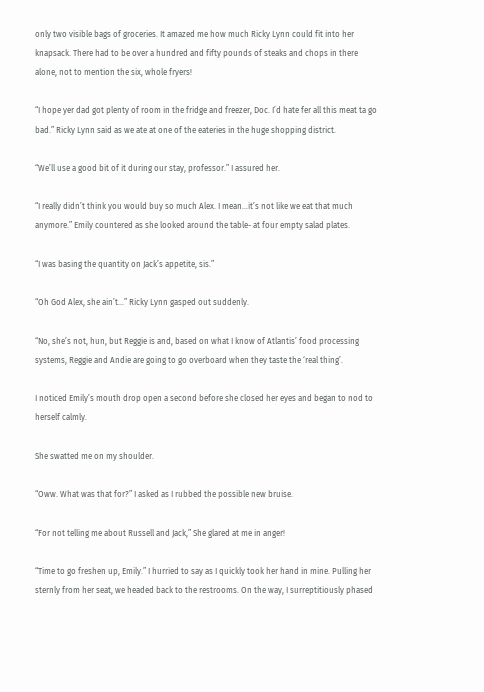only two visible bags of groceries. It amazed me how much Ricky Lynn could fit into her knapsack. There had to be over a hundred and fifty pounds of steaks and chops in there alone, not to mention the six, whole fryers!

“I hope yer dad got plenty of room in the fridge and freezer, Doc. I’d hate fer all this meat ta go bad.” Ricky Lynn said as we ate at one of the eateries in the huge shopping district.

“We’ll use a good bit of it during our stay, professor.” I assured her.

“I really didn’t think you would buy so much Alex. I mean…it’s not like we eat that much anymore.” Emily countered as she looked around the table- at four empty salad plates.

“I was basing the quantity on Jack’s appetite, sis.”

“Oh God Alex, she ain’t…” Ricky Lynn gasped out suddenly.

“No, she’s not, hun, but Reggie is and, based on what I know of Atlantis’ food processing systems, Reggie and Andie are going to go overboard when they taste the ‘real thing’.

I noticed Emily’s mouth drop open a second before she closed her eyes and began to nod to herself calmly.

She swatted me on my shoulder.

“Oww. What was that for?” I asked as I rubbed the possible new bruise.

“For not telling me about Russell and Jack,” She glared at me in anger!

“Time to go freshen up, Emily.” I hurried to say as I quickly took her hand in mine. Pulling her sternly from her seat, we headed back to the restrooms. On the way, I surreptitiously phased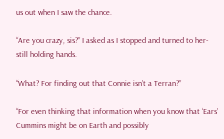us out when I saw the chance.

“Are you crazy, sis?” I asked as I stopped and turned to her- still holding hands.

“What? For finding out that Connie isn’t a Terran?”

“For even thinking that information when you know that ‘Ears’ Cummins might be on Earth and possibly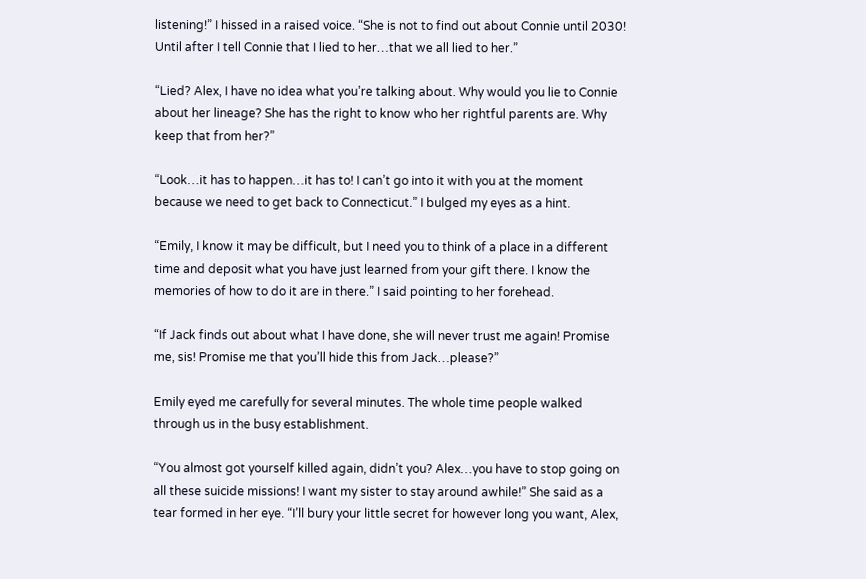listening!” I hissed in a raised voice. “She is not to find out about Connie until 2030! Until after I tell Connie that I lied to her…that we all lied to her.”

“Lied? Alex, I have no idea what you’re talking about. Why would you lie to Connie about her lineage? She has the right to know who her rightful parents are. Why keep that from her?”

“Look…it has to happen…it has to! I can’t go into it with you at the moment because we need to get back to Connecticut.” I bulged my eyes as a hint.

“Emily, I know it may be difficult, but I need you to think of a place in a different time and deposit what you have just learned from your gift there. I know the memories of how to do it are in there.” I said pointing to her forehead.

“If Jack finds out about what I have done, she will never trust me again! Promise me, sis! Promise me that you’ll hide this from Jack…please?”

Emily eyed me carefully for several minutes. The whole time people walked through us in the busy establishment.

“You almost got yourself killed again, didn’t you? Alex…you have to stop going on all these suicide missions! I want my sister to stay around awhile!” She said as a tear formed in her eye. “I’ll bury your little secret for however long you want, Alex,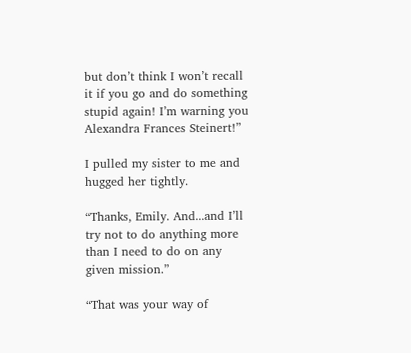but don’t think I won’t recall it if you go and do something stupid again! I’m warning you Alexandra Frances Steinert!”

I pulled my sister to me and hugged her tightly.

“Thanks, Emily. And...and I’ll try not to do anything more than I need to do on any given mission.”

“That was your way of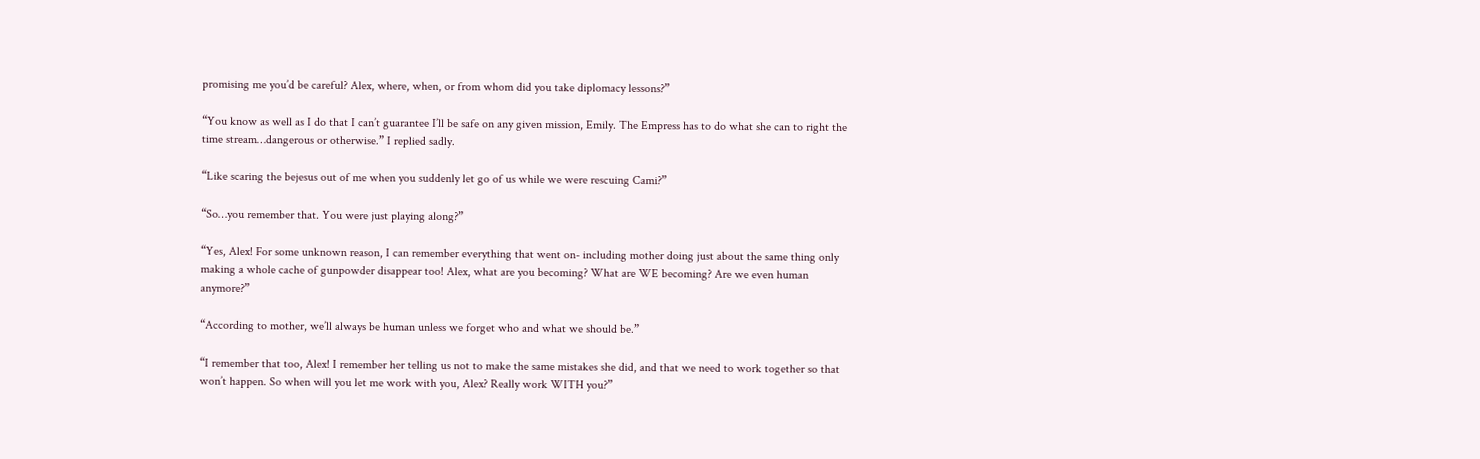promising me you’d be careful? Alex, where, when, or from whom did you take diplomacy lessons?”

“You know as well as I do that I can’t guarantee I’ll be safe on any given mission, Emily. The Empress has to do what she can to right the time stream…dangerous or otherwise.” I replied sadly.

“Like scaring the bejesus out of me when you suddenly let go of us while we were rescuing Cami?”

“So…you remember that. You were just playing along?”

“Yes, Alex! For some unknown reason, I can remember everything that went on- including mother doing just about the same thing only making a whole cache of gunpowder disappear too! Alex, what are you becoming? What are WE becoming? Are we even human anymore?”

“According to mother, we’ll always be human unless we forget who and what we should be.”

“I remember that too, Alex! I remember her telling us not to make the same mistakes she did, and that we need to work together so that won’t happen. So when will you let me work with you, Alex? Really work WITH you?”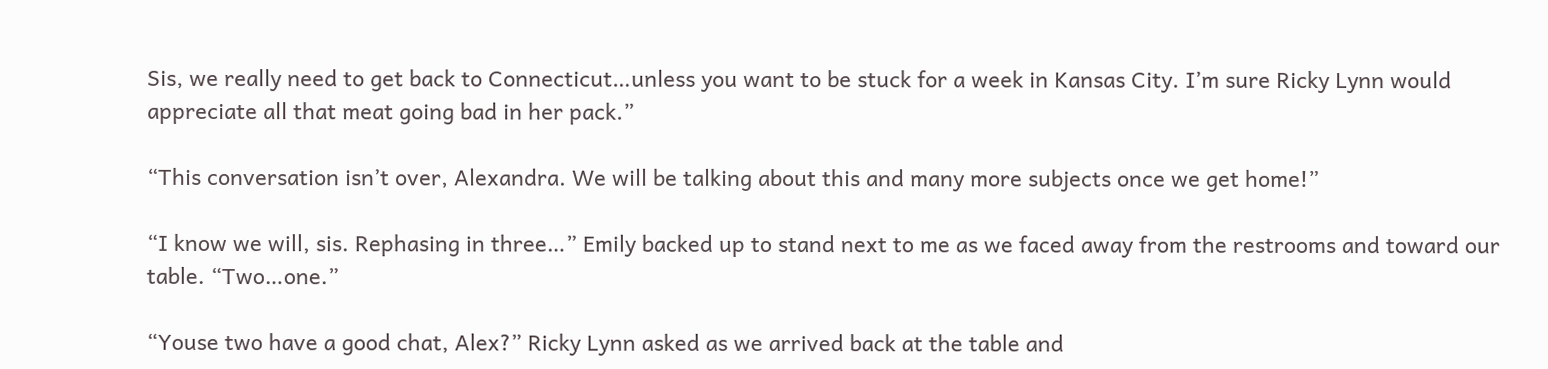Sis, we really need to get back to Connecticut…unless you want to be stuck for a week in Kansas City. I’m sure Ricky Lynn would appreciate all that meat going bad in her pack.”

“This conversation isn’t over, Alexandra. We will be talking about this and many more subjects once we get home!”

“I know we will, sis. Rephasing in three…” Emily backed up to stand next to me as we faced away from the restrooms and toward our table. “Two…one.”

“Youse two have a good chat, Alex?” Ricky Lynn asked as we arrived back at the table and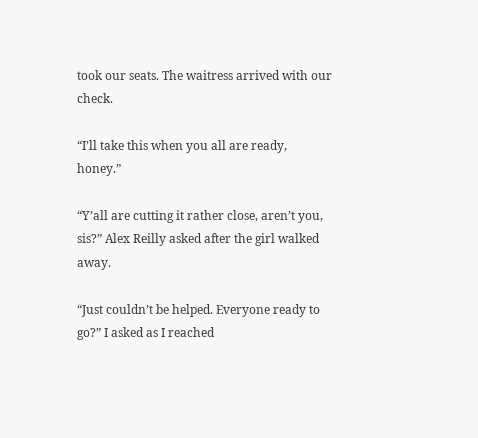took our seats. The waitress arrived with our check.

“I’ll take this when you all are ready, honey.”

“Y’all are cutting it rather close, aren’t you, sis?” Alex Reilly asked after the girl walked away.

“Just couldn’t be helped. Everyone ready to go?” I asked as I reached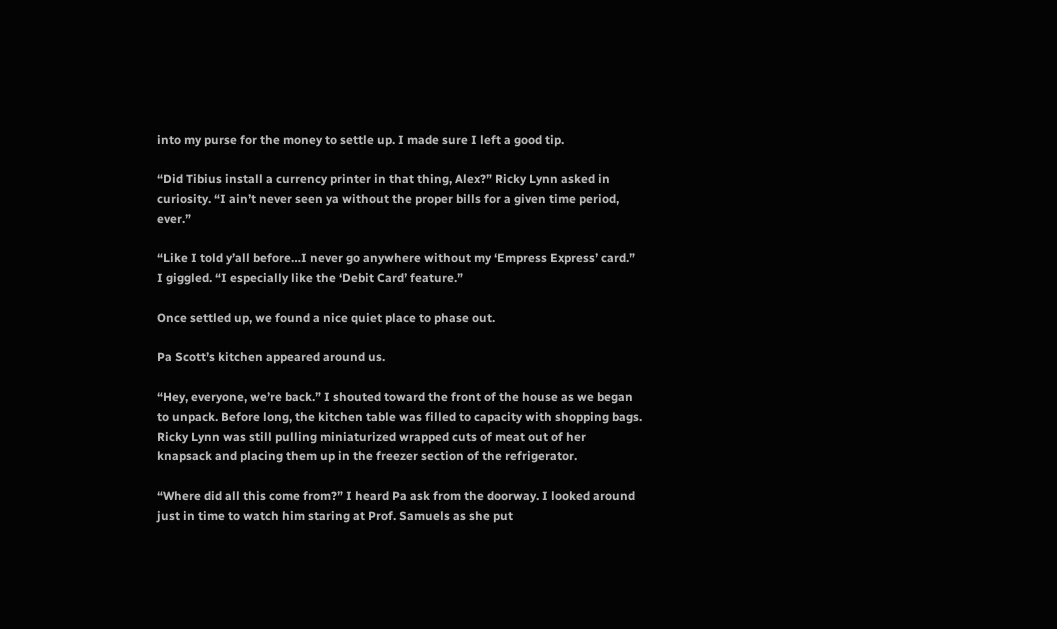into my purse for the money to settle up. I made sure I left a good tip.

“Did Tibius install a currency printer in that thing, Alex?” Ricky Lynn asked in curiosity. “I ain’t never seen ya without the proper bills for a given time period, ever.”

“Like I told y’all before…I never go anywhere without my ‘Empress Express’ card.” I giggled. “I especially like the ‘Debit Card’ feature.”

Once settled up, we found a nice quiet place to phase out.

Pa Scott’s kitchen appeared around us.

“Hey, everyone, we’re back.” I shouted toward the front of the house as we began to unpack. Before long, the kitchen table was filled to capacity with shopping bags. Ricky Lynn was still pulling miniaturized wrapped cuts of meat out of her knapsack and placing them up in the freezer section of the refrigerator.

“Where did all this come from?” I heard Pa ask from the doorway. I looked around just in time to watch him staring at Prof. Samuels as she put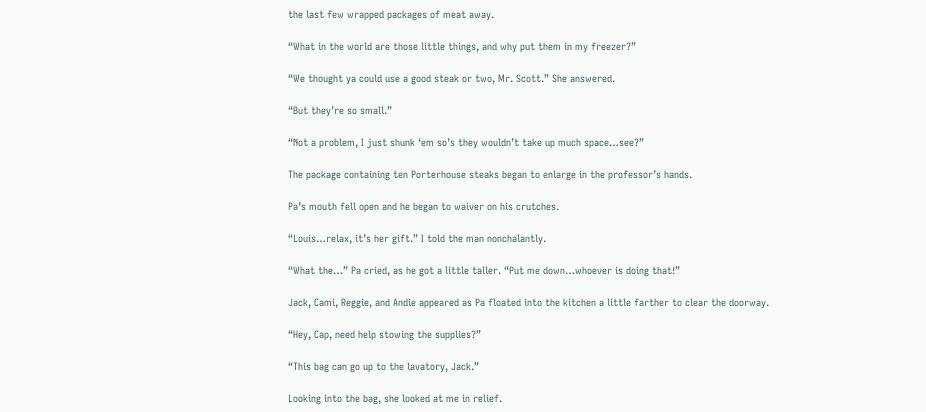the last few wrapped packages of meat away.

“What in the world are those little things, and why put them in my freezer?”

“We thought ya could use a good steak or two, Mr. Scott.” She answered.

“But they’re so small.”

“Not a problem, I just shunk ‘em so’s they wouldn’t take up much space…see?”

The package containing ten Porterhouse steaks began to enlarge in the professor’s hands.

Pa’s mouth fell open and he began to waiver on his crutches.

“Louis…relax, it’s her gift.” I told the man nonchalantly.

“What the…” Pa cried, as he got a little taller. “Put me down…whoever is doing that!”

Jack, Cami, Reggie, and Andie appeared as Pa floated into the kitchen a little farther to clear the doorway.

“Hey, Cap, need help stowing the supplies?”

“This bag can go up to the lavatory, Jack.”

Looking into the bag, she looked at me in relief.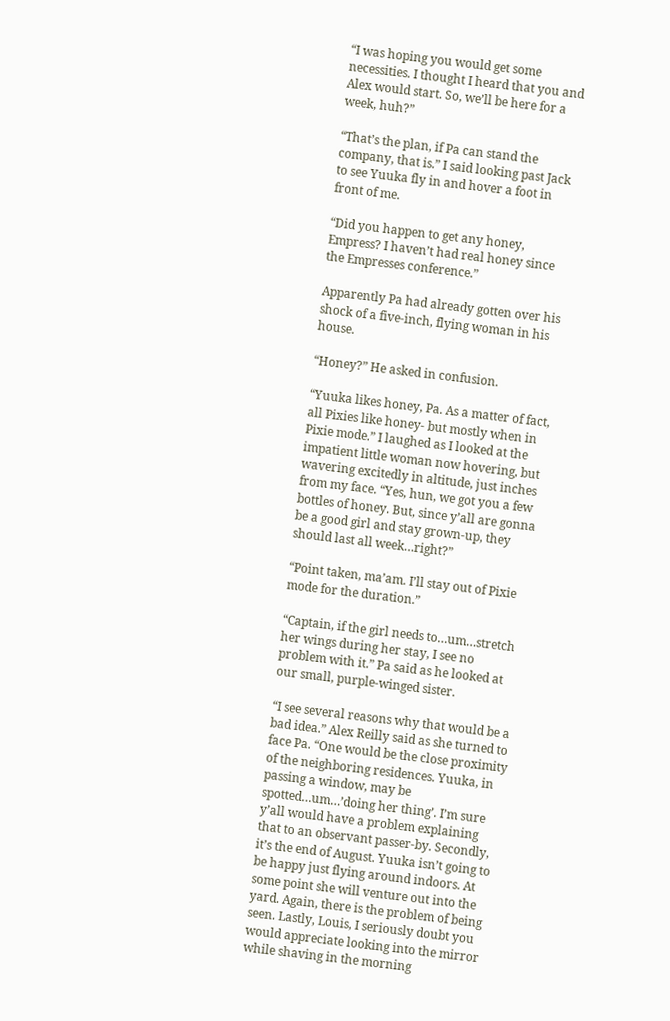“I was hoping you would get some necessities. I thought I heard that you and Alex would start. So, we’ll be here for a week, huh?”

“That’s the plan, if Pa can stand the company, that is.” I said looking past Jack to see Yuuka fly in and hover a foot in front of me.

“Did you happen to get any honey, Empress? I haven’t had real honey since the Empresses conference.”

Apparently Pa had already gotten over his shock of a five-inch, flying woman in his house.

“Honey?” He asked in confusion.

“Yuuka likes honey, Pa. As a matter of fact, all Pixies like honey- but mostly when in Pixie mode.” I laughed as I looked at the impatient little woman now hovering, but wavering excitedly in altitude, just inches from my face. “Yes, hun, we got you a few bottles of honey. But, since y’all are gonna be a good girl and stay grown-up, they should last all week…right?”

“Point taken, ma’am. I’ll stay out of Pixie mode for the duration.”

“Captain, if the girl needs to…um…stretch her wings during her stay, I see no problem with it.” Pa said as he looked at our small, purple-winged sister.

“I see several reasons why that would be a bad idea.” Alex Reilly said as she turned to face Pa. “One would be the close proximity of the neighboring residences. Yuuka, in passing a window, may be spotted…um…’doing her thing’. I’m sure y’all would have a problem explaining that to an observant passer-by. Secondly, it’s the end of August. Yuuka isn’t going to be happy just flying around indoors. At some point she will venture out into the yard. Again, there is the problem of being seen. Lastly, Louis, I seriously doubt you would appreciate looking into the mirror while shaving in the morning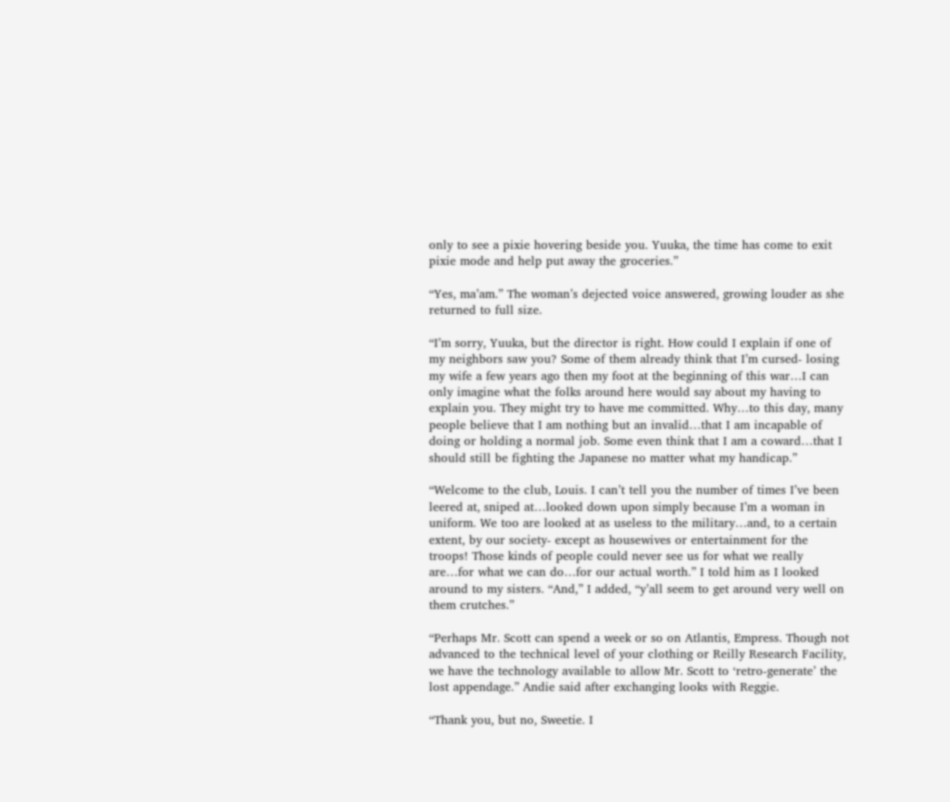only to see a pixie hovering beside you. Yuuka, the time has come to exit pixie mode and help put away the groceries.”

“Yes, ma’am.” The woman’s dejected voice answered, growing louder as she returned to full size.

“I’m sorry, Yuuka, but the director is right. How could I explain if one of my neighbors saw you? Some of them already think that I’m cursed- losing my wife a few years ago then my foot at the beginning of this war…I can only imagine what the folks around here would say about my having to explain you. They might try to have me committed. Why…to this day, many people believe that I am nothing but an invalid…that I am incapable of doing or holding a normal job. Some even think that I am a coward…that I should still be fighting the Japanese no matter what my handicap.”

“Welcome to the club, Louis. I can’t tell you the number of times I’ve been leered at, sniped at…looked down upon simply because I’m a woman in uniform. We too are looked at as useless to the military…and, to a certain extent, by our society- except as housewives or entertainment for the troops! Those kinds of people could never see us for what we really are…for what we can do…for our actual worth.” I told him as I looked around to my sisters. “And,” I added, “y’all seem to get around very well on them crutches.”

“Perhaps Mr. Scott can spend a week or so on Atlantis, Empress. Though not advanced to the technical level of your clothing or Reilly Research Facility, we have the technology available to allow Mr. Scott to ‘retro-generate’ the lost appendage.” Andie said after exchanging looks with Reggie.

“Thank you, but no, Sweetie. I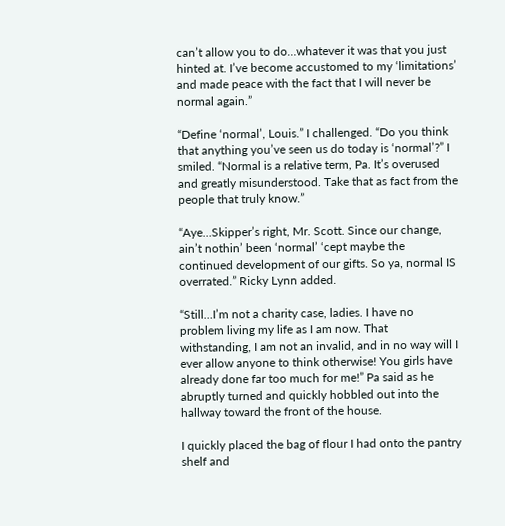can’t allow you to do…whatever it was that you just hinted at. I’ve become accustomed to my ‘limitations’ and made peace with the fact that I will never be normal again.”

“Define ‘normal’, Louis.” I challenged. “Do you think that anything you’ve seen us do today is ‘normal’?” I smiled. “Normal is a relative term, Pa. It’s overused and greatly misunderstood. Take that as fact from the people that truly know.”

“Aye…Skipper’s right, Mr. Scott. Since our change, ain’t nothin’ been ‘normal’ ‘cept maybe the continued development of our gifts. So ya, normal IS overrated.” Ricky Lynn added.

“Still…I’m not a charity case, ladies. I have no problem living my life as I am now. That withstanding, I am not an invalid, and in no way will I ever allow anyone to think otherwise! You girls have already done far too much for me!” Pa said as he abruptly turned and quickly hobbled out into the hallway toward the front of the house.

I quickly placed the bag of flour I had onto the pantry shelf and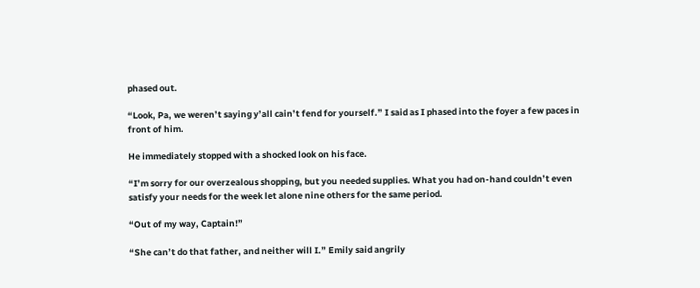phased out.

“Look, Pa, we weren’t saying y’all cain’t fend for yourself.” I said as I phased into the foyer a few paces in front of him.

He immediately stopped with a shocked look on his face.

“I’m sorry for our overzealous shopping, but you needed supplies. What you had on-hand couldn’t even satisfy your needs for the week let alone nine others for the same period.

“Out of my way, Captain!”

“She can’t do that father, and neither will I.” Emily said angrily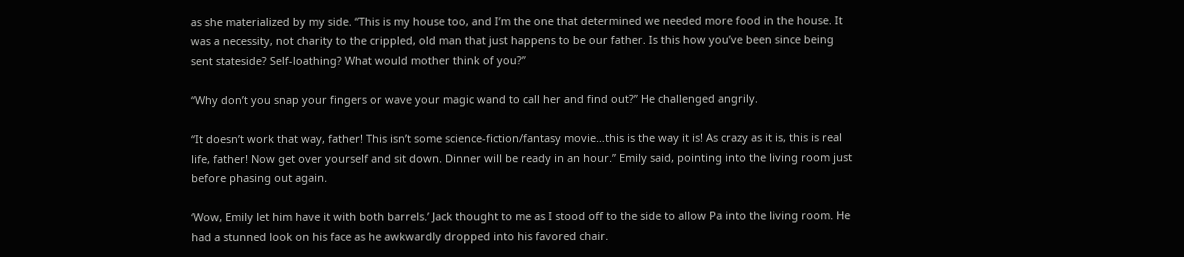as she materialized by my side. “This is my house too, and I’m the one that determined we needed more food in the house. It was a necessity, not charity to the crippled, old man that just happens to be our father. Is this how you’ve been since being sent stateside? Self-loathing? What would mother think of you?”

“Why don’t you snap your fingers or wave your magic wand to call her and find out?” He challenged angrily.

“It doesn’t work that way, father! This isn’t some science-fiction/fantasy movie…this is the way it is! As crazy as it is, this is real life, father! Now get over yourself and sit down. Dinner will be ready in an hour.” Emily said, pointing into the living room just before phasing out again.

‘Wow, Emily let him have it with both barrels.’ Jack thought to me as I stood off to the side to allow Pa into the living room. He had a stunned look on his face as he awkwardly dropped into his favored chair.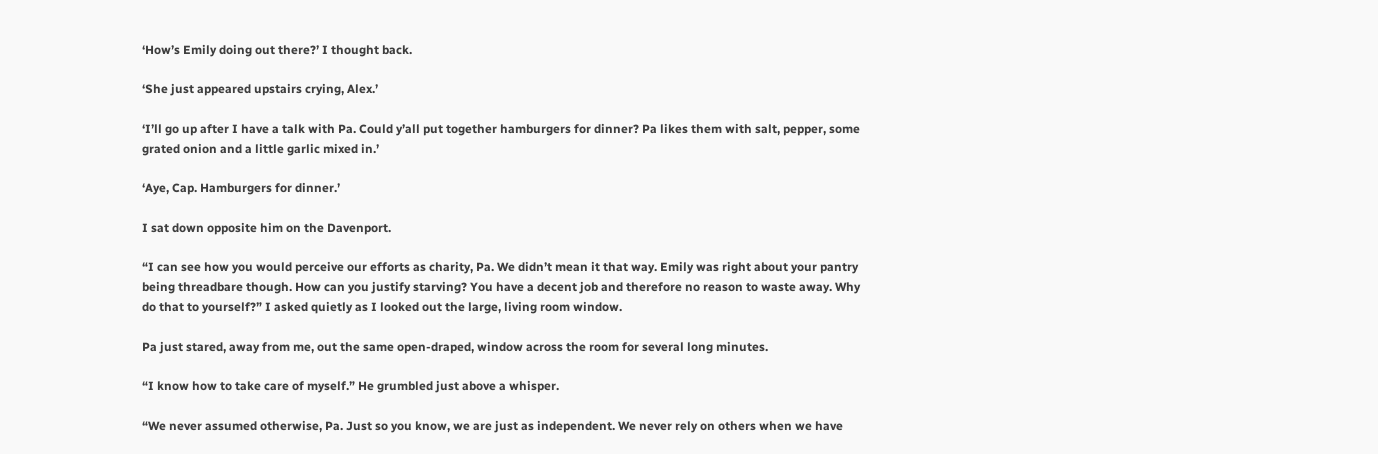‘How’s Emily doing out there?’ I thought back.

‘She just appeared upstairs crying, Alex.’

‘I’ll go up after I have a talk with Pa. Could y’all put together hamburgers for dinner? Pa likes them with salt, pepper, some grated onion and a little garlic mixed in.’

‘Aye, Cap. Hamburgers for dinner.’

I sat down opposite him on the Davenport.

“I can see how you would perceive our efforts as charity, Pa. We didn’t mean it that way. Emily was right about your pantry being threadbare though. How can you justify starving? You have a decent job and therefore no reason to waste away. Why do that to yourself?” I asked quietly as I looked out the large, living room window.

Pa just stared, away from me, out the same open-draped, window across the room for several long minutes.

“I know how to take care of myself.” He grumbled just above a whisper.

“We never assumed otherwise, Pa. Just so you know, we are just as independent. We never rely on others when we have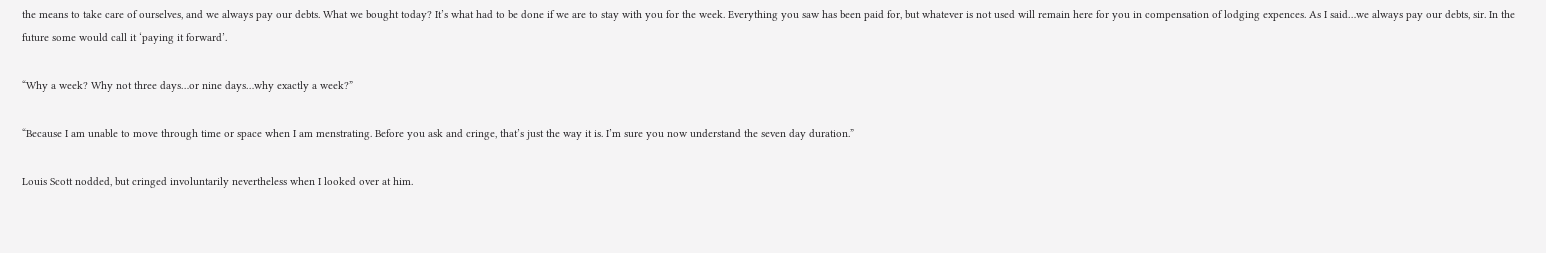the means to take care of ourselves, and we always pay our debts. What we bought today? It’s what had to be done if we are to stay with you for the week. Everything you saw has been paid for, but whatever is not used will remain here for you in compensation of lodging expences. As I said…we always pay our debts, sir. In the future some would call it ‘paying it forward’.

“Why a week? Why not three days…or nine days…why exactly a week?”

“Because I am unable to move through time or space when I am menstrating. Before you ask and cringe, that’s just the way it is. I’m sure you now understand the seven day duration.”

Louis Scott nodded, but cringed involuntarily nevertheless when I looked over at him.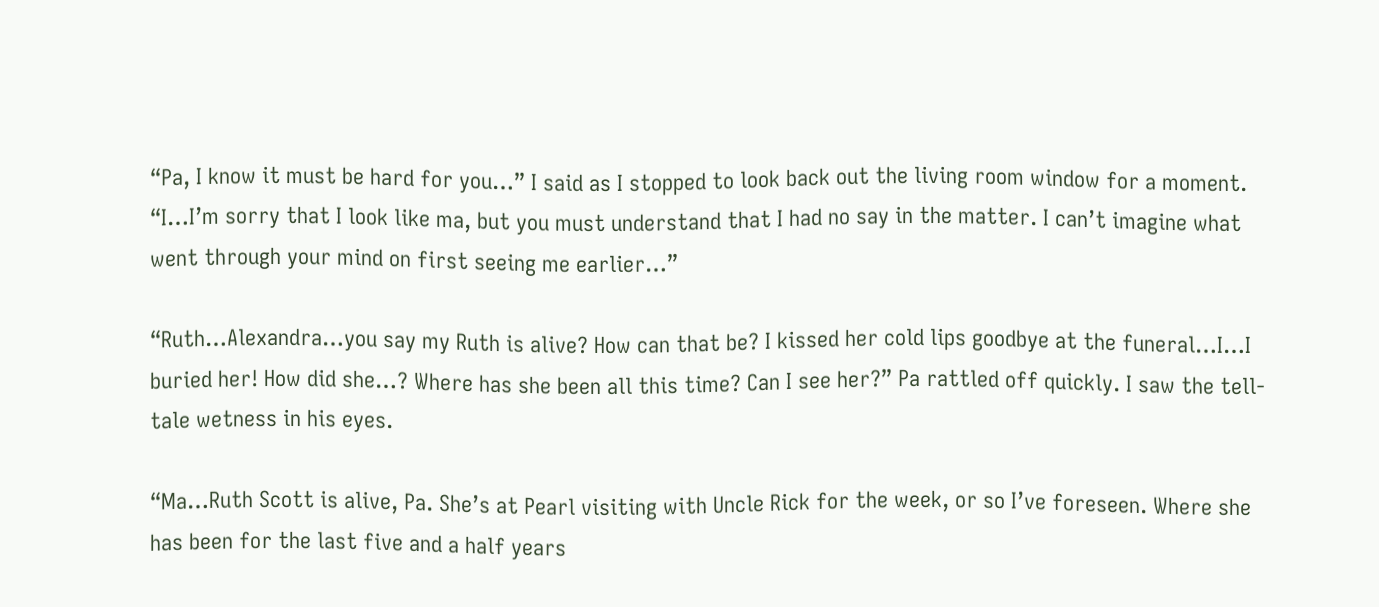“Pa, I know it must be hard for you…” I said as I stopped to look back out the living room window for a moment. “I…I’m sorry that I look like ma, but you must understand that I had no say in the matter. I can’t imagine what went through your mind on first seeing me earlier…”

“Ruth…Alexandra…you say my Ruth is alive? How can that be? I kissed her cold lips goodbye at the funeral…I…I buried her! How did she…? Where has she been all this time? Can I see her?” Pa rattled off quickly. I saw the tell-tale wetness in his eyes.

“Ma…Ruth Scott is alive, Pa. She’s at Pearl visiting with Uncle Rick for the week, or so I’ve foreseen. Where she has been for the last five and a half years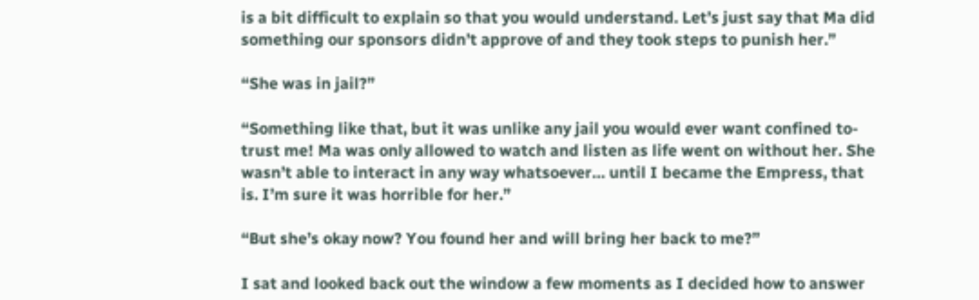is a bit difficult to explain so that you would understand. Let’s just say that Ma did something our sponsors didn’t approve of and they took steps to punish her.”

“She was in jail?”

“Something like that, but it was unlike any jail you would ever want confined to- trust me! Ma was only allowed to watch and listen as life went on without her. She wasn’t able to interact in any way whatsoever… until I became the Empress, that is. I’m sure it was horrible for her.”

“But she’s okay now? You found her and will bring her back to me?”

I sat and looked back out the window a few moments as I decided how to answer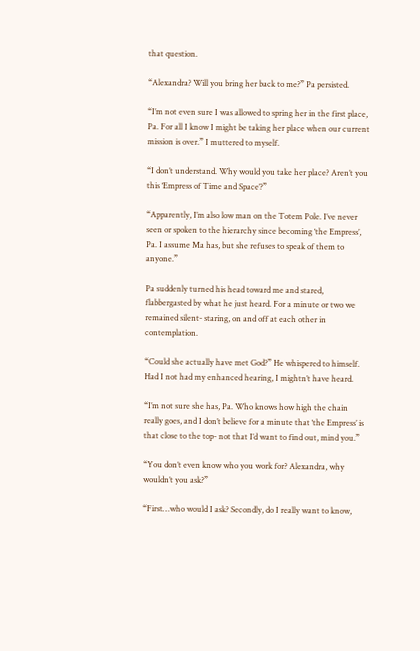that question.

“Alexandra? Will you bring her back to me?” Pa persisted.

“I’m not even sure I was allowed to spring her in the first place, Pa. For all I know I might be taking her place when our current mission is over.” I muttered to myself.

“I don’t understand. Why would you take her place? Aren’t you this ‘Empress of Time and Space’?”

“Apparently, I’m also low man on the Totem Pole. I’ve never seen or spoken to the hierarchy since becoming ‘the Empress’, Pa. I assume Ma has, but she refuses to speak of them to anyone.”

Pa suddenly turned his head toward me and stared, flabbergasted by what he just heard. For a minute or two we remained silent- staring, on and off at each other in contemplation.

“Could she actually have met God?” He whispered to himself. Had I not had my enhanced hearing, I mightn’t have heard.

“I’m not sure she has, Pa. Who knows how high the chain really goes, and I don’t believe for a minute that ‘the Empress’ is that close to the top- not that I’d want to find out, mind you.”

“You don’t even know who you work for? Alexandra, why wouldn’t you ask?”

“First…who would I ask? Secondly, do I really want to know,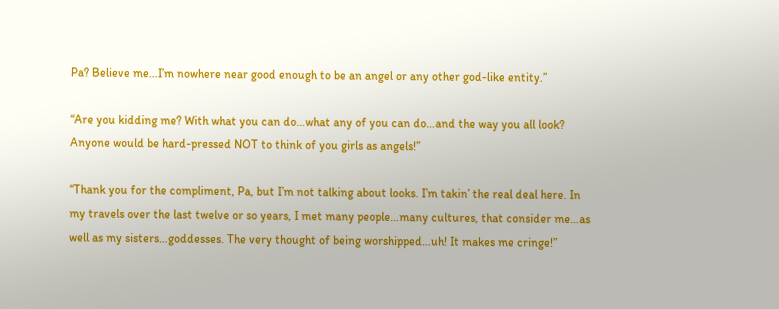Pa? Believe me…I’m nowhere near good enough to be an angel or any other god-like entity.”

“Are you kidding me? With what you can do…what any of you can do…and the way you all look? Anyone would be hard-pressed NOT to think of you girls as angels!”

“Thank you for the compliment, Pa, but I’m not talking about looks. I’m takin’ the real deal here. In my travels over the last twelve or so years, I met many people…many cultures, that consider me…as well as my sisters…goddesses. The very thought of being worshipped…uh! It makes me cringe!”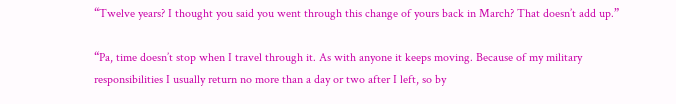“Twelve years? I thought you said you went through this change of yours back in March? That doesn’t add up.”

“Pa, time doesn’t stop when I travel through it. As with anyone it keeps moving. Because of my military responsibilities I usually return no more than a day or two after I left, so by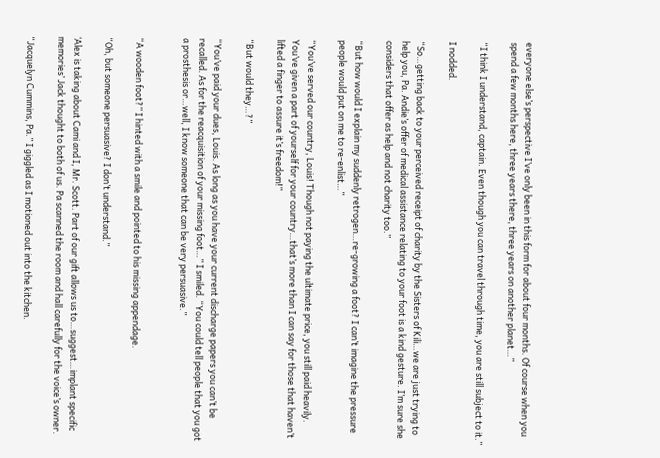everyone else’s perspective I’ve only been in this form for about four months. Of course when you spend a few months here, three years there, three years on another planet…”

“I think I understand, captain. Even though you can travel through time, you are still subject to it.”

I nodded.

“So…getting back to your perceived receipt of charity by the Sisters of Kili…we are just trying to help you, Pa. Andie’s offer of medical assistance relating to your foot is a kind gesture. I’m sure she considers that offer as help and not charity too.”

“But how would I explain my suddenly retrogen…re-growing a foot? I can’t imagine the pressure people would put on me to re-enlist…”

“You’ve served our country, Louis! Though not paying the ultimate price, you still paid heavily. You’ve given a part of yourself for your country…that’s more than I can say for those that haven’t lifted a finger to assure it’s freedom!”

“But would they…?”

“You’ve paid your dues, Louis. As long as you have your current discharge papers you can’t be recalled. As for the reacquisition of your missing foot…” I smiled. “You could tell people that you got a prosthesis or…well, I know someone that can be very persuasive.”


“A wooden foot?” I hinted with a smile and pointed to his missing appendage.

“Oh, but someone persuasive? I don’t understand.”

‘Alex is taking about Cami and I, Mr. Scott. Part of our gift allows us to…suggest…implant specific memories’ Jack thought to both of us. Pa scanned the room and hall carefully for the voice’s owner.

“Jacquelyn Cummins, Pa.” I giggled as I motioned out into the kitchen.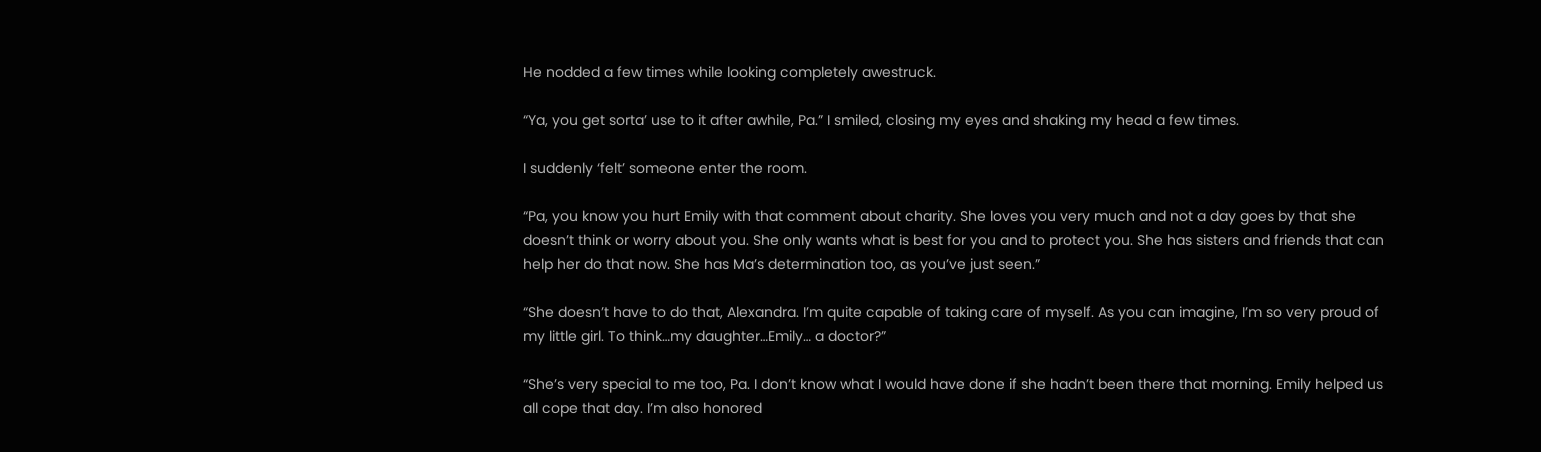He nodded a few times while looking completely awestruck.

“Ya, you get sorta’ use to it after awhile, Pa.” I smiled, closing my eyes and shaking my head a few times.

I suddenly ‘felt’ someone enter the room.

“Pa, you know you hurt Emily with that comment about charity. She loves you very much and not a day goes by that she doesn’t think or worry about you. She only wants what is best for you and to protect you. She has sisters and friends that can help her do that now. She has Ma’s determination too, as you’ve just seen.”

“She doesn’t have to do that, Alexandra. I’m quite capable of taking care of myself. As you can imagine, I’m so very proud of my little girl. To think…my daughter…Emily… a doctor?”

“She’s very special to me too, Pa. I don’t know what I would have done if she hadn’t been there that morning. Emily helped us all cope that day. I’m also honored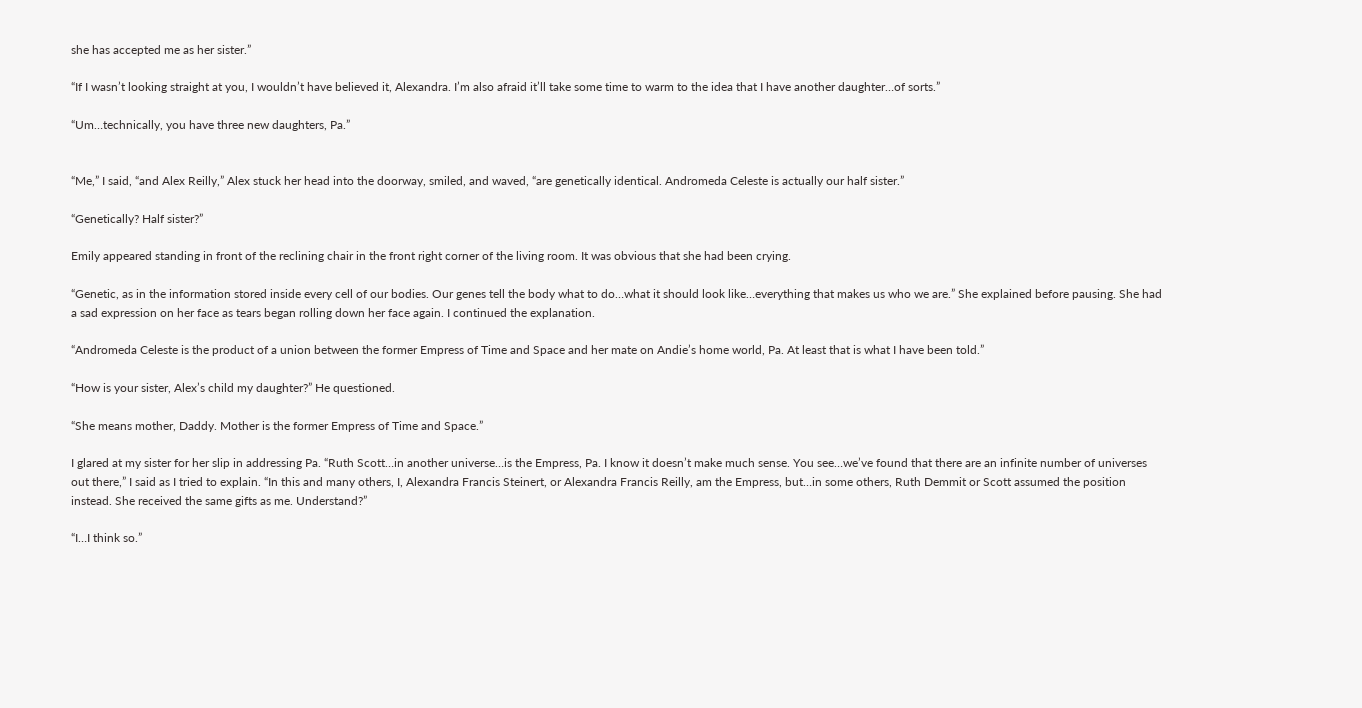she has accepted me as her sister.”

“If I wasn’t looking straight at you, I wouldn’t have believed it, Alexandra. I’m also afraid it’ll take some time to warm to the idea that I have another daughter…of sorts.”

“Um…technically, you have three new daughters, Pa.”


“Me,” I said, “and Alex Reilly,” Alex stuck her head into the doorway, smiled, and waved, “are genetically identical. Andromeda Celeste is actually our half sister.”

“Genetically? Half sister?”

Emily appeared standing in front of the reclining chair in the front right corner of the living room. It was obvious that she had been crying.

“Genetic, as in the information stored inside every cell of our bodies. Our genes tell the body what to do…what it should look like…everything that makes us who we are.” She explained before pausing. She had a sad expression on her face as tears began rolling down her face again. I continued the explanation.

“Andromeda Celeste is the product of a union between the former Empress of Time and Space and her mate on Andie’s home world, Pa. At least that is what I have been told.”

“How is your sister, Alex’s child my daughter?” He questioned.

“She means mother, Daddy. Mother is the former Empress of Time and Space.”

I glared at my sister for her slip in addressing Pa. “Ruth Scott…in another universe…is the Empress, Pa. I know it doesn’t make much sense. You see…we’ve found that there are an infinite number of universes out there,” I said as I tried to explain. “In this and many others, I, Alexandra Francis Steinert, or Alexandra Francis Reilly, am the Empress, but…in some others, Ruth Demmit or Scott assumed the position instead. She received the same gifts as me. Understand?”

“I…I think so.”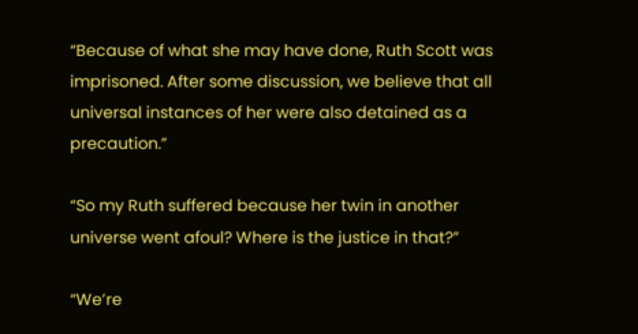“Because of what she may have done, Ruth Scott was imprisoned. After some discussion, we believe that all universal instances of her were also detained as a precaution.”

“So my Ruth suffered because her twin in another universe went afoul? Where is the justice in that?”

“We’re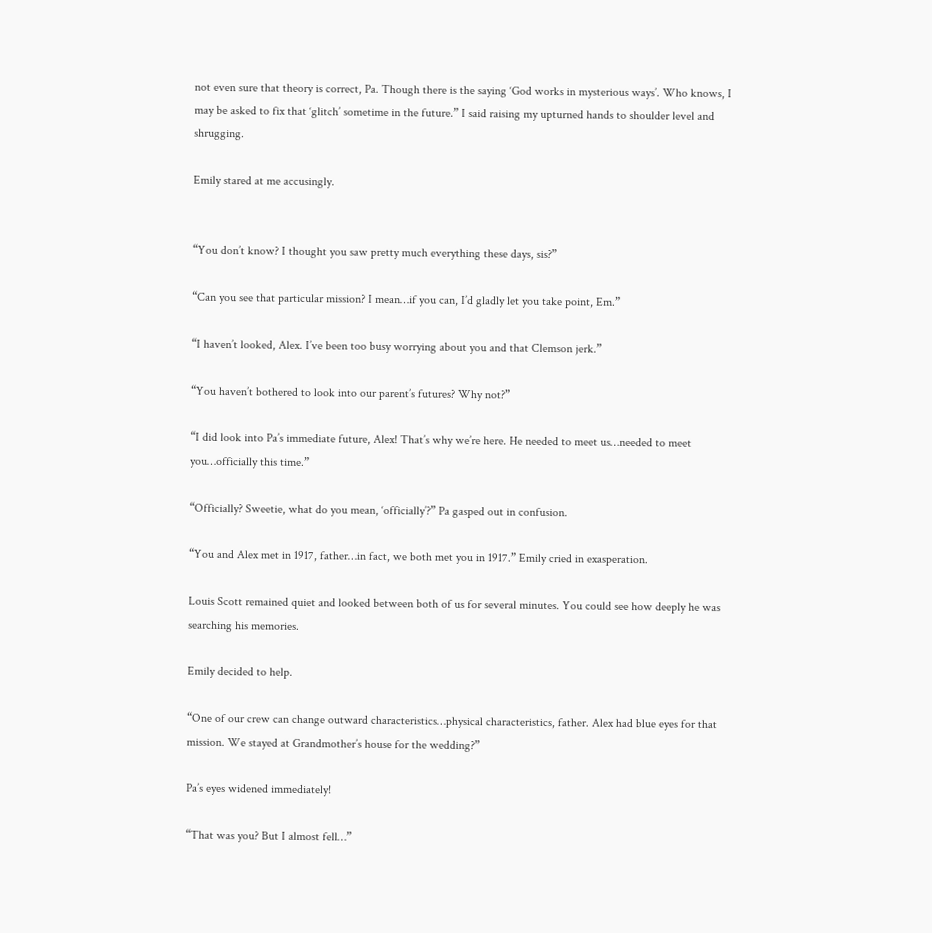not even sure that theory is correct, Pa. Though there is the saying ‘God works in mysterious ways’. Who knows, I may be asked to fix that ‘glitch’ sometime in the future.” I said raising my upturned hands to shoulder level and shrugging.

Emily stared at me accusingly.


“You don’t know? I thought you saw pretty much everything these days, sis?”

“Can you see that particular mission? I mean…if you can, I’d gladly let you take point, Em.”

“I haven’t looked, Alex. I’ve been too busy worrying about you and that Clemson jerk.”

“You haven’t bothered to look into our parent’s futures? Why not?”

“I did look into Pa’s immediate future, Alex! That’s why we’re here. He needed to meet us…needed to meet you…officially this time.”

“Officially? Sweetie, what do you mean, ‘officially’?” Pa gasped out in confusion.

“You and Alex met in 1917, father…in fact, we both met you in 1917.” Emily cried in exasperation.

Louis Scott remained quiet and looked between both of us for several minutes. You could see how deeply he was searching his memories.

Emily decided to help.

“One of our crew can change outward characteristics…physical characteristics, father. Alex had blue eyes for that mission. We stayed at Grandmother’s house for the wedding?”

Pa’s eyes widened immediately!

“That was you? But I almost fell…”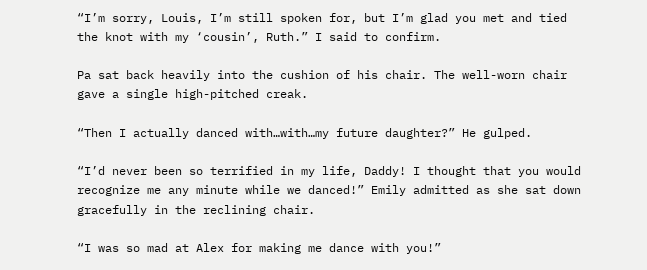“I’m sorry, Louis, I’m still spoken for, but I’m glad you met and tied the knot with my ‘cousin’, Ruth.” I said to confirm.

Pa sat back heavily into the cushion of his chair. The well-worn chair gave a single high-pitched creak.

“Then I actually danced with…with…my future daughter?” He gulped.

“I’d never been so terrified in my life, Daddy! I thought that you would recognize me any minute while we danced!” Emily admitted as she sat down gracefully in the reclining chair.

“I was so mad at Alex for making me dance with you!”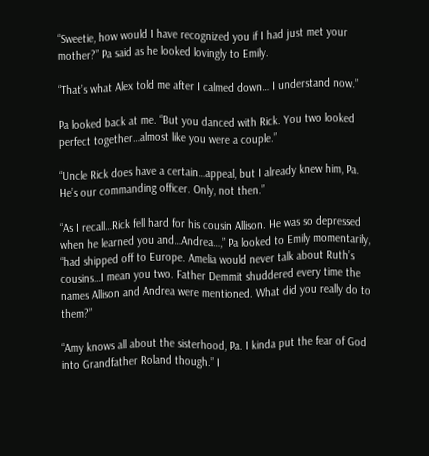“Sweetie, how would I have recognized you if I had just met your mother?” Pa said as he looked lovingly to Emily.

“That’s what Alex told me after I calmed down… I understand now.”

Pa looked back at me. “But you danced with Rick. You two looked perfect together…almost like you were a couple.”

“Uncle Rick does have a certain…appeal, but I already knew him, Pa. He’s our commanding officer. Only, not then.”

“As I recall…Rick fell hard for his cousin Allison. He was so depressed when he learned you and…Andrea…,” Pa looked to Emily momentarily, “had shipped off to Europe. Amelia would never talk about Ruth’s cousins…I mean you two. Father Demmit shuddered every time the names Allison and Andrea were mentioned. What did you really do to them?”

“Amy knows all about the sisterhood, Pa. I kinda put the fear of God into Grandfather Roland though.” I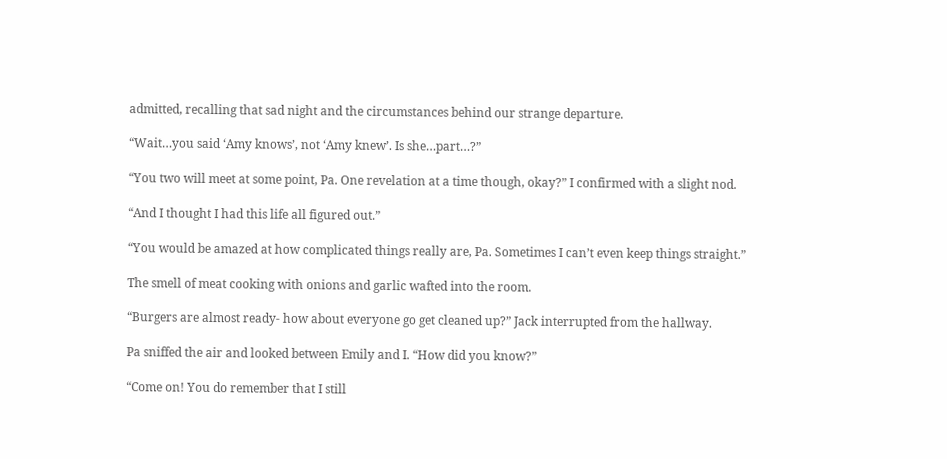admitted, recalling that sad night and the circumstances behind our strange departure.

“Wait…you said ‘Amy knows’, not ‘Amy knew’. Is she…part…?”

“You two will meet at some point, Pa. One revelation at a time though, okay?” I confirmed with a slight nod.

“And I thought I had this life all figured out.”

“You would be amazed at how complicated things really are, Pa. Sometimes I can’t even keep things straight.”

The smell of meat cooking with onions and garlic wafted into the room.

“Burgers are almost ready- how about everyone go get cleaned up?” Jack interrupted from the hallway.

Pa sniffed the air and looked between Emily and I. “How did you know?”

“Come on! You do remember that I still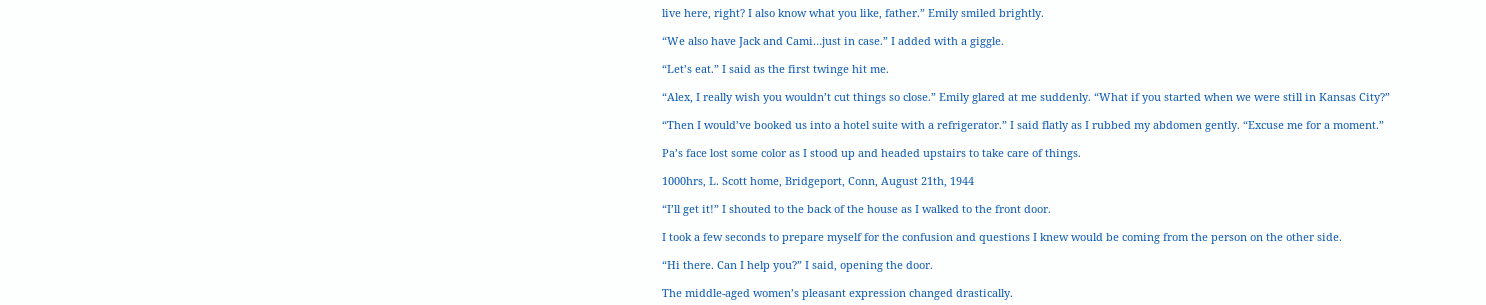live here, right? I also know what you like, father.” Emily smiled brightly.

“We also have Jack and Cami…just in case.” I added with a giggle.

“Let’s eat.” I said as the first twinge hit me.

“Alex, I really wish you wouldn’t cut things so close.” Emily glared at me suddenly. “What if you started when we were still in Kansas City?”

“Then I would’ve booked us into a hotel suite with a refrigerator.” I said flatly as I rubbed my abdomen gently. “Excuse me for a moment.”

Pa’s face lost some color as I stood up and headed upstairs to take care of things.

1000hrs, L. Scott home, Bridgeport, Conn, August 21th, 1944

“I’ll get it!” I shouted to the back of the house as I walked to the front door.

I took a few seconds to prepare myself for the confusion and questions I knew would be coming from the person on the other side.

“Hi there. Can I help you?” I said, opening the door.

The middle-aged women’s pleasant expression changed drastically.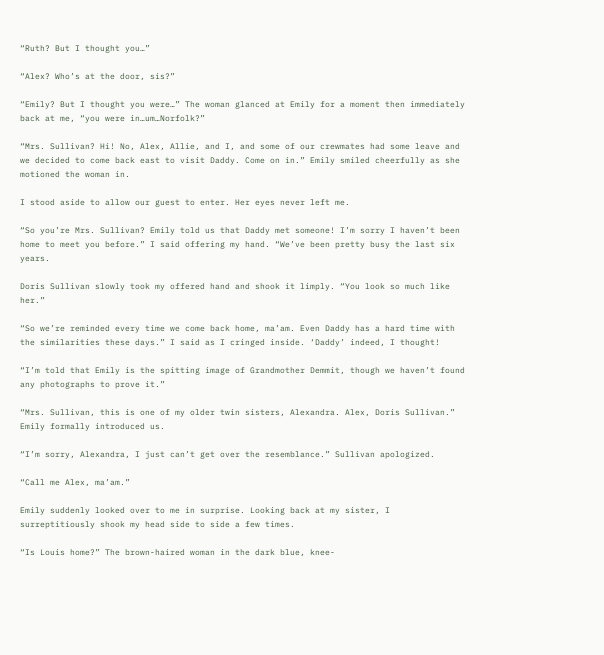“Ruth? But I thought you…”

“Alex? Who’s at the door, sis?”

“Emily? But I thought you were…” The woman glanced at Emily for a moment then immediately back at me, “you were in…um…Norfolk?”

“Mrs. Sullivan? Hi! No, Alex, Allie, and I, and some of our crewmates had some leave and we decided to come back east to visit Daddy. Come on in.” Emily smiled cheerfully as she motioned the woman in.

I stood aside to allow our guest to enter. Her eyes never left me.

“So you’re Mrs. Sullivan? Emily told us that Daddy met someone! I’m sorry I haven’t been home to meet you before.” I said offering my hand. “We’ve been pretty busy the last six years.

Doris Sullivan slowly took my offered hand and shook it limply. “You look so much like her.”

“So we’re reminded every time we come back home, ma’am. Even Daddy has a hard time with the similarities these days.” I said as I cringed inside. ‘Daddy’ indeed, I thought!

“I’m told that Emily is the spitting image of Grandmother Demmit, though we haven’t found any photographs to prove it.”

“Mrs. Sullivan, this is one of my older twin sisters, Alexandra. Alex, Doris Sullivan.” Emily formally introduced us.

“I’m sorry, Alexandra, I just can’t get over the resemblance.” Sullivan apologized.

“Call me Alex, ma’am.”

Emily suddenly looked over to me in surprise. Looking back at my sister, I surreptitiously shook my head side to side a few times.

“Is Louis home?” The brown-haired woman in the dark blue, knee-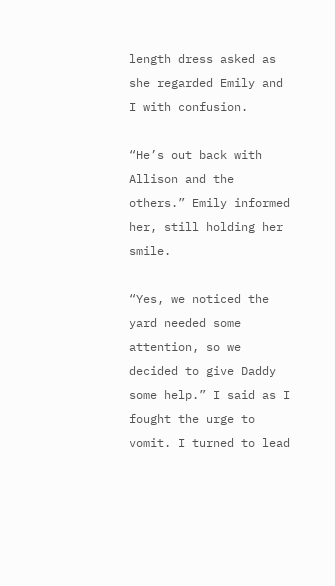length dress asked as she regarded Emily and I with confusion.

“He’s out back with Allison and the others.” Emily informed her, still holding her smile.

“Yes, we noticed the yard needed some attention, so we decided to give Daddy some help.” I said as I fought the urge to vomit. I turned to lead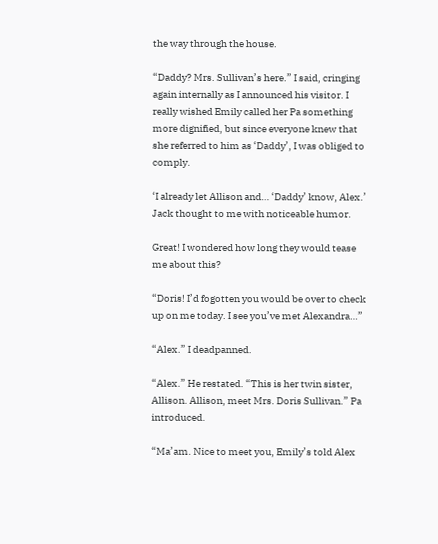the way through the house.

“Daddy? Mrs. Sullivan’s here.” I said, cringing again internally as I announced his visitor. I really wished Emily called her Pa something more dignified, but since everyone knew that she referred to him as ‘Daddy’, I was obliged to comply.

‘I already let Allison and… ‘Daddy’ know, Alex.’ Jack thought to me with noticeable humor.

Great! I wondered how long they would tease me about this?

“Doris! I’d fogotten you would be over to check up on me today. I see you’ve met Alexandra…”

“Alex.” I deadpanned.

“Alex.” He restated. “This is her twin sister, Allison. Allison, meet Mrs. Doris Sullivan.” Pa introduced.

“Ma’am. Nice to meet you, Emily’s told Alex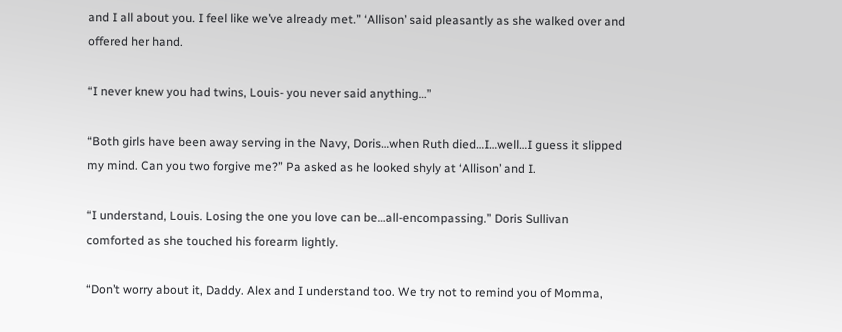and I all about you. I feel like we’ve already met.” ‘Allison’ said pleasantly as she walked over and offered her hand.

“I never knew you had twins, Louis- you never said anything…”

“Both girls have been away serving in the Navy, Doris…when Ruth died…I…well…I guess it slipped my mind. Can you two forgive me?” Pa asked as he looked shyly at ‘Allison’ and I.

“I understand, Louis. Losing the one you love can be…all-encompassing.” Doris Sullivan comforted as she touched his forearm lightly.

“Don’t worry about it, Daddy. Alex and I understand too. We try not to remind you of Momma,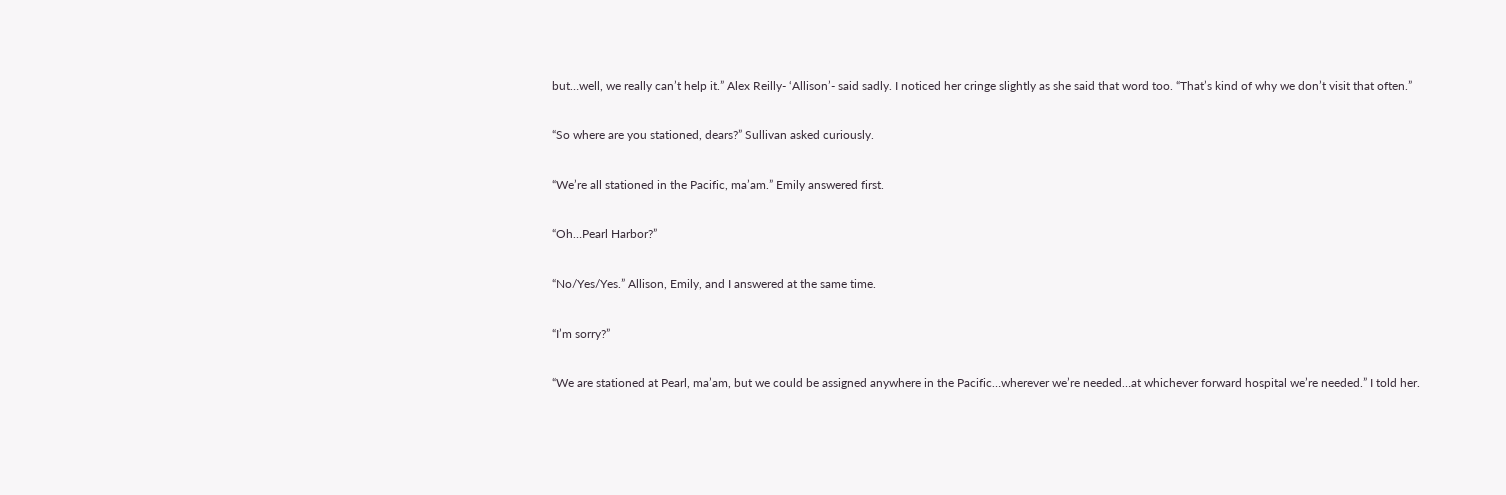but…well, we really can’t help it.” Alex Reilly- ‘Allison’- said sadly. I noticed her cringe slightly as she said that word too. “That’s kind of why we don’t visit that often.”

“So where are you stationed, dears?” Sullivan asked curiously.

“We’re all stationed in the Pacific, ma’am.” Emily answered first.

“Oh…Pearl Harbor?”

“No/Yes/Yes.” Allison, Emily, and I answered at the same time.

“I’m sorry?”

“We are stationed at Pearl, ma’am, but we could be assigned anywhere in the Pacific…wherever we’re needed…at whichever forward hospital we’re needed.” I told her.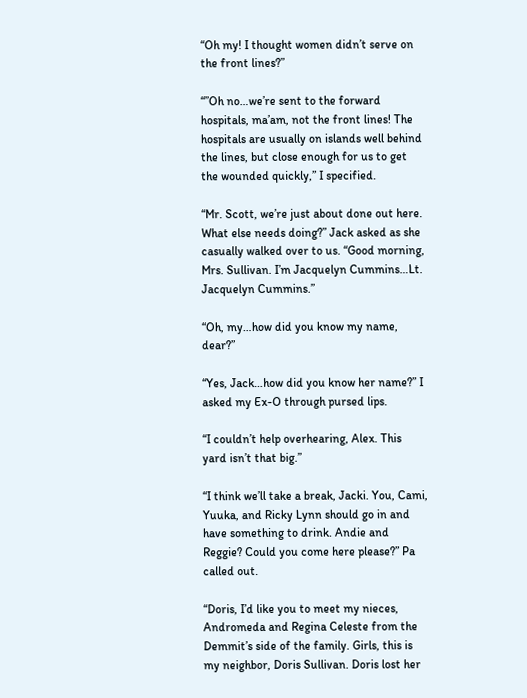“Oh my! I thought women didn’t serve on the front lines?”

“”Oh no…we’re sent to the forward hospitals, ma’am, not the front lines! The hospitals are usually on islands well behind the lines, but close enough for us to get the wounded quickly,” I specified.

“Mr. Scott, we’re just about done out here. What else needs doing?” Jack asked as she casually walked over to us. “Good morning, Mrs. Sullivan. I’m Jacquelyn Cummins…Lt. Jacquelyn Cummins.”

“Oh, my…how did you know my name, dear?”

“Yes, Jack…how did you know her name?” I asked my Ex-O through pursed lips.

“I couldn’t help overhearing, Alex. This yard isn’t that big.”

“I think we’ll take a break, Jacki. You, Cami, Yuuka, and Ricky Lynn should go in and have something to drink. Andie and Reggie? Could you come here please?” Pa called out.

“Doris, I’d like you to meet my nieces, Andromeda and Regina Celeste from the Demmit’s side of the family. Girls, this is my neighbor, Doris Sullivan. Doris lost her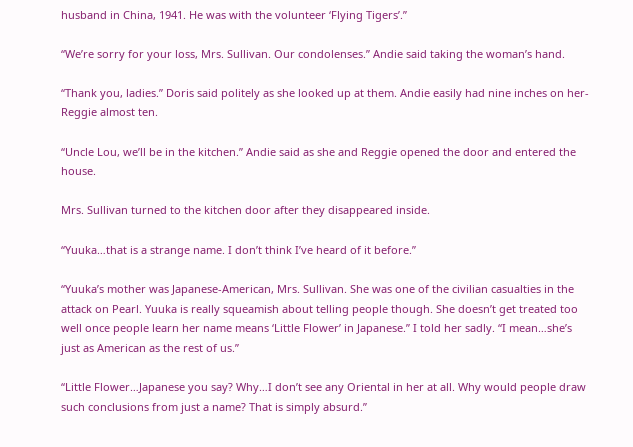husband in China, 1941. He was with the volunteer ‘Flying Tigers’.”

“We’re sorry for your loss, Mrs. Sullivan. Our condolenses.” Andie said taking the woman’s hand.

“Thank you, ladies.” Doris said politely as she looked up at them. Andie easily had nine inches on her- Reggie almost ten.

“Uncle Lou, we’ll be in the kitchen.” Andie said as she and Reggie opened the door and entered the house.

Mrs. Sullivan turned to the kitchen door after they disappeared inside.

“Yuuka…that is a strange name. I don’t think I’ve heard of it before.”

“Yuuka’s mother was Japanese-American, Mrs. Sullivan. She was one of the civilian casualties in the attack on Pearl. Yuuka is really squeamish about telling people though. She doesn’t get treated too well once people learn her name means ‘Little Flower’ in Japanese.” I told her sadly. “I mean…she’s just as American as the rest of us.”

“Little Flower…Japanese you say? Why…I don’t see any Oriental in her at all. Why would people draw such conclusions from just a name? That is simply absurd.”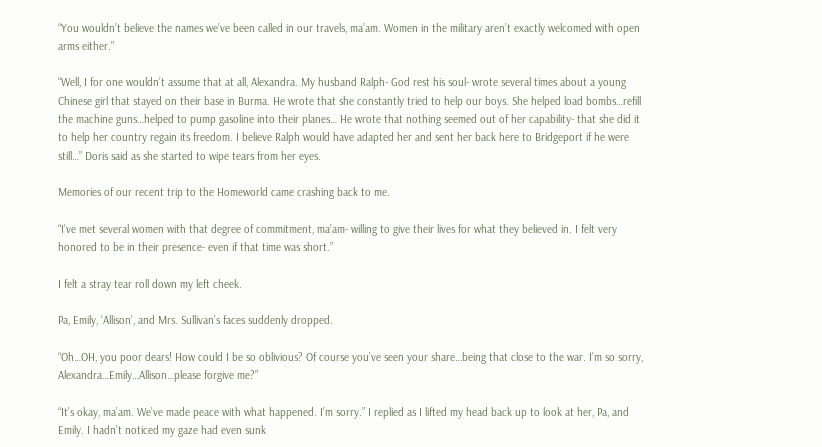“You wouldn’t believe the names we’ve been called in our travels, ma’am. Women in the military aren’t exactly welcomed with open arms either.”

“Well, I for one wouldn’t assume that at all, Alexandra. My husband Ralph- God rest his soul- wrote several times about a young Chinese girl that stayed on their base in Burma. He wrote that she constantly tried to help our boys. She helped load bombs…refill the machine guns…helped to pump gasoline into their planes… He wrote that nothing seemed out of her capability- that she did it to help her country regain its freedom. I believe Ralph would have adapted her and sent her back here to Bridgeport if he were still…” Doris said as she started to wipe tears from her eyes.

Memories of our recent trip to the Homeworld came crashing back to me.

“I’ve met several women with that degree of commitment, ma’am- willing to give their lives for what they believed in. I felt very honored to be in their presence- even if that time was short.”

I felt a stray tear roll down my left cheek.

Pa, Emily, ‘Allison’, and Mrs. Sullivan’s faces suddenly dropped.

“Oh…OH, you poor dears! How could I be so oblivious? Of course you’ve seen your share…being that close to the war. I’m so sorry, Alexandra…Emily…Allison…please forgive me?”

“It’s okay, ma’am. We’ve made peace with what happened. I’m sorry.” I replied as I lifted my head back up to look at her, Pa, and Emily. I hadn’t noticed my gaze had even sunk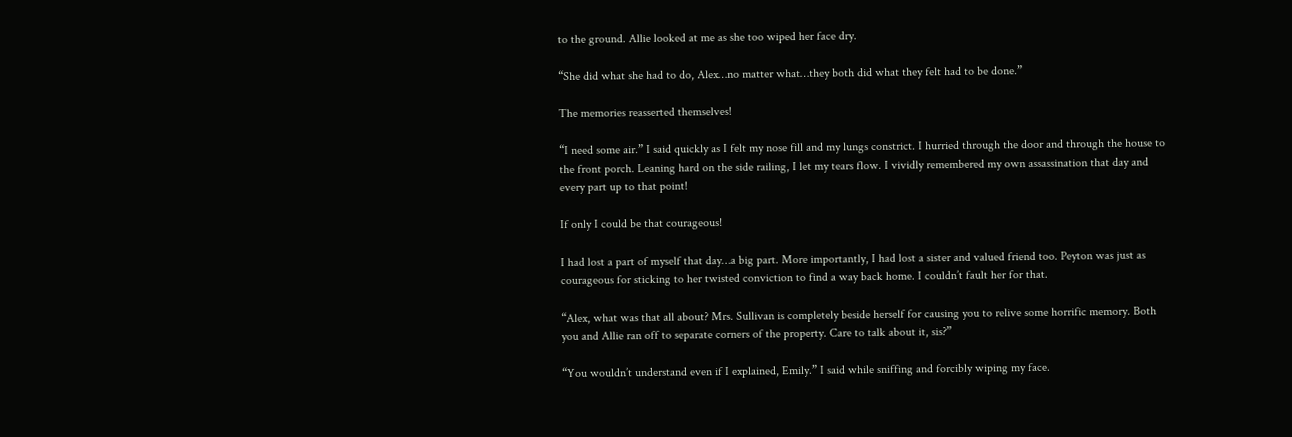to the ground. Allie looked at me as she too wiped her face dry.

“She did what she had to do, Alex…no matter what…they both did what they felt had to be done.”

The memories reasserted themselves!

“I need some air.” I said quickly as I felt my nose fill and my lungs constrict. I hurried through the door and through the house to the front porch. Leaning hard on the side railing, I let my tears flow. I vividly remembered my own assassination that day and every part up to that point!

If only I could be that courageous!

I had lost a part of myself that day…a big part. More importantly, I had lost a sister and valued friend too. Peyton was just as courageous for sticking to her twisted conviction to find a way back home. I couldn’t fault her for that.

“Alex, what was that all about? Mrs. Sullivan is completely beside herself for causing you to relive some horrific memory. Both you and Allie ran off to separate corners of the property. Care to talk about it, sis?”

“You wouldn’t understand even if I explained, Emily.” I said while sniffing and forcibly wiping my face.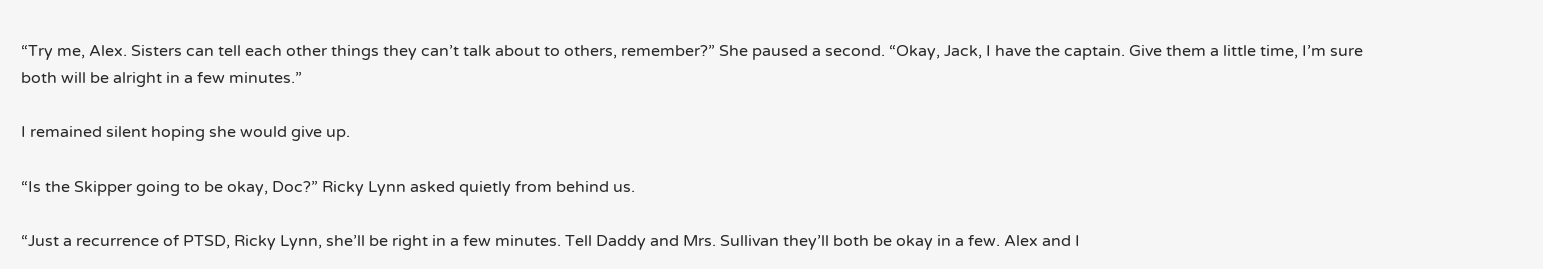“Try me, Alex. Sisters can tell each other things they can’t talk about to others, remember?” She paused a second. “Okay, Jack, I have the captain. Give them a little time, I’m sure both will be alright in a few minutes.”

I remained silent hoping she would give up.

“Is the Skipper going to be okay, Doc?” Ricky Lynn asked quietly from behind us.

“Just a recurrence of PTSD, Ricky Lynn, she’ll be right in a few minutes. Tell Daddy and Mrs. Sullivan they’ll both be okay in a few. Alex and I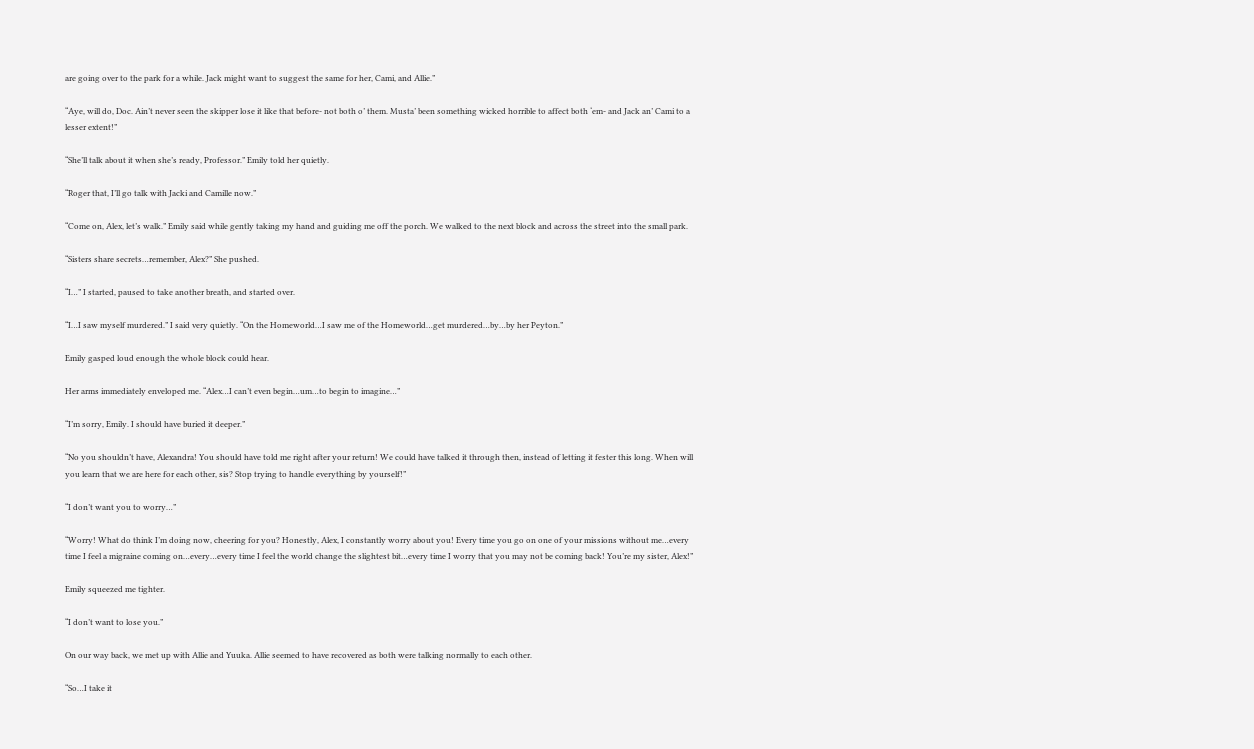are going over to the park for a while. Jack might want to suggest the same for her, Cami, and Allie.”

“Aye, will do, Doc. Ain’t never seen the skipper lose it like that before- not both o’ them. Musta’ been something wicked horrible to affect both ‘em- and Jack an’ Cami to a lesser extent!”

“She’ll talk about it when she’s ready, Professor.” Emily told her quietly.

“Roger that, I’ll go talk with Jacki and Camille now.”

“Come on, Alex, let’s walk.” Emily said while gently taking my hand and guiding me off the porch. We walked to the next block and across the street into the small park.

“Sisters share secrets…remember, Alex?” She pushed.

“I…” I started, paused to take another breath, and started over.

“I…I saw myself murdered.” I said very quietly. “On the Homeworld…I saw me of the Homeworld…get murdered…by…by her Peyton.”

Emily gasped loud enough the whole block could hear.

Her arms immediately enveloped me. “Alex…I can’t even begin…um…to begin to imagine…”

“I’m sorry, Emily. I should have buried it deeper.”

“No you shouldn’t have, Alexandra! You should have told me right after your return! We could have talked it through then, instead of letting it fester this long. When will you learn that we are here for each other, sis? Stop trying to handle everything by yourself!”

“I don’t want you to worry…”

“Worry! What do think I’m doing now, cheering for you? Honestly, Alex, I constantly worry about you! Every time you go on one of your missions without me…every time I feel a migraine coming on…every…every time I feel the world change the slightest bit…every time I worry that you may not be coming back! You’re my sister, Alex!”

Emily squeezed me tighter.

“I don’t want to lose you.”

On our way back, we met up with Allie and Yuuka. Allie seemed to have recovered as both were talking normally to each other.

“So…I take it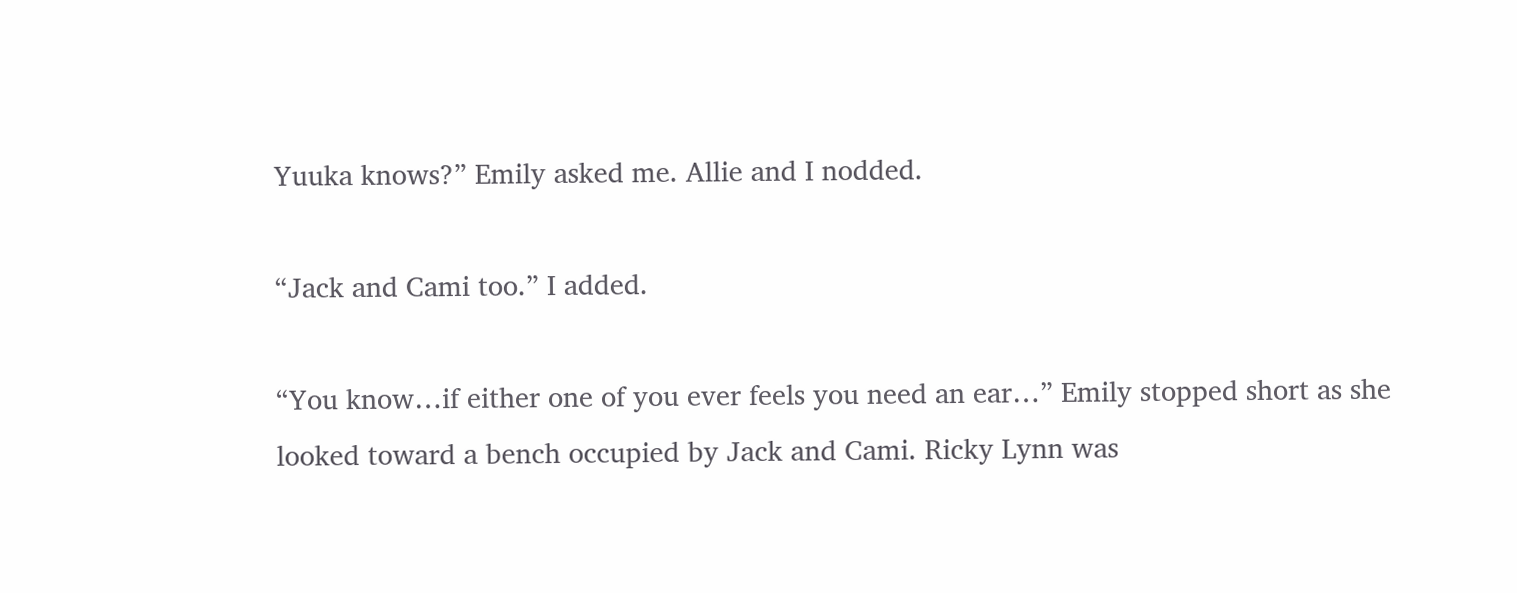Yuuka knows?” Emily asked me. Allie and I nodded.

“Jack and Cami too.” I added.

“You know…if either one of you ever feels you need an ear…” Emily stopped short as she looked toward a bench occupied by Jack and Cami. Ricky Lynn was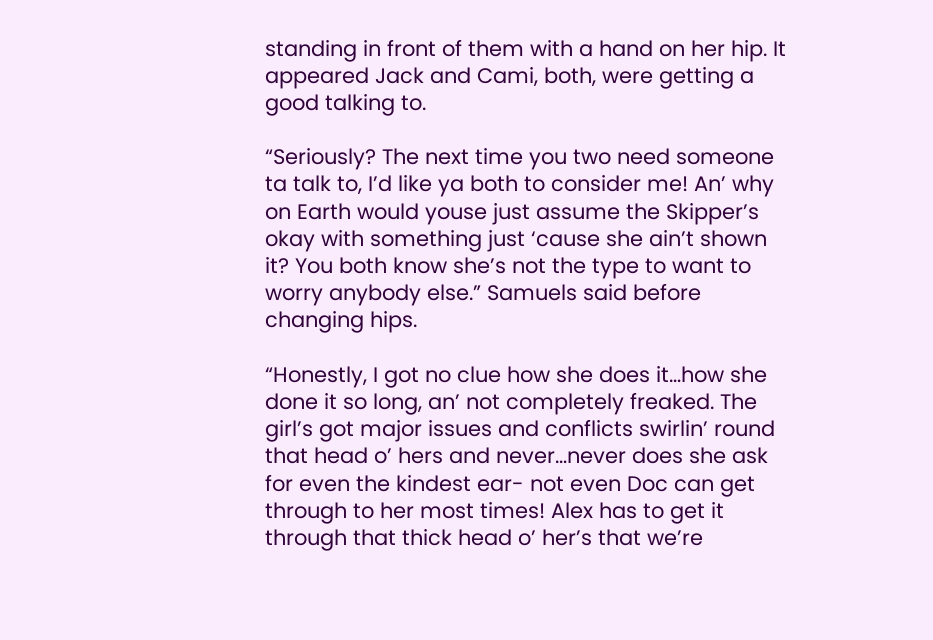standing in front of them with a hand on her hip. It appeared Jack and Cami, both, were getting a good talking to.

“Seriously? The next time you two need someone ta talk to, I’d like ya both to consider me! An’ why on Earth would youse just assume the Skipper’s okay with something just ‘cause she ain’t shown it? You both know she’s not the type to want to worry anybody else.” Samuels said before changing hips.

“Honestly, I got no clue how she does it…how she done it so long, an’ not completely freaked. The girl’s got major issues and conflicts swirlin’ round that head o’ hers and never…never does she ask for even the kindest ear- not even Doc can get through to her most times! Alex has to get it through that thick head o’ her’s that we’re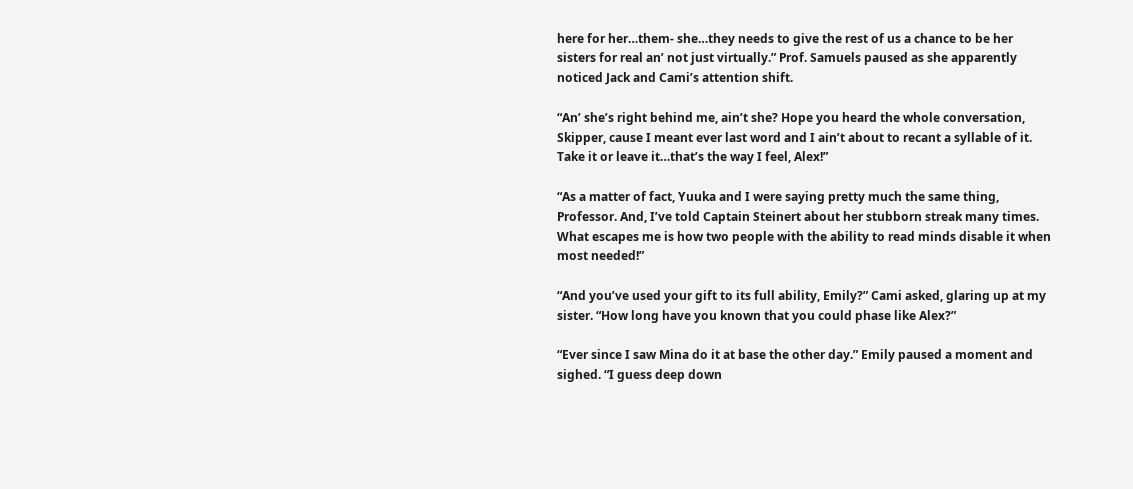here for her…them- she…they needs to give the rest of us a chance to be her sisters for real an’ not just virtually.” Prof. Samuels paused as she apparently noticed Jack and Cami’s attention shift.

“An’ she’s right behind me, ain’t she? Hope you heard the whole conversation, Skipper, cause I meant ever last word and I ain’t about to recant a syllable of it. Take it or leave it…that’s the way I feel, Alex!”

“As a matter of fact, Yuuka and I were saying pretty much the same thing, Professor. And, I’ve told Captain Steinert about her stubborn streak many times. What escapes me is how two people with the ability to read minds disable it when most needed!”

“And you’ve used your gift to its full ability, Emily?” Cami asked, glaring up at my sister. “How long have you known that you could phase like Alex?”

“Ever since I saw Mina do it at base the other day.” Emily paused a moment and sighed. “I guess deep down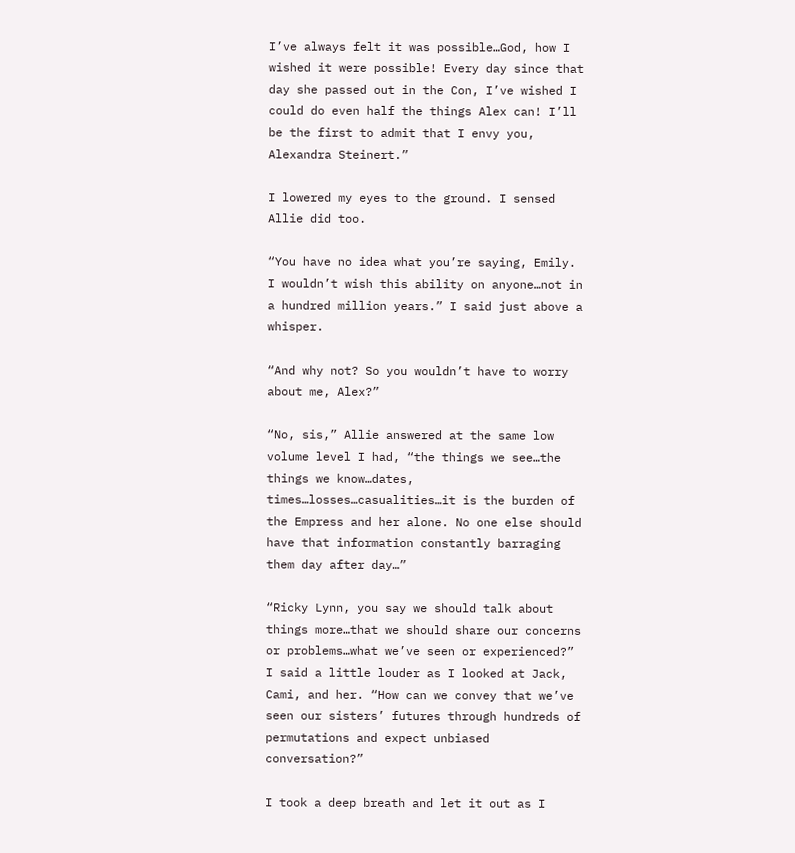I’ve always felt it was possible…God, how I wished it were possible! Every day since that day she passed out in the Con, I’ve wished I could do even half the things Alex can! I’ll be the first to admit that I envy you, Alexandra Steinert.”

I lowered my eyes to the ground. I sensed Allie did too.

“You have no idea what you’re saying, Emily. I wouldn’t wish this ability on anyone…not in a hundred million years.” I said just above a whisper.

“And why not? So you wouldn’t have to worry about me, Alex?”

“No, sis,” Allie answered at the same low volume level I had, “the things we see…the things we know…dates, times…losses…casualities…it is the burden of the Empress and her alone. No one else should have that information constantly barraging them day after day…”

“Ricky Lynn, you say we should talk about things more…that we should share our concerns or problems…what we’ve seen or experienced?” I said a little louder as I looked at Jack, Cami, and her. “How can we convey that we’ve seen our sisters’ futures through hundreds of permutations and expect unbiased conversation?”

I took a deep breath and let it out as I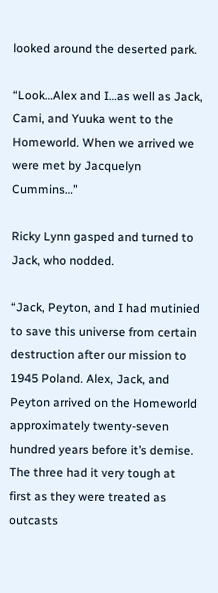looked around the deserted park.

“Look…Alex and I…as well as Jack, Cami, and Yuuka went to the Homeworld. When we arrived we were met by Jacquelyn Cummins…”

Ricky Lynn gasped and turned to Jack, who nodded.

“Jack, Peyton, and I had mutinied to save this universe from certain destruction after our mission to 1945 Poland. Alex, Jack, and Peyton arrived on the Homeworld approximately twenty-seven hundred years before it’s demise. The three had it very tough at first as they were treated as outcasts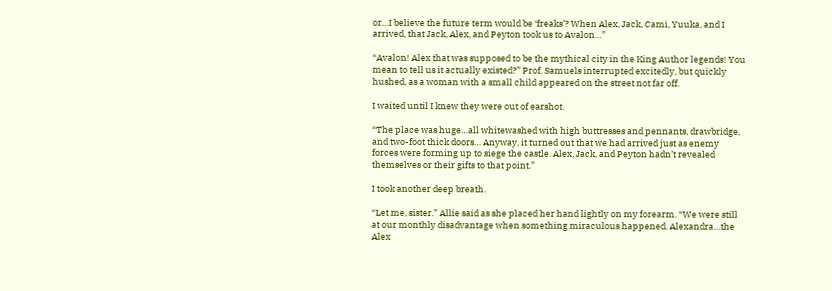or…I believe the future term would be ‘freaks’? When Alex, Jack, Cami, Yuuka, and I arrived, that Jack, Alex, and Peyton took us to Avalon…”

“Avalon! Alex that was supposed to be the mythical city in the King Author legends! You mean to tell us it actually existed?” Prof. Samuels interrupted excitedly, but quickly hushed, as a woman with a small child appeared on the street not far off.

I waited until I knew they were out of earshot.

“The place was huge…all whitewashed with high buttresses and pennants, drawbridge, and two-foot thick doors… Anyway, it turned out that we had arrived just as enemy forces were forming up to siege the castle. Alex, Jack, and Peyton hadn’t revealed themselves or their gifts to that point.”

I took another deep breath.

“Let me, sister.” Allie said as she placed her hand lightly on my forearm. “We were still at our monthly disadvantage when something miraculous happened. Alexandra…the Alex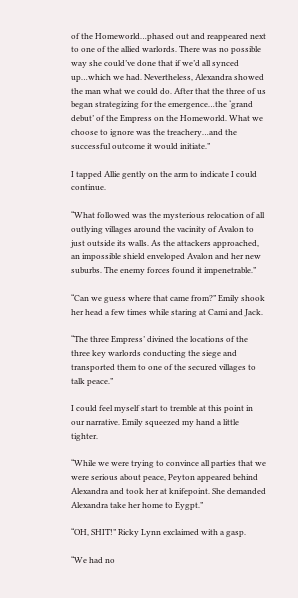of the Homeworld…phased out and reappeared next to one of the allied warlords. There was no possible way she could’ve done that if we’d all synced up…which we had. Nevertheless, Alexandra showed the man what we could do. After that the three of us began strategizing for the emergence…the ‘grand debut’ of the Empress on the Homeworld. What we choose to ignore was the treachery…and the successful outcome it would initiate.”

I tapped Allie gently on the arm to indicate I could continue.

“What followed was the mysterious relocation of all outlying villages around the vacinity of Avalon to just outside its walls. As the attackers approached, an impossible shield enveloped Avalon and her new suburbs. The enemy forces found it impenetrable.”

“Can we guess where that came from?” Emily shook her head a few times while staring at Cami and Jack.

“The three Empress’ divined the locations of the three key warlords conducting the siege and transported them to one of the secured villages to talk peace.”

I could feel myself start to tremble at this point in our narrative. Emily squeezed my hand a little tighter.

“While we were trying to convince all parties that we were serious about peace, Peyton appeared behind Alexandra and took her at knifepoint. She demanded Alexandra take her home to Eygpt.”

“OH, SHIT!” Ricky Lynn exclaimed with a gasp.

“We had no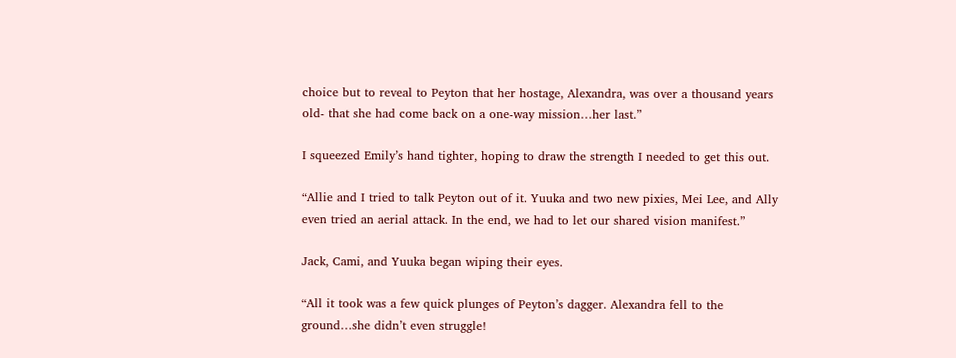choice but to reveal to Peyton that her hostage, Alexandra, was over a thousand years old- that she had come back on a one-way mission…her last.”

I squeezed Emily’s hand tighter, hoping to draw the strength I needed to get this out.

“Allie and I tried to talk Peyton out of it. Yuuka and two new pixies, Mei Lee, and Ally even tried an aerial attack. In the end, we had to let our shared vision manifest.”

Jack, Cami, and Yuuka began wiping their eyes.

“All it took was a few quick plunges of Peyton’s dagger. Alexandra fell to the ground…she didn’t even struggle!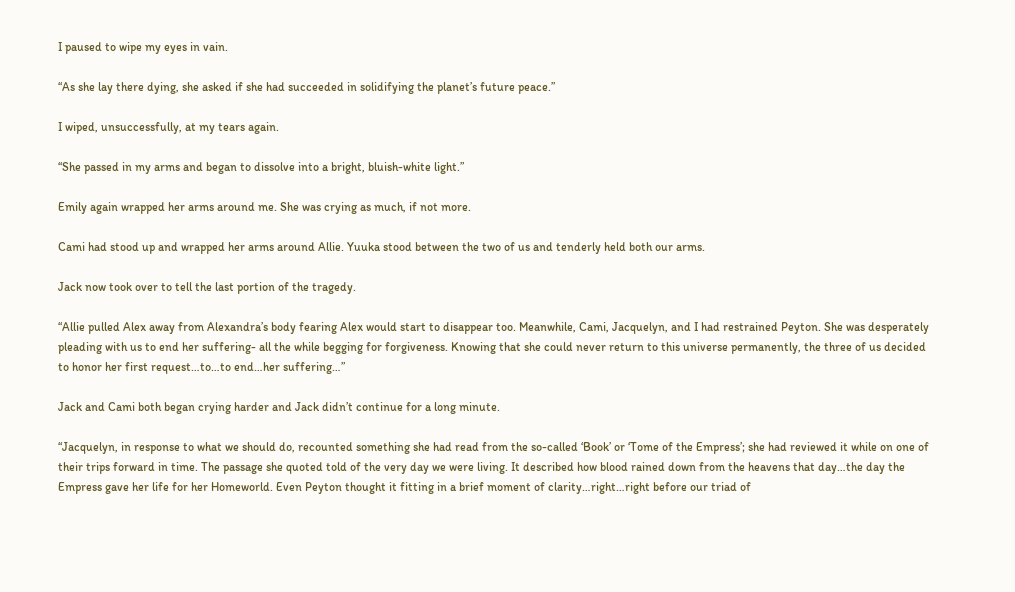I paused to wipe my eyes in vain.

“As she lay there dying, she asked if she had succeeded in solidifying the planet’s future peace.”

I wiped, unsuccessfully, at my tears again.

“She passed in my arms and began to dissolve into a bright, bluish-white light.”

Emily again wrapped her arms around me. She was crying as much, if not more.

Cami had stood up and wrapped her arms around Allie. Yuuka stood between the two of us and tenderly held both our arms.

Jack now took over to tell the last portion of the tragedy.

“Allie pulled Alex away from Alexandra’s body fearing Alex would start to disappear too. Meanwhile, Cami, Jacquelyn, and I had restrained Peyton. She was desperately pleading with us to end her suffering- all the while begging for forgiveness. Knowing that she could never return to this universe permanently, the three of us decided to honor her first request…to…to end…her suffering…”

Jack and Cami both began crying harder and Jack didn’t continue for a long minute.

“Jacquelyn, in response to what we should do, recounted something she had read from the so-called ‘Book’ or ‘Tome of the Empress’; she had reviewed it while on one of their trips forward in time. The passage she quoted told of the very day we were living. It described how blood rained down from the heavens that day…the day the Empress gave her life for her Homeworld. Even Peyton thought it fitting in a brief moment of clarity…right…right before our triad of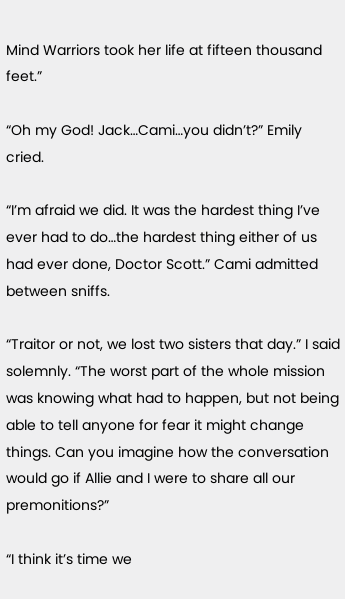Mind Warriors took her life at fifteen thousand feet.”

“Oh my God! Jack…Cami…you didn’t?” Emily cried.

“I’m afraid we did. It was the hardest thing I’ve ever had to do…the hardest thing either of us had ever done, Doctor Scott.” Cami admitted between sniffs.

“Traitor or not, we lost two sisters that day.” I said solemnly. “The worst part of the whole mission was knowing what had to happen, but not being able to tell anyone for fear it might change things. Can you imagine how the conversation would go if Allie and I were to share all our premonitions?”

“I think it’s time we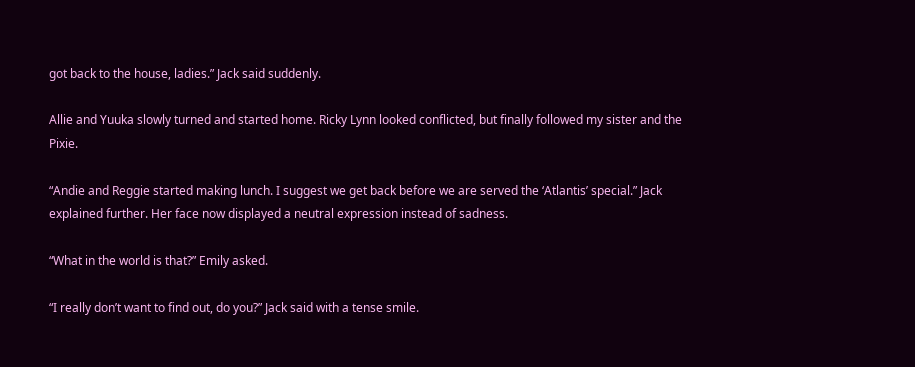got back to the house, ladies.” Jack said suddenly.

Allie and Yuuka slowly turned and started home. Ricky Lynn looked conflicted, but finally followed my sister and the Pixie.

“Andie and Reggie started making lunch. I suggest we get back before we are served the ‘Atlantis’ special.” Jack explained further. Her face now displayed a neutral expression instead of sadness.

“What in the world is that?” Emily asked.

“I really don’t want to find out, do you?” Jack said with a tense smile.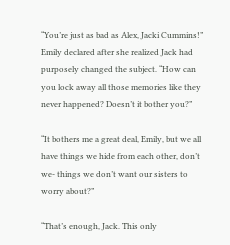“You’re just as bad as Alex, Jacki Cummins!” Emily declared after she realized Jack had purposely changed the subject. “How can you lock away all those memories like they never happened? Doesn’t it bother you?”

“It bothers me a great deal, Emily, but we all have things we hide from each other, don’t we- things we don’t want our sisters to worry about?”

“That’s enough, Jack. This only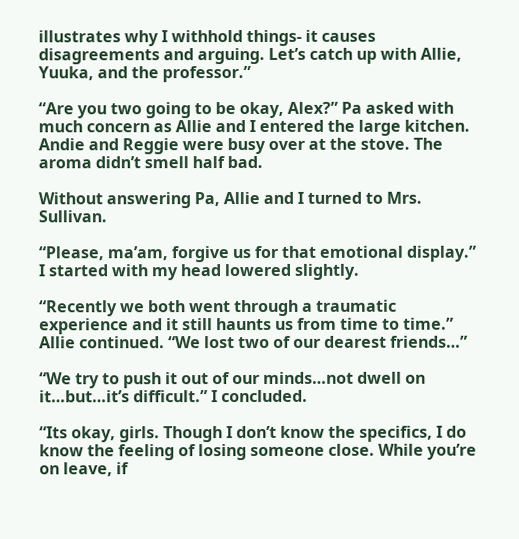illustrates why I withhold things- it causes disagreements and arguing. Let’s catch up with Allie, Yuuka, and the professor.”

“Are you two going to be okay, Alex?” Pa asked with much concern as Allie and I entered the large kitchen. Andie and Reggie were busy over at the stove. The aroma didn’t smell half bad.

Without answering Pa, Allie and I turned to Mrs. Sullivan.

“Please, ma’am, forgive us for that emotional display.” I started with my head lowered slightly.

“Recently we both went through a traumatic experience and it still haunts us from time to time.” Allie continued. “We lost two of our dearest friends…”

“We try to push it out of our minds…not dwell on it…but…it’s difficult.” I concluded.

“Its okay, girls. Though I don’t know the specifics, I do know the feeling of losing someone close. While you’re on leave, if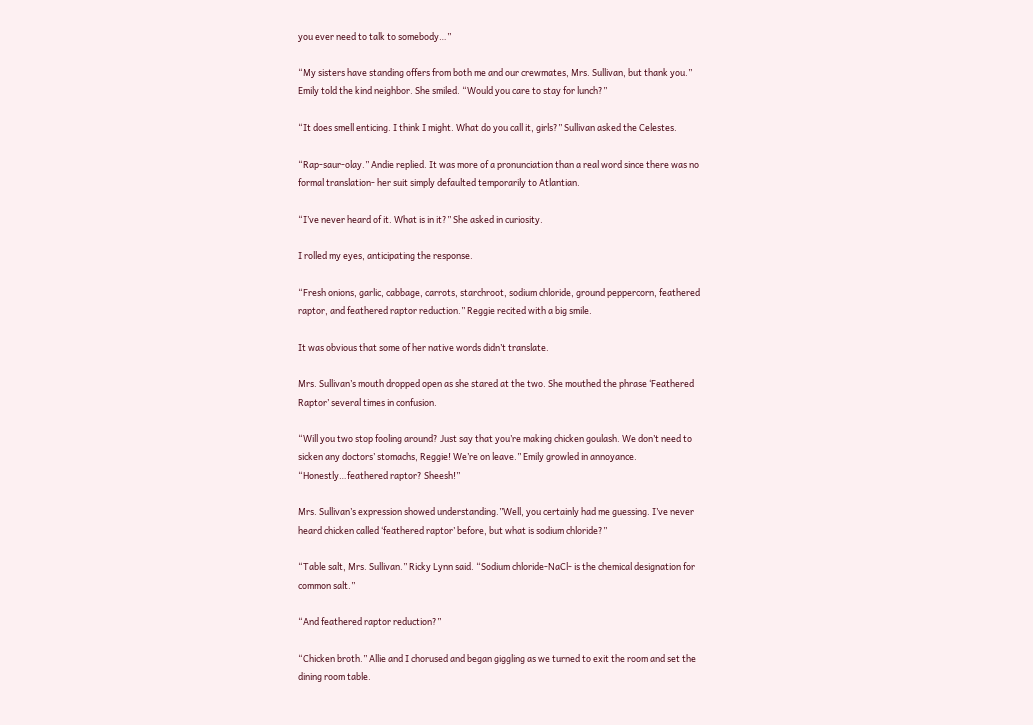you ever need to talk to somebody…”

“My sisters have standing offers from both me and our crewmates, Mrs. Sullivan, but thank you.” Emily told the kind neighbor. She smiled. “Would you care to stay for lunch?”

“It does smell enticing. I think I might. What do you call it, girls?” Sullivan asked the Celestes.

“Rap-saur-olay.” Andie replied. It was more of a pronunciation than a real word since there was no formal translation- her suit simply defaulted temporarily to Atlantian.

“I’ve never heard of it. What is in it?” She asked in curiosity.

I rolled my eyes, anticipating the response.

“Fresh onions, garlic, cabbage, carrots, starchroot, sodium chloride, ground peppercorn, feathered raptor, and feathered raptor reduction.” Reggie recited with a big smile.

It was obvious that some of her native words didn’t translate.

Mrs. Sullivan’s mouth dropped open as she stared at the two. She mouthed the phrase ‘Feathered Raptor’ several times in confusion.

“Will you two stop fooling around? Just say that you’re making chicken goulash. We don’t need to sicken any doctors’ stomachs, Reggie! We’re on leave.” Emily growled in annoyance. “Honestly…feathered raptor? Sheesh!”

Mrs. Sullivan’s expression showed understanding.”Well, you certainly had me guessing. I’ve never heard chicken called ‘feathered raptor’ before, but what is sodium chloride?”

“Table salt, Mrs. Sullivan.” Ricky Lynn said. “Sodium chloride-NaCl- is the chemical designation for common salt.”

“And feathered raptor reduction?”

“Chicken broth.” Allie and I chorused and began giggling as we turned to exit the room and set the dining room table.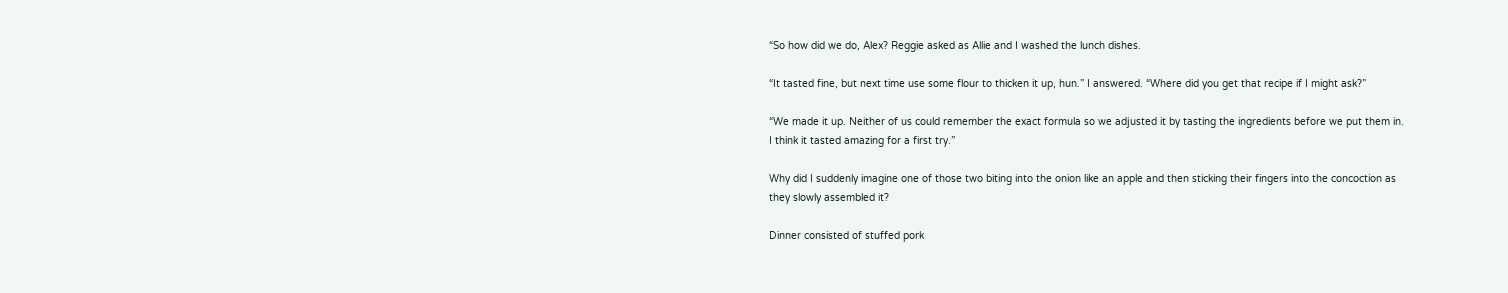“So how did we do, Alex? Reggie asked as Allie and I washed the lunch dishes.

“It tasted fine, but next time use some flour to thicken it up, hun.” I answered. “Where did you get that recipe if I might ask?”

“We made it up. Neither of us could remember the exact formula so we adjusted it by tasting the ingredients before we put them in. I think it tasted amazing for a first try.”

Why did I suddenly imagine one of those two biting into the onion like an apple and then sticking their fingers into the concoction as they slowly assembled it?

Dinner consisted of stuffed pork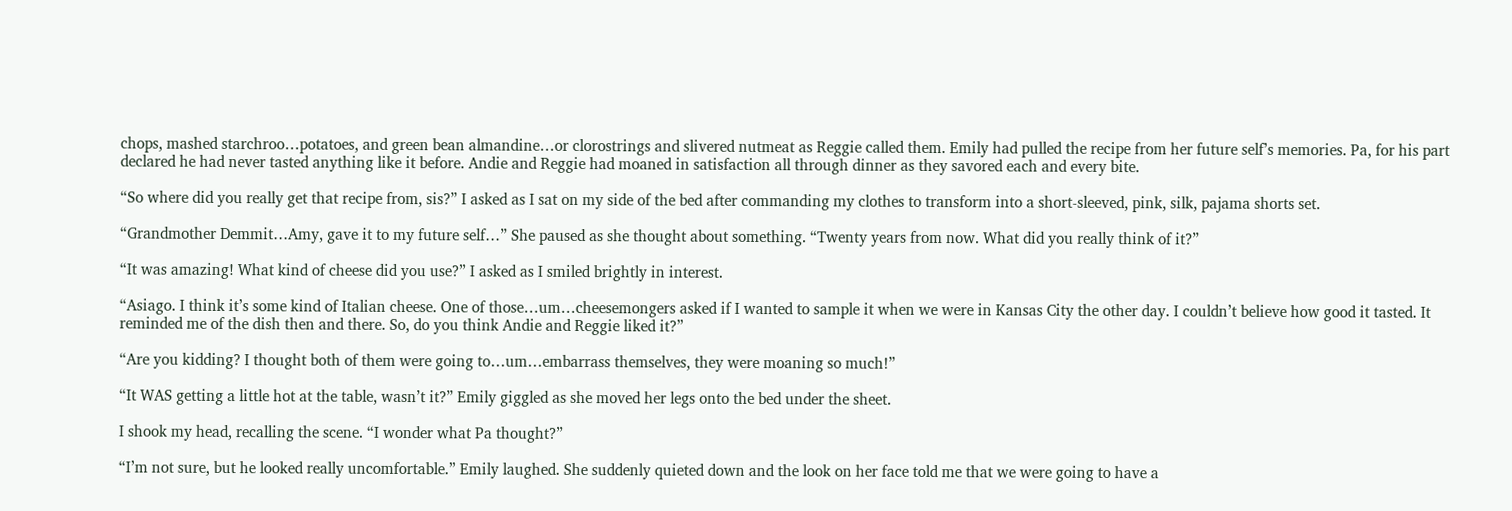chops, mashed starchroo…potatoes, and green bean almandine…or clorostrings and slivered nutmeat as Reggie called them. Emily had pulled the recipe from her future self’s memories. Pa, for his part declared he had never tasted anything like it before. Andie and Reggie had moaned in satisfaction all through dinner as they savored each and every bite.

“So where did you really get that recipe from, sis?” I asked as I sat on my side of the bed after commanding my clothes to transform into a short-sleeved, pink, silk, pajama shorts set.

“Grandmother Demmit…Amy, gave it to my future self…” She paused as she thought about something. “Twenty years from now. What did you really think of it?”

“It was amazing! What kind of cheese did you use?” I asked as I smiled brightly in interest.

“Asiago. I think it’s some kind of Italian cheese. One of those…um…cheesemongers asked if I wanted to sample it when we were in Kansas City the other day. I couldn’t believe how good it tasted. It reminded me of the dish then and there. So, do you think Andie and Reggie liked it?”

“Are you kidding? I thought both of them were going to…um…embarrass themselves, they were moaning so much!”

“It WAS getting a little hot at the table, wasn’t it?” Emily giggled as she moved her legs onto the bed under the sheet.

I shook my head, recalling the scene. “I wonder what Pa thought?”

“I’m not sure, but he looked really uncomfortable.” Emily laughed. She suddenly quieted down and the look on her face told me that we were going to have a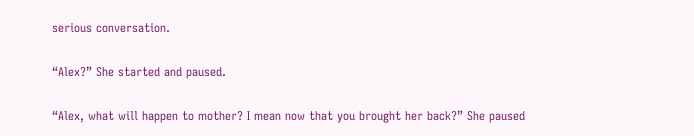serious conversation.

“Alex?” She started and paused.

“Alex, what will happen to mother? I mean now that you brought her back?” She paused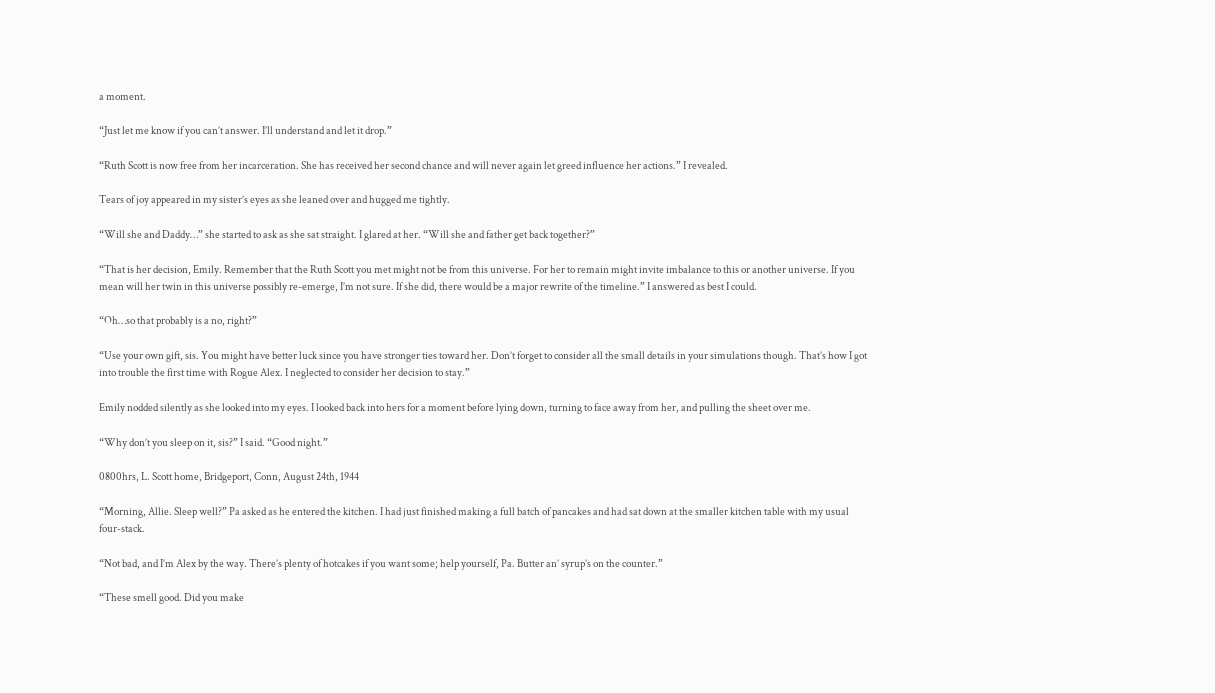a moment.

“Just let me know if you can’t answer. I’ll understand and let it drop.”

“Ruth Scott is now free from her incarceration. She has received her second chance and will never again let greed influence her actions.” I revealed.

Tears of joy appeared in my sister’s eyes as she leaned over and hugged me tightly.

“Will she and Daddy…” she started to ask as she sat straight. I glared at her. “Will she and father get back together?”

“That is her decision, Emily. Remember that the Ruth Scott you met might not be from this universe. For her to remain might invite imbalance to this or another universe. If you mean will her twin in this universe possibly re-emerge, I’m not sure. If she did, there would be a major rewrite of the timeline.” I answered as best I could.

“Oh…so that probably is a no, right?”

“Use your own gift, sis. You might have better luck since you have stronger ties toward her. Don’t forget to consider all the small details in your simulations though. That’s how I got into trouble the first time with Rogue Alex. I neglected to consider her decision to stay.”

Emily nodded silently as she looked into my eyes. I looked back into hers for a moment before lying down, turning to face away from her, and pulling the sheet over me.

“Why don’t you sleep on it, sis?” I said. “Good night.”

0800hrs, L. Scott home, Bridgeport, Conn, August 24th, 1944

“Morning, Allie. Sleep well?” Pa asked as he entered the kitchen. I had just finished making a full batch of pancakes and had sat down at the smaller kitchen table with my usual four-stack.

“Not bad, and I’m Alex by the way. There’s plenty of hotcakes if you want some; help yourself, Pa. Butter an’ syrup’s on the counter.”

“These smell good. Did you make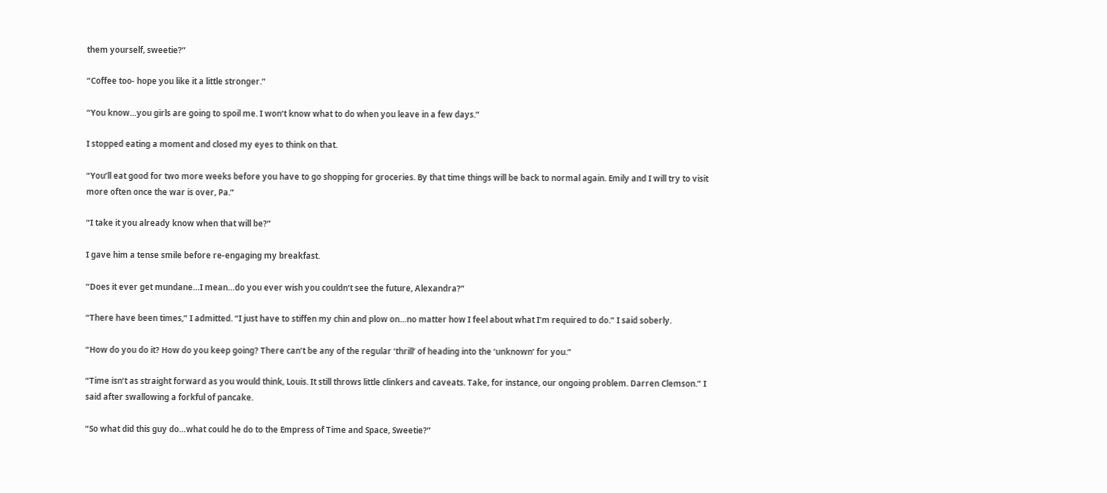them yourself, sweetie?”

“Coffee too- hope you like it a little stronger.”

“You know…you girls are going to spoil me. I won’t know what to do when you leave in a few days.”

I stopped eating a moment and closed my eyes to think on that.

“You’ll eat good for two more weeks before you have to go shopping for groceries. By that time things will be back to normal again. Emily and I will try to visit more often once the war is over, Pa.”

“I take it you already know when that will be?”

I gave him a tense smile before re-engaging my breakfast.

“Does it ever get mundane…I mean…do you ever wish you couldn’t see the future, Alexandra?”

“There have been times,” I admitted. “I just have to stiffen my chin and plow on…no matter how I feel about what I’m required to do.” I said soberly.

“How do you do it? How do you keep going? There can’t be any of the regular ‘thrill’ of heading into the ‘unknown’ for you.”

“Time isn’t as straight forward as you would think, Louis. It still throws little clinkers and caveats. Take, for instance, our ongoing problem. Darren Clemson.” I said after swallowing a forkful of pancake.

“So what did this guy do…what could he do to the Empress of Time and Space, Sweetie?”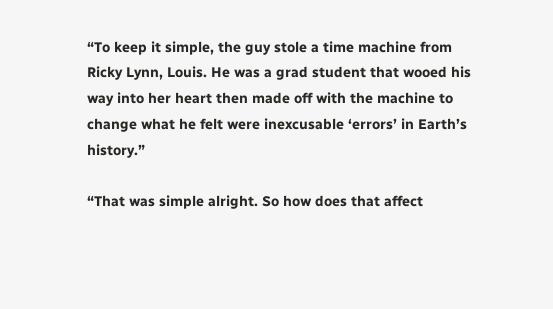“To keep it simple, the guy stole a time machine from Ricky Lynn, Louis. He was a grad student that wooed his way into her heart then made off with the machine to change what he felt were inexcusable ‘errors’ in Earth’s history.”

“That was simple alright. So how does that affect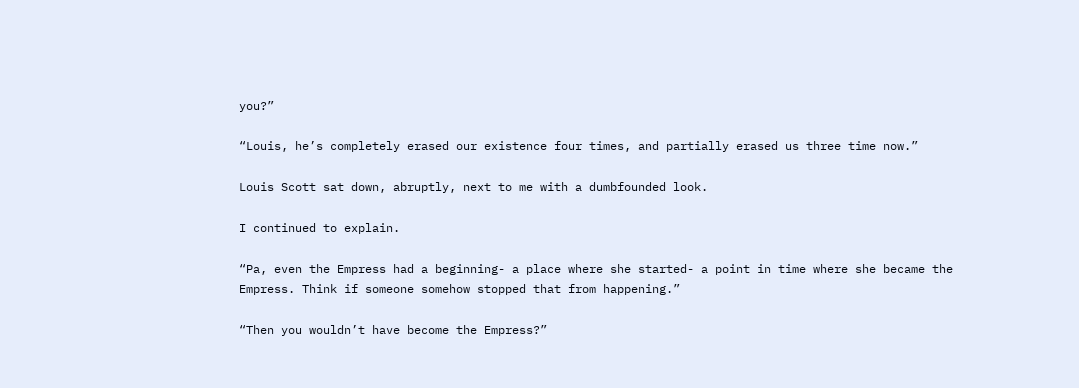you?”

“Louis, he’s completely erased our existence four times, and partially erased us three time now.”

Louis Scott sat down, abruptly, next to me with a dumbfounded look.

I continued to explain.

“Pa, even the Empress had a beginning- a place where she started- a point in time where she became the Empress. Think if someone somehow stopped that from happening.”

“Then you wouldn’t have become the Empress?”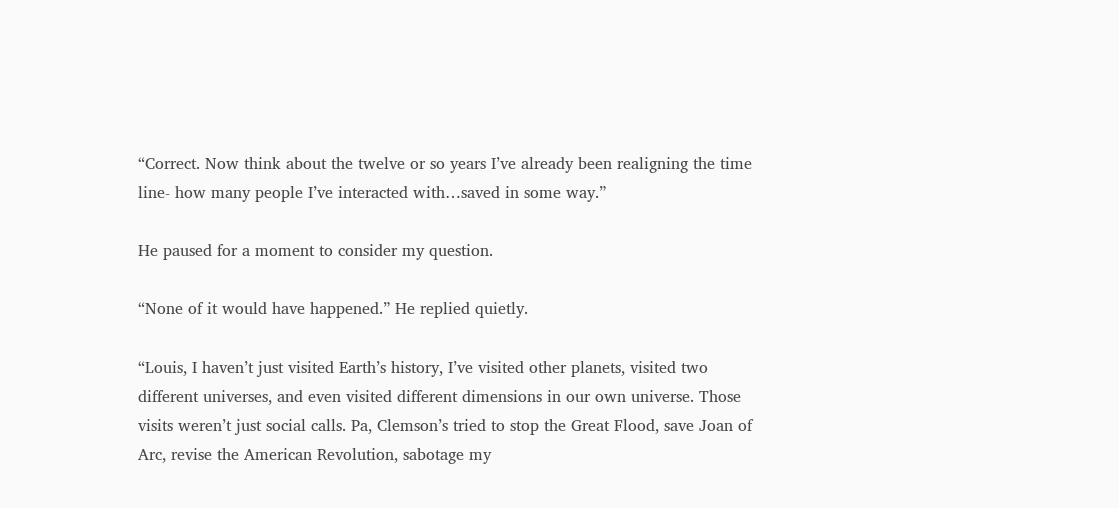“Correct. Now think about the twelve or so years I’ve already been realigning the time line- how many people I’ve interacted with…saved in some way.”

He paused for a moment to consider my question.

“None of it would have happened.” He replied quietly.

“Louis, I haven’t just visited Earth’s history, I’ve visited other planets, visited two different universes, and even visited different dimensions in our own universe. Those visits weren’t just social calls. Pa, Clemson’s tried to stop the Great Flood, save Joan of Arc, revise the American Revolution, sabotage my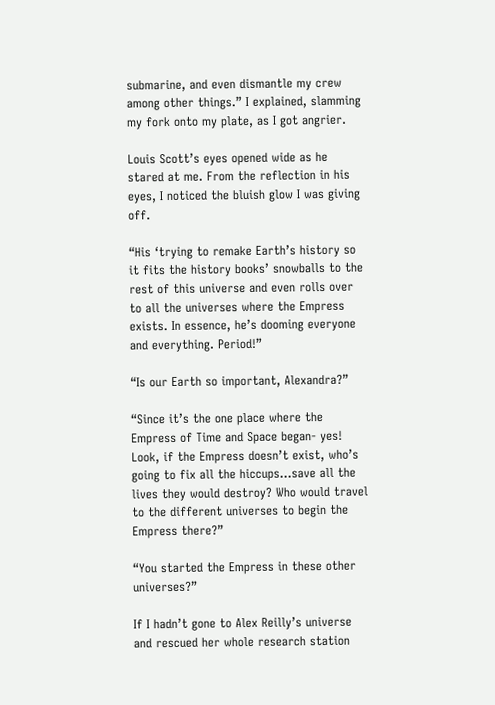submarine, and even dismantle my crew among other things.” I explained, slamming my fork onto my plate, as I got angrier.

Louis Scott’s eyes opened wide as he stared at me. From the reflection in his eyes, I noticed the bluish glow I was giving off.

“His ‘trying to remake Earth’s history so it fits the history books’ snowballs to the rest of this universe and even rolls over to all the universes where the Empress exists. In essence, he’s dooming everyone and everything. Period!”

“Is our Earth so important, Alexandra?”

“Since it’s the one place where the Empress of Time and Space began- yes! Look, if the Empress doesn’t exist, who’s going to fix all the hiccups…save all the lives they would destroy? Who would travel to the different universes to begin the Empress there?”

“You started the Empress in these other universes?”

If I hadn’t gone to Alex Reilly’s universe and rescued her whole research station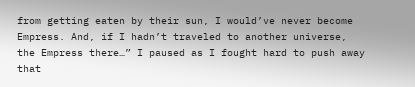from getting eaten by their sun, I would’ve never become Empress. And, if I hadn’t traveled to another universe, the Empress there…” I paused as I fought hard to push away that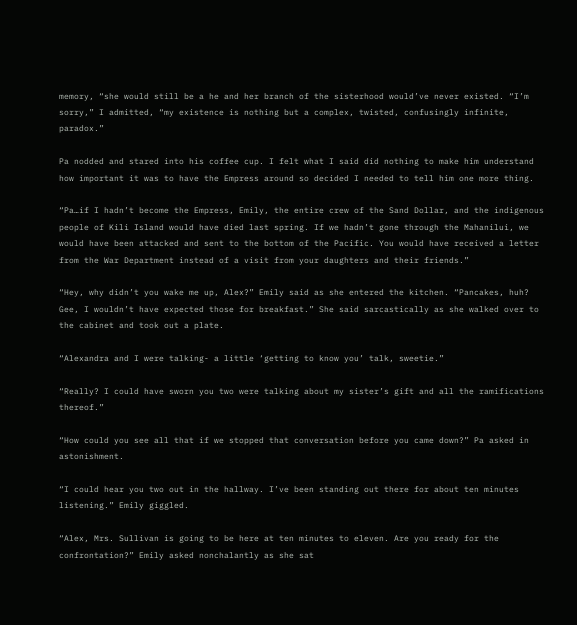memory, “she would still be a he and her branch of the sisterhood would’ve never existed. “I’m sorry,” I admitted, “my existence is nothing but a complex, twisted, confusingly infinite, paradox.”

Pa nodded and stared into his coffee cup. I felt what I said did nothing to make him understand how important it was to have the Empress around so decided I needed to tell him one more thing.

“Pa…if I hadn’t become the Empress, Emily, the entire crew of the Sand Dollar, and the indigenous people of Kili Island would have died last spring. If we hadn’t gone through the Mahanilui, we would have been attacked and sent to the bottom of the Pacific. You would have received a letter from the War Department instead of a visit from your daughters and their friends.”

“Hey, why didn’t you wake me up, Alex?” Emily said as she entered the kitchen. “Pancakes, huh? Gee, I wouldn’t have expected those for breakfast.” She said sarcastically as she walked over to the cabinet and took out a plate.

“Alexandra and I were talking- a little ‘getting to know you’ talk, sweetie.”

“Really? I could have sworn you two were talking about my sister’s gift and all the ramifications thereof.”

“How could you see all that if we stopped that conversation before you came down?” Pa asked in astonishment.

“I could hear you two out in the hallway. I’ve been standing out there for about ten minutes listening.” Emily giggled.

“Alex, Mrs. Sullivan is going to be here at ten minutes to eleven. Are you ready for the confrontation?” Emily asked nonchalantly as she sat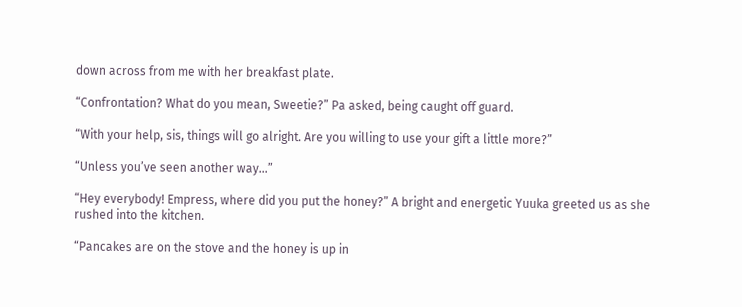down across from me with her breakfast plate.

“Confrontation? What do you mean, Sweetie?” Pa asked, being caught off guard.

“With your help, sis, things will go alright. Are you willing to use your gift a little more?”

“Unless you’ve seen another way…”

“Hey everybody! Empress, where did you put the honey?” A bright and energetic Yuuka greeted us as she rushed into the kitchen.

“Pancakes are on the stove and the honey is up in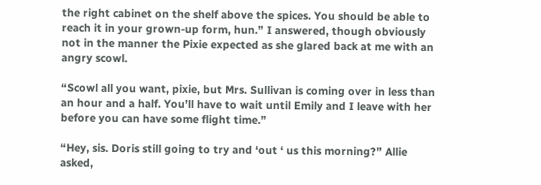the right cabinet on the shelf above the spices. You should be able to reach it in your grown-up form, hun.” I answered, though obviously not in the manner the Pixie expected as she glared back at me with an angry scowl.

“Scowl all you want, pixie, but Mrs. Sullivan is coming over in less than an hour and a half. You’ll have to wait until Emily and I leave with her before you can have some flight time.”

“Hey, sis. Doris still going to try and ‘out ‘ us this morning?” Allie asked,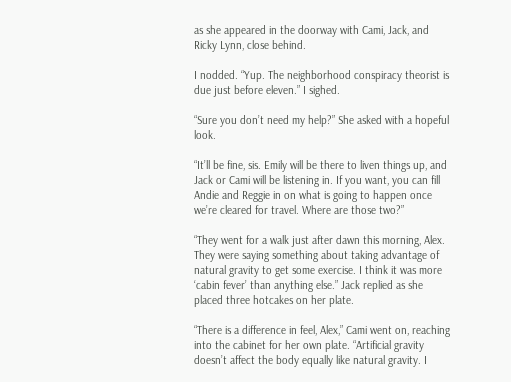as she appeared in the doorway with Cami, Jack, and Ricky Lynn, close behind.

I nodded. “Yup. The neighborhood conspiracy theorist is due just before eleven.” I sighed.

“Sure you don’t need my help?” She asked with a hopeful look.

“It’ll be fine, sis. Emily will be there to liven things up, and Jack or Cami will be listening in. If you want, you can fill Andie and Reggie in on what is going to happen once we’re cleared for travel. Where are those two?”

“They went for a walk just after dawn this morning, Alex. They were saying something about taking advantage of natural gravity to get some exercise. I think it was more ‘cabin fever’ than anything else.” Jack replied as she placed three hotcakes on her plate.

“There is a difference in feel, Alex,” Cami went on, reaching into the cabinet for her own plate. “Artificial gravity doesn’t affect the body equally like natural gravity. I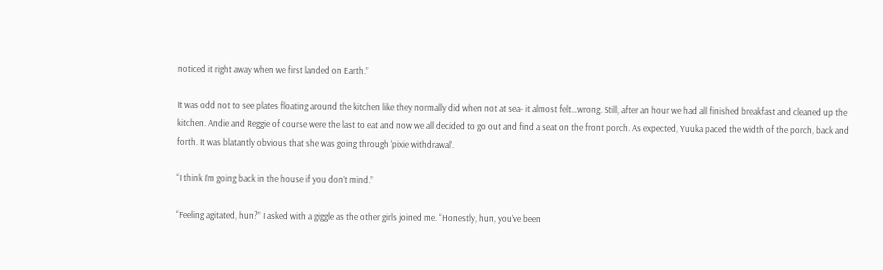noticed it right away when we first landed on Earth.”

It was odd not to see plates floating around the kitchen like they normally did when not at sea- it almost felt…wrong. Still, after an hour we had all finished breakfast and cleaned up the kitchen. Andie and Reggie of course were the last to eat and now we all decided to go out and find a seat on the front porch. As expected, Yuuka paced the width of the porch, back and forth. It was blatantly obvious that she was going through ‘pixie withdrawal’.

“I think I’m going back in the house if you don’t mind.”

“Feeling agitated, hun?” I asked with a giggle as the other girls joined me. “Honestly, hun, you’ve been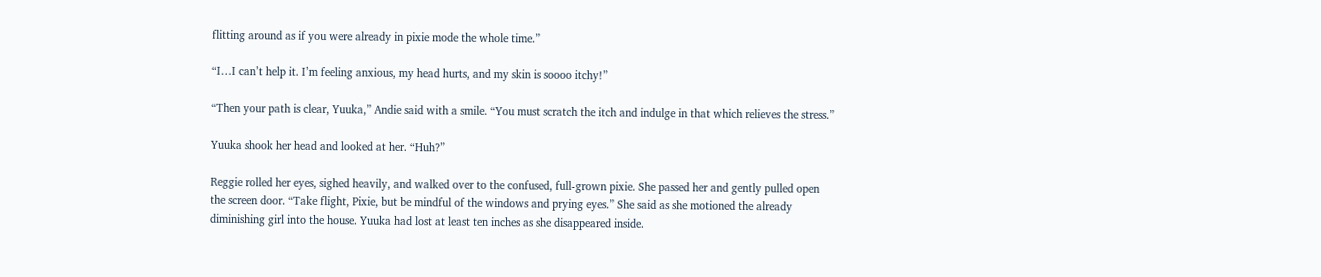flitting around as if you were already in pixie mode the whole time.”

“I…I can’t help it. I’m feeling anxious, my head hurts, and my skin is soooo itchy!”

“Then your path is clear, Yuuka,” Andie said with a smile. “You must scratch the itch and indulge in that which relieves the stress.”

Yuuka shook her head and looked at her. “Huh?”

Reggie rolled her eyes, sighed heavily, and walked over to the confused, full-grown pixie. She passed her and gently pulled open the screen door. “Take flight, Pixie, but be mindful of the windows and prying eyes.” She said as she motioned the already diminishing girl into the house. Yuuka had lost at least ten inches as she disappeared inside.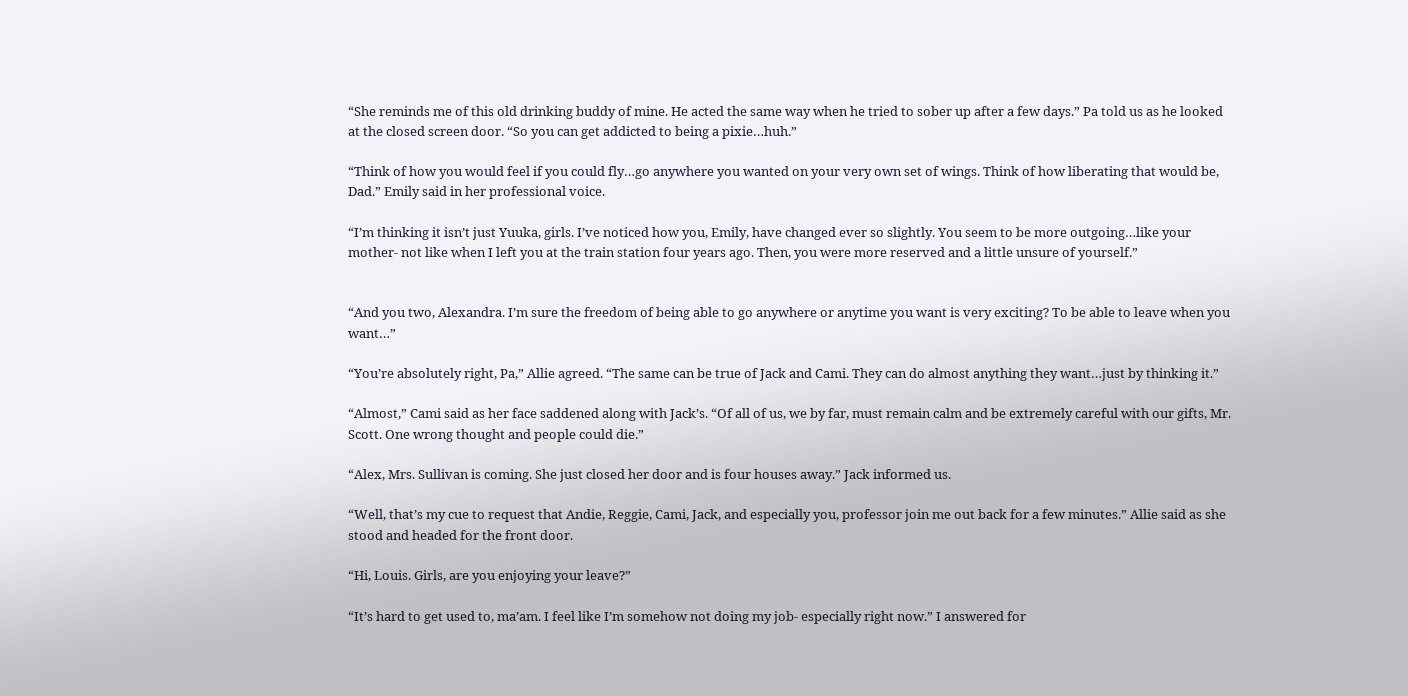“She reminds me of this old drinking buddy of mine. He acted the same way when he tried to sober up after a few days.” Pa told us as he looked at the closed screen door. “So you can get addicted to being a pixie…huh.”

“Think of how you would feel if you could fly…go anywhere you wanted on your very own set of wings. Think of how liberating that would be, Dad.” Emily said in her professional voice.

“I’m thinking it isn’t just Yuuka, girls. I’ve noticed how you, Emily, have changed ever so slightly. You seem to be more outgoing…like your mother- not like when I left you at the train station four years ago. Then, you were more reserved and a little unsure of yourself.”


“And you two, Alexandra. I’m sure the freedom of being able to go anywhere or anytime you want is very exciting? To be able to leave when you want…”

“You’re absolutely right, Pa,” Allie agreed. “The same can be true of Jack and Cami. They can do almost anything they want…just by thinking it.”

“Almost,” Cami said as her face saddened along with Jack’s. “Of all of us, we by far, must remain calm and be extremely careful with our gifts, Mr. Scott. One wrong thought and people could die.”

“Alex, Mrs. Sullivan is coming. She just closed her door and is four houses away.” Jack informed us.

“Well, that’s my cue to request that Andie, Reggie, Cami, Jack, and especially you, professor join me out back for a few minutes.” Allie said as she stood and headed for the front door.

“Hi, Louis. Girls, are you enjoying your leave?”

“It’s hard to get used to, ma’am. I feel like I’m somehow not doing my job- especially right now.” I answered for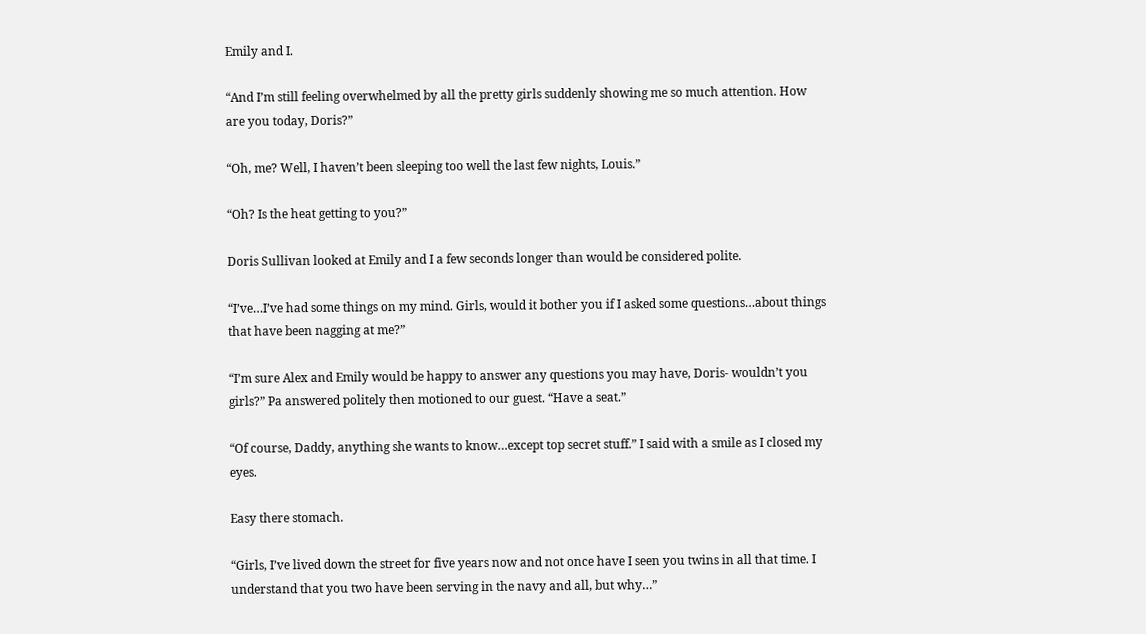Emily and I.

“And I’m still feeling overwhelmed by all the pretty girls suddenly showing me so much attention. How are you today, Doris?”

“Oh, me? Well, I haven’t been sleeping too well the last few nights, Louis.”

“Oh? Is the heat getting to you?”

Doris Sullivan looked at Emily and I a few seconds longer than would be considered polite.

“I’ve…I’ve had some things on my mind. Girls, would it bother you if I asked some questions…about things that have been nagging at me?”

“I’m sure Alex and Emily would be happy to answer any questions you may have, Doris- wouldn’t you girls?” Pa answered politely then motioned to our guest. “Have a seat.”

“Of course, Daddy, anything she wants to know…except top secret stuff.” I said with a smile as I closed my eyes.

Easy there stomach.

“Girls, I’ve lived down the street for five years now and not once have I seen you twins in all that time. I understand that you two have been serving in the navy and all, but why…”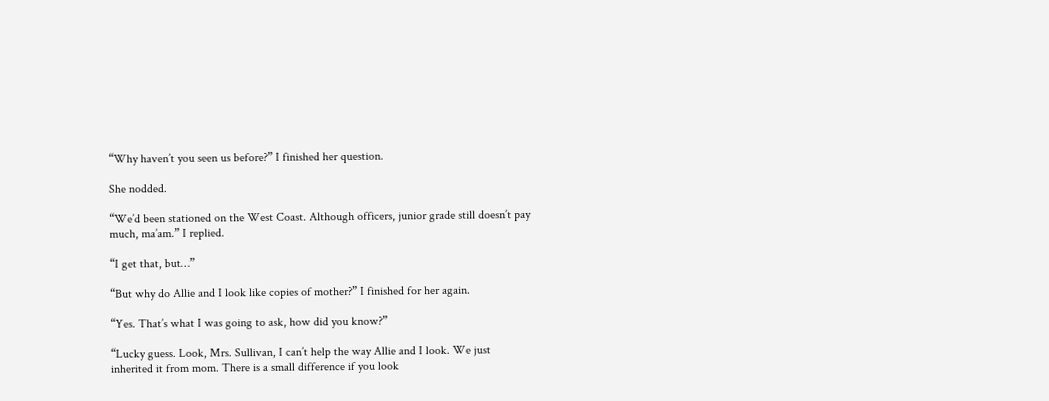“Why haven’t you seen us before?” I finished her question.

She nodded.

“We’d been stationed on the West Coast. Although officers, junior grade still doesn’t pay much, ma’am.” I replied.

“I get that, but…”

“But why do Allie and I look like copies of mother?” I finished for her again.

“Yes. That’s what I was going to ask, how did you know?”

“Lucky guess. Look, Mrs. Sullivan, I can’t help the way Allie and I look. We just inherited it from mom. There is a small difference if you look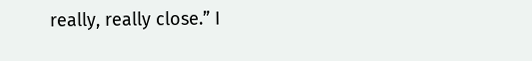really, really close.” I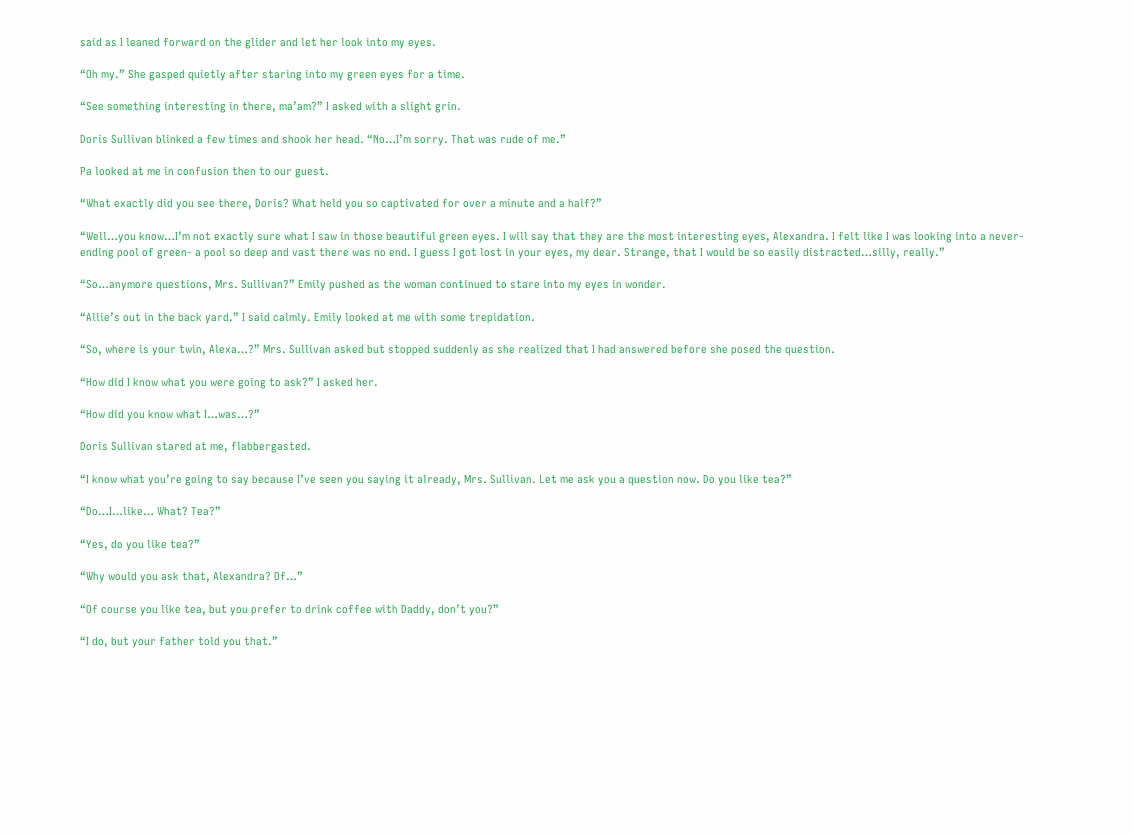said as I leaned forward on the glider and let her look into my eyes.

“Oh my.” She gasped quietly after staring into my green eyes for a time.

“See something interesting in there, ma’am?” I asked with a slight grin.

Doris Sullivan blinked a few times and shook her head. “No…I’m sorry. That was rude of me.”

Pa looked at me in confusion then to our guest.

“What exactly did you see there, Doris? What held you so captivated for over a minute and a half?”

“Well…you know…I’m not exactly sure what I saw in those beautiful green eyes. I will say that they are the most interesting eyes, Alexandra. I felt like I was looking into a never-ending pool of green- a pool so deep and vast there was no end. I guess I got lost in your eyes, my dear. Strange, that I would be so easily distracted…silly, really.”

“So…anymore questions, Mrs. Sullivan?” Emily pushed as the woman continued to stare into my eyes in wonder.

“Allie’s out in the back yard.” I said calmly. Emily looked at me with some trepidation.

“So, where is your twin, Alexa…?” Mrs. Sullivan asked but stopped suddenly as she realized that I had answered before she posed the question.

“How did I know what you were going to ask?” I asked her.

“How did you know what I…was…?”

Doris Sullivan stared at me, flabbergasted.

“I know what you’re going to say because I’ve seen you saying it already, Mrs. Sullivan. Let me ask you a question now. Do you like tea?”

“Do…I…like… What? Tea?”

“Yes, do you like tea?”

“Why would you ask that, Alexandra? Of…”

“Of course you like tea, but you prefer to drink coffee with Daddy, don’t you?”

“I do, but your father told you that.”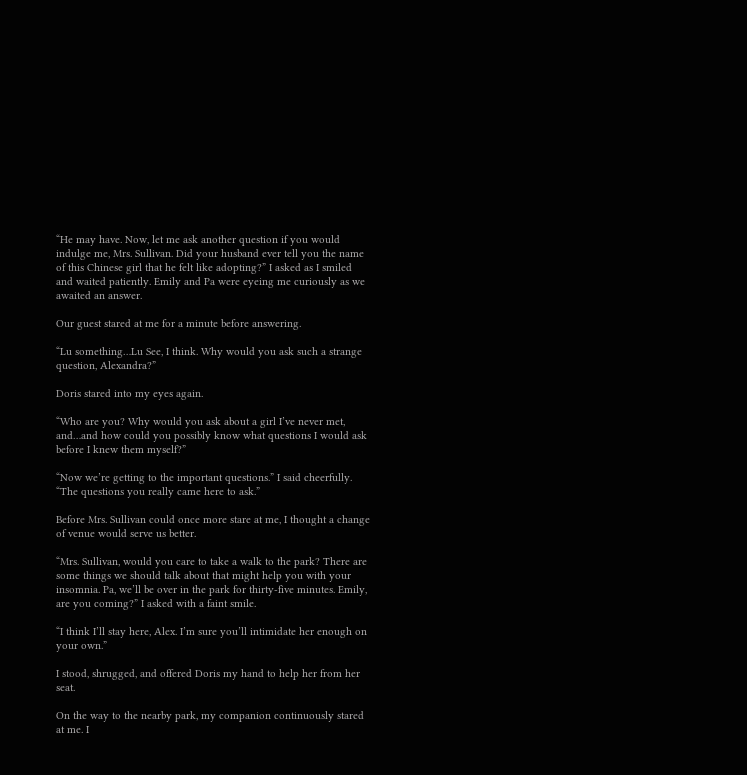“He may have. Now, let me ask another question if you would indulge me, Mrs. Sullivan. Did your husband ever tell you the name of this Chinese girl that he felt like adopting?” I asked as I smiled and waited patiently. Emily and Pa were eyeing me curiously as we awaited an answer.

Our guest stared at me for a minute before answering.

“Lu something…Lu See, I think. Why would you ask such a strange question, Alexandra?”

Doris stared into my eyes again.

“Who are you? Why would you ask about a girl I’ve never met, and…and how could you possibly know what questions I would ask before I knew them myself?”

“Now we’re getting to the important questions.” I said cheerfully. “The questions you really came here to ask.”

Before Mrs. Sullivan could once more stare at me, I thought a change of venue would serve us better.

“Mrs. Sullivan, would you care to take a walk to the park? There are some things we should talk about that might help you with your insomnia. Pa, we’ll be over in the park for thirty-five minutes. Emily, are you coming?” I asked with a faint smile.

“I think I’ll stay here, Alex. I’m sure you’ll intimidate her enough on your own.”

I stood, shrugged, and offered Doris my hand to help her from her seat.

On the way to the nearby park, my companion continuously stared at me. I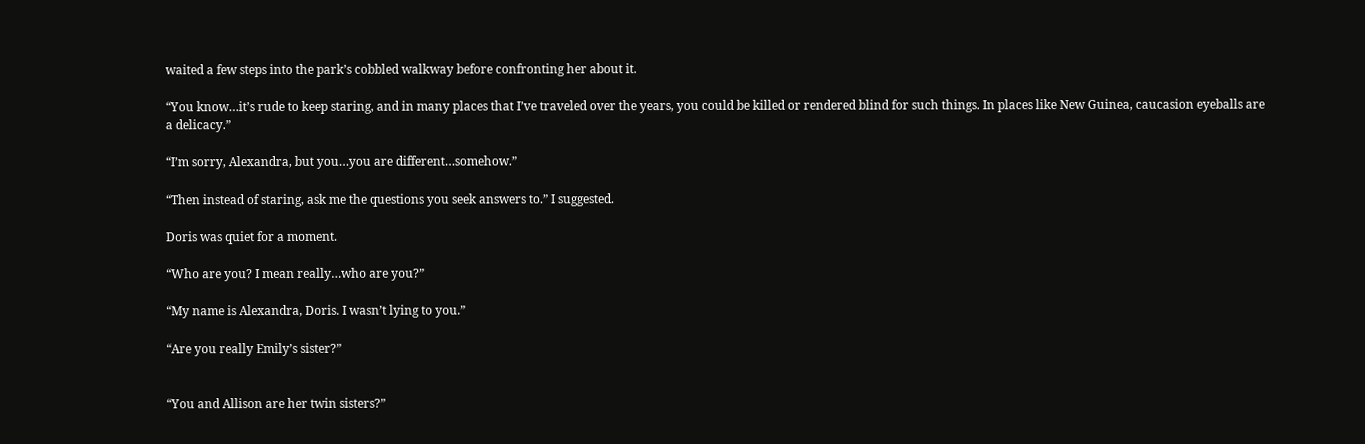waited a few steps into the park’s cobbled walkway before confronting her about it.

“You know…it’s rude to keep staring, and in many places that I’ve traveled over the years, you could be killed or rendered blind for such things. In places like New Guinea, caucasion eyeballs are a delicacy.”

“I’m sorry, Alexandra, but you…you are different…somehow.”

“Then instead of staring, ask me the questions you seek answers to.” I suggested.

Doris was quiet for a moment.

“Who are you? I mean really…who are you?”

“My name is Alexandra, Doris. I wasn’t lying to you.”

“Are you really Emily’s sister?”


“You and Allison are her twin sisters?”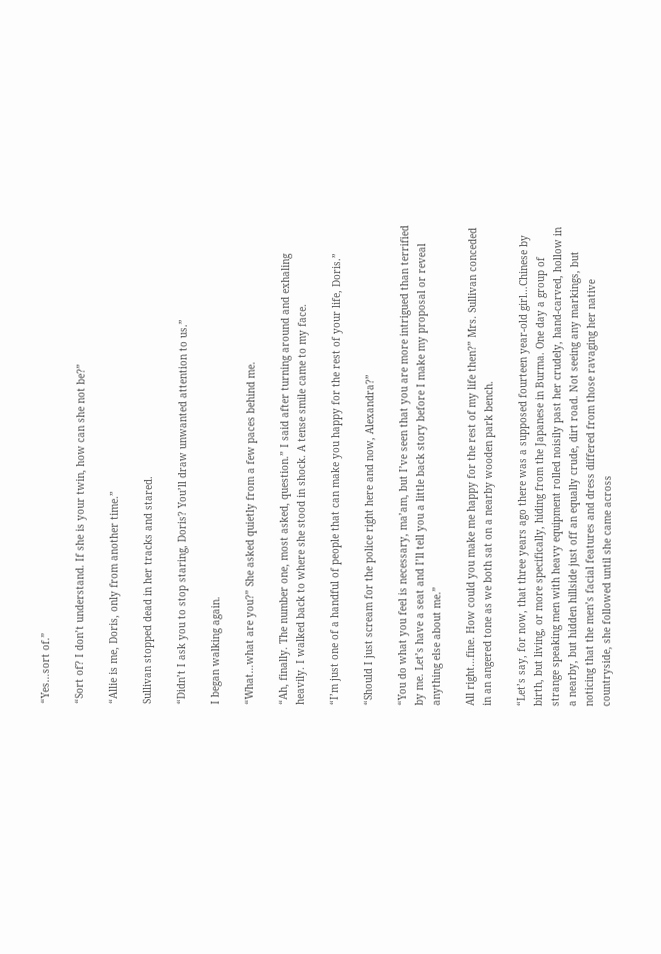“Yes…sort of.”

“Sort of? I don’t understand. If she is your twin, how can she not be?”

“Allie is me, Doris, only from another time.”

Sullivan stopped dead in her tracks and stared.

“Didn’t I ask you to stop staring, Doris? You’ll draw unwanted attention to us.”

I began walking again.

“What…what are you?” She asked quietly from a few paces behind me.

“Ah, finally. The number one, most asked, question.” I said after turning around and exhaling heavily. I walked back to where she stood in shock. A tense smile came to my face.

“I’m just one of a handful of people that can make you happy for the rest of your life, Doris.”

“Should I just scream for the police right here and now, Alexandra?”

“You do what you feel is necessary, ma’am, but I’ve seen that you are more intrigued than terrified by me. Let’s have a seat and I’ll tell you a little back story before I make my proposal or reveal anything else about me.”

All right…fine. How could you make me happy for the rest of my life then?” Mrs. Sullivan conceded in an angered tone as we both sat on a nearby wooden park bench.

“Let’s say, for now, that three years ago there was a supposed fourteen year-old girl…Chinese by birth, but living, or more specifically, hiding from the Japanese in Burma. One day a group of strange speaking men with heavy equipment rolled noisily past her crudely, hand-carved, hollow in a nearby, but hidden hillside just off an equally crude, dirt road. Not seeing any markings, but noticing that the men’s facial features and dress differed from those ravaging her native countryside, she followed until she came across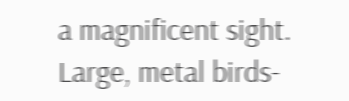a magnificent sight. Large, metal birds-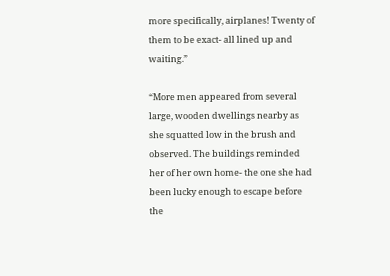more specifically, airplanes! Twenty of them to be exact- all lined up and waiting.”

“More men appeared from several large, wooden dwellings nearby as she squatted low in the brush and observed. The buildings reminded her of her own home- the one she had been lucky enough to escape before the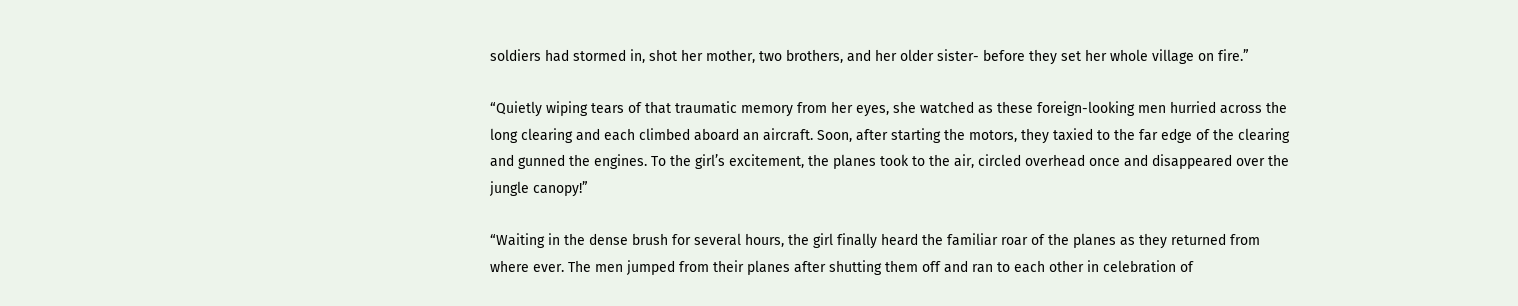soldiers had stormed in, shot her mother, two brothers, and her older sister- before they set her whole village on fire.”

“Quietly wiping tears of that traumatic memory from her eyes, she watched as these foreign-looking men hurried across the long clearing and each climbed aboard an aircraft. Soon, after starting the motors, they taxied to the far edge of the clearing and gunned the engines. To the girl’s excitement, the planes took to the air, circled overhead once and disappeared over the jungle canopy!”

“Waiting in the dense brush for several hours, the girl finally heard the familiar roar of the planes as they returned from where ever. The men jumped from their planes after shutting them off and ran to each other in celebration of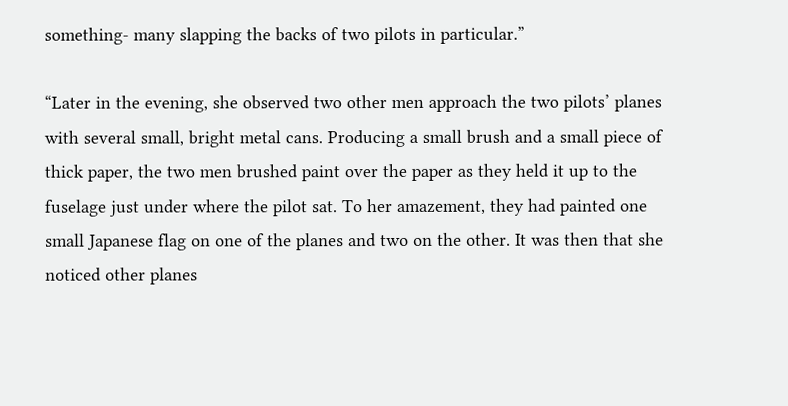something- many slapping the backs of two pilots in particular.”

“Later in the evening, she observed two other men approach the two pilots’ planes with several small, bright metal cans. Producing a small brush and a small piece of thick paper, the two men brushed paint over the paper as they held it up to the fuselage just under where the pilot sat. To her amazement, they had painted one small Japanese flag on one of the planes and two on the other. It was then that she noticed other planes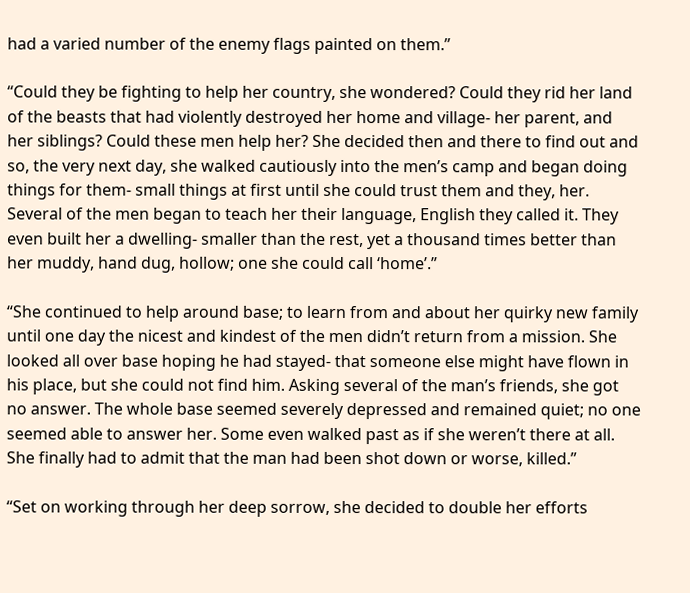had a varied number of the enemy flags painted on them.”

“Could they be fighting to help her country, she wondered? Could they rid her land of the beasts that had violently destroyed her home and village- her parent, and her siblings? Could these men help her? She decided then and there to find out and so, the very next day, she walked cautiously into the men’s camp and began doing things for them- small things at first until she could trust them and they, her. Several of the men began to teach her their language, English they called it. They even built her a dwelling- smaller than the rest, yet a thousand times better than her muddy, hand dug, hollow; one she could call ‘home’.”

“She continued to help around base; to learn from and about her quirky new family until one day the nicest and kindest of the men didn’t return from a mission. She looked all over base hoping he had stayed- that someone else might have flown in his place, but she could not find him. Asking several of the man’s friends, she got no answer. The whole base seemed severely depressed and remained quiet; no one seemed able to answer her. Some even walked past as if she weren’t there at all. She finally had to admit that the man had been shot down or worse, killed.”

“Set on working through her deep sorrow, she decided to double her efforts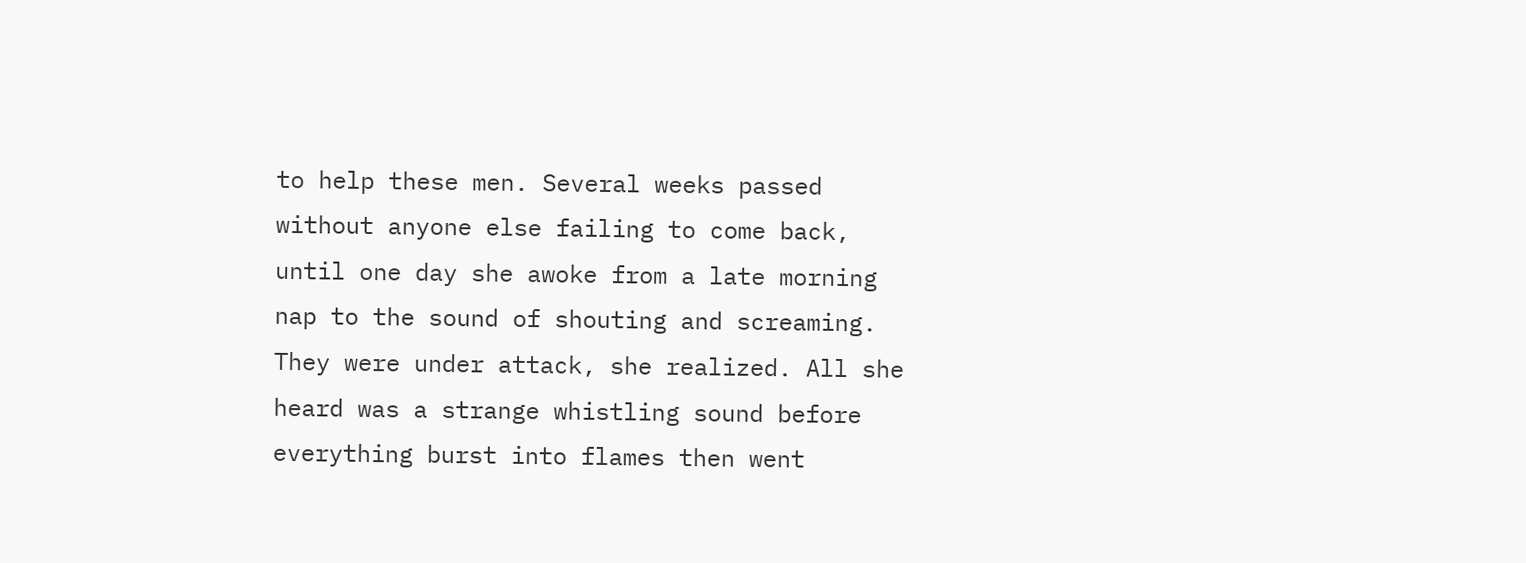to help these men. Several weeks passed without anyone else failing to come back, until one day she awoke from a late morning nap to the sound of shouting and screaming. They were under attack, she realized. All she heard was a strange whistling sound before everything burst into flames then went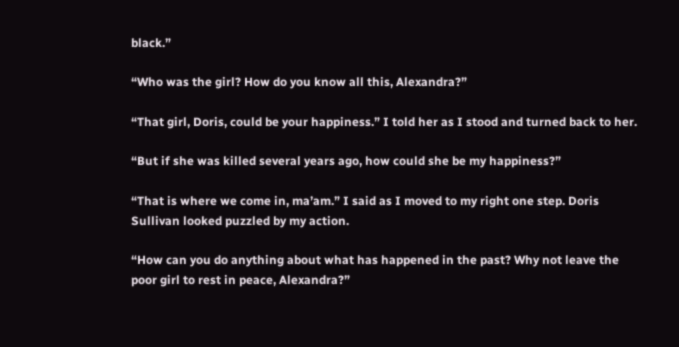black.”

“Who was the girl? How do you know all this, Alexandra?”

“That girl, Doris, could be your happiness.” I told her as I stood and turned back to her.

“But if she was killed several years ago, how could she be my happiness?”

“That is where we come in, ma’am.” I said as I moved to my right one step. Doris Sullivan looked puzzled by my action.

“How can you do anything about what has happened in the past? Why not leave the poor girl to rest in peace, Alexandra?”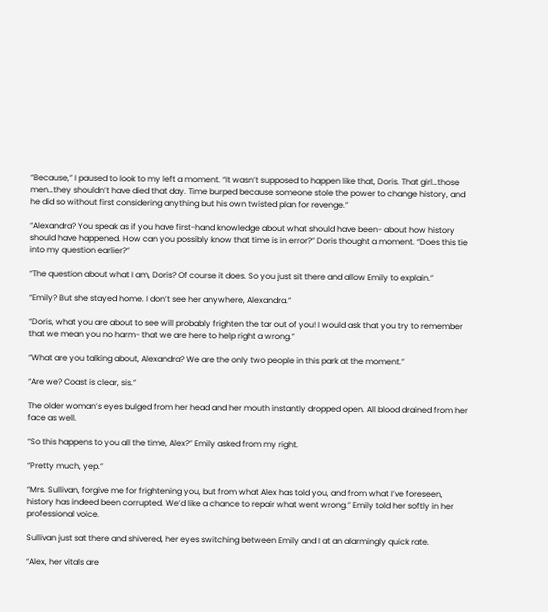“Because,” I paused to look to my left a moment. “It wasn’t supposed to happen like that, Doris. That girl…those men…they shouldn’t have died that day. Time burped because someone stole the power to change history, and he did so without first considering anything but his own twisted plan for revenge.”

“Alexandra? You speak as if you have first-hand knowledge about what should have been- about how history should have happened. How can you possibly know that time is in error?” Doris thought a moment. “Does this tie into my question earlier?”

“The question about what I am, Doris? Of course it does. So you just sit there and allow Emily to explain.”

“Emily? But she stayed home. I don’t see her anywhere, Alexandra.”

“Doris, what you are about to see will probably frighten the tar out of you! I would ask that you try to remember that we mean you no harm- that we are here to help right a wrong.”

“What are you talking about, Alexandra? We are the only two people in this park at the moment.”

“Are we? Coast is clear, sis.”

The older woman’s eyes bulged from her head and her mouth instantly dropped open. All blood drained from her face as well.

“So this happens to you all the time, Alex?” Emily asked from my right.

“Pretty much, yep.”

“Mrs. Sullivan, forgive me for frightening you, but from what Alex has told you, and from what I’ve foreseen, history has indeed been corrupted. We’d like a chance to repair what went wrong.” Emily told her softly in her professional voice.

Sullivan just sat there and shivered, her eyes switching between Emily and I at an alarmingly quick rate.

“Alex, her vitals are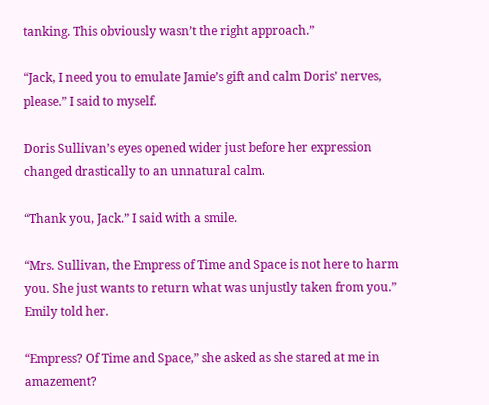tanking. This obviously wasn’t the right approach.”

“Jack, I need you to emulate Jamie’s gift and calm Doris’ nerves, please.” I said to myself.

Doris Sullivan’s eyes opened wider just before her expression changed drastically to an unnatural calm.

“Thank you, Jack.” I said with a smile.

“Mrs. Sullivan, the Empress of Time and Space is not here to harm you. She just wants to return what was unjustly taken from you.” Emily told her.

“Empress? Of Time and Space,” she asked as she stared at me in amazement?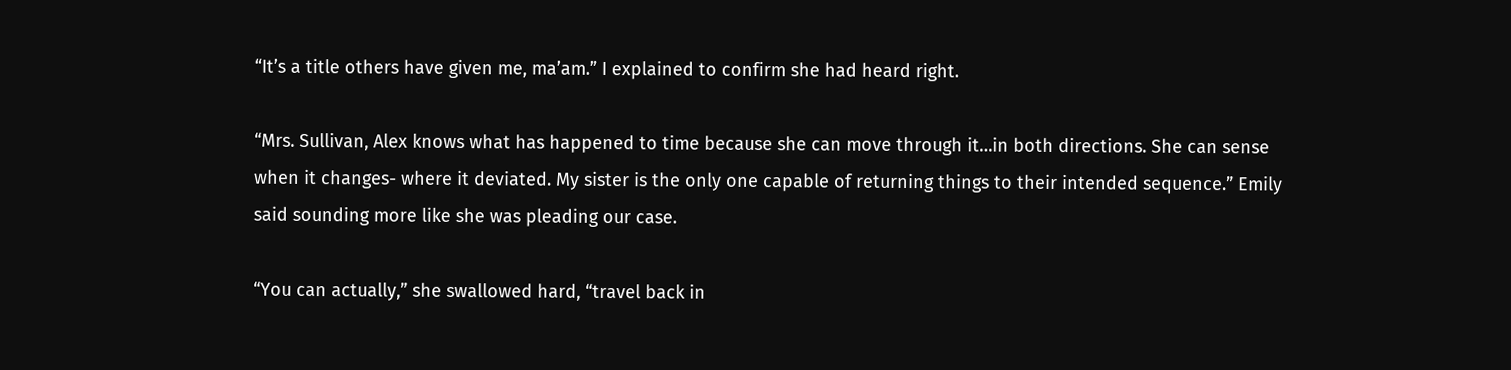“It’s a title others have given me, ma’am.” I explained to confirm she had heard right.

“Mrs. Sullivan, Alex knows what has happened to time because she can move through it…in both directions. She can sense when it changes- where it deviated. My sister is the only one capable of returning things to their intended sequence.” Emily said sounding more like she was pleading our case.

“You can actually,” she swallowed hard, “travel back in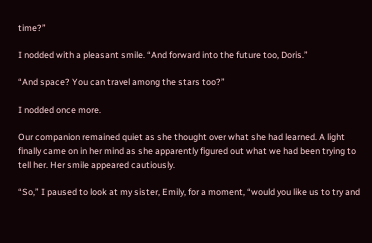time?”

I nodded with a pleasant smile. “And forward into the future too, Doris.”

“And space? You can travel among the stars too?”

I nodded once more.

Our companion remained quiet as she thought over what she had learned. A light finally came on in her mind as she apparently figured out what we had been trying to tell her. Her smile appeared cautiously.

“So,” I paused to look at my sister, Emily, for a moment, “would you like us to try and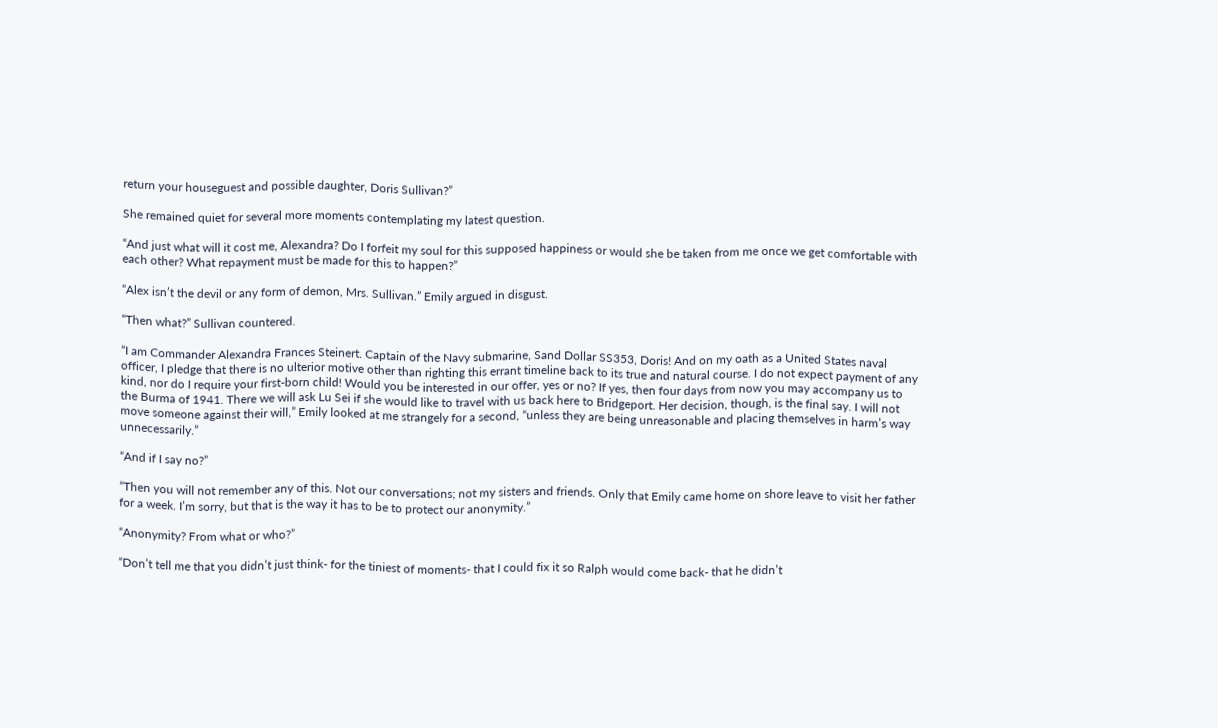return your houseguest and possible daughter, Doris Sullivan?”

She remained quiet for several more moments contemplating my latest question.

“And just what will it cost me, Alexandra? Do I forfeit my soul for this supposed happiness or would she be taken from me once we get comfortable with each other? What repayment must be made for this to happen?”

“Alex isn’t the devil or any form of demon, Mrs. Sullivan.” Emily argued in disgust.

“Then what?” Sullivan countered.

“I am Commander Alexandra Frances Steinert. Captain of the Navy submarine, Sand Dollar SS353, Doris! And on my oath as a United States naval officer, I pledge that there is no ulterior motive other than righting this errant timeline back to its true and natural course. I do not expect payment of any kind, nor do I require your first-born child! Would you be interested in our offer, yes or no? If yes, then four days from now you may accompany us to the Burma of 1941. There we will ask Lu Sei if she would like to travel with us back here to Bridgeport. Her decision, though, is the final say. I will not move someone against their will,” Emily looked at me strangely for a second, “unless they are being unreasonable and placing themselves in harm’s way unnecessarily.”

“And if I say no?”

“Then you will not remember any of this. Not our conversations; not my sisters and friends. Only that Emily came home on shore leave to visit her father for a week. I’m sorry, but that is the way it has to be to protect our anonymity.”

“Anonymity? From what or who?”

“Don’t tell me that you didn’t just think- for the tiniest of moments- that I could fix it so Ralph would come back- that he didn’t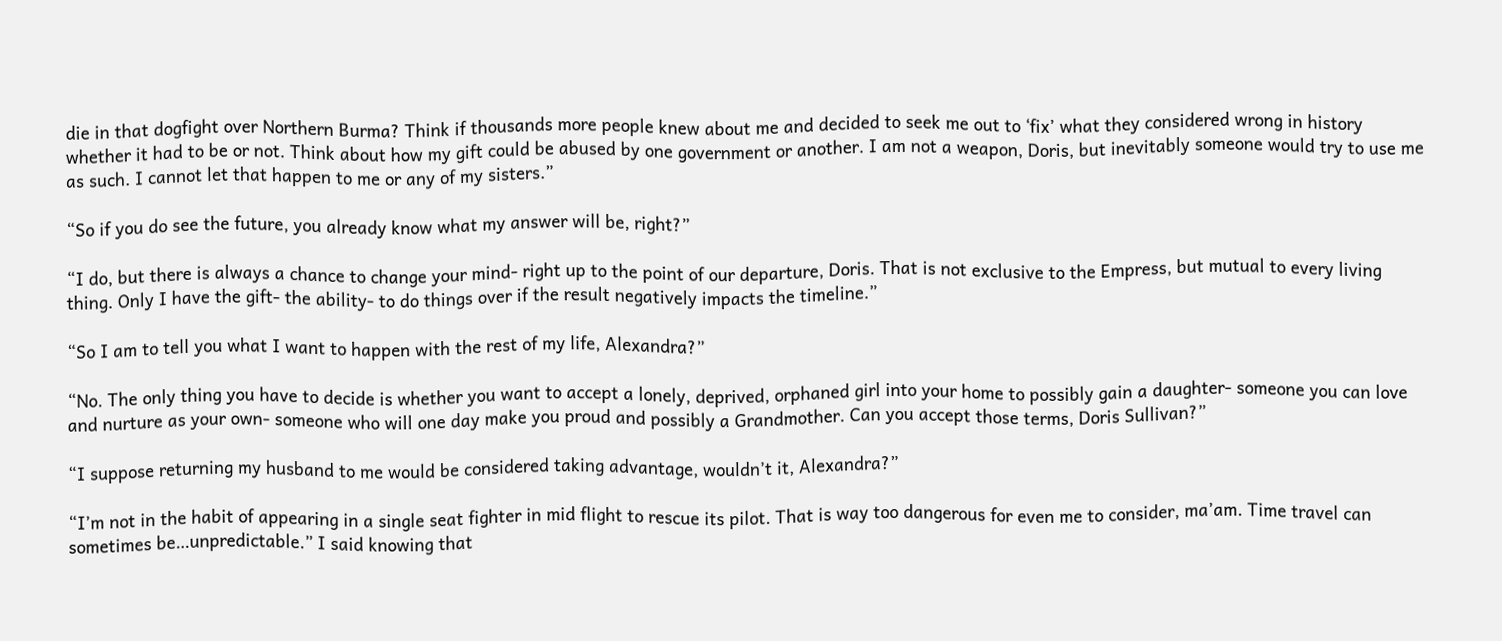die in that dogfight over Northern Burma? Think if thousands more people knew about me and decided to seek me out to ‘fix’ what they considered wrong in history whether it had to be or not. Think about how my gift could be abused by one government or another. I am not a weapon, Doris, but inevitably someone would try to use me as such. I cannot let that happen to me or any of my sisters.”

“So if you do see the future, you already know what my answer will be, right?”

“I do, but there is always a chance to change your mind- right up to the point of our departure, Doris. That is not exclusive to the Empress, but mutual to every living thing. Only I have the gift- the ability- to do things over if the result negatively impacts the timeline.”

“So I am to tell you what I want to happen with the rest of my life, Alexandra?”

“No. The only thing you have to decide is whether you want to accept a lonely, deprived, orphaned girl into your home to possibly gain a daughter- someone you can love and nurture as your own- someone who will one day make you proud and possibly a Grandmother. Can you accept those terms, Doris Sullivan?”

“I suppose returning my husband to me would be considered taking advantage, wouldn’t it, Alexandra?”

“I’m not in the habit of appearing in a single seat fighter in mid flight to rescue its pilot. That is way too dangerous for even me to consider, ma’am. Time travel can sometimes be…unpredictable.” I said knowing that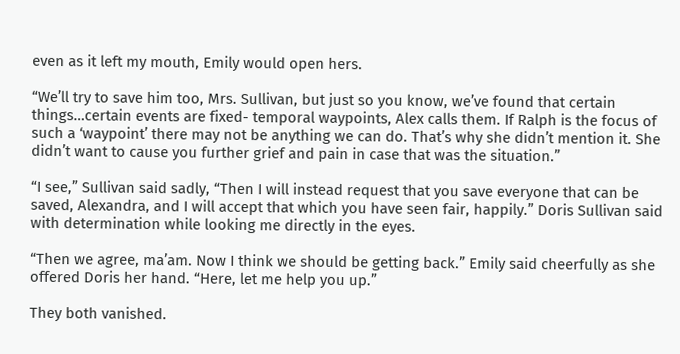even as it left my mouth, Emily would open hers.

“We’ll try to save him too, Mrs. Sullivan, but just so you know, we’ve found that certain things…certain events are fixed- temporal waypoints, Alex calls them. If Ralph is the focus of such a ‘waypoint’ there may not be anything we can do. That’s why she didn’t mention it. She didn’t want to cause you further grief and pain in case that was the situation.”

“I see,” Sullivan said sadly, “Then I will instead request that you save everyone that can be saved, Alexandra, and I will accept that which you have seen fair, happily.” Doris Sullivan said with determination while looking me directly in the eyes.

“Then we agree, ma’am. Now I think we should be getting back.” Emily said cheerfully as she offered Doris her hand. “Here, let me help you up.”

They both vanished.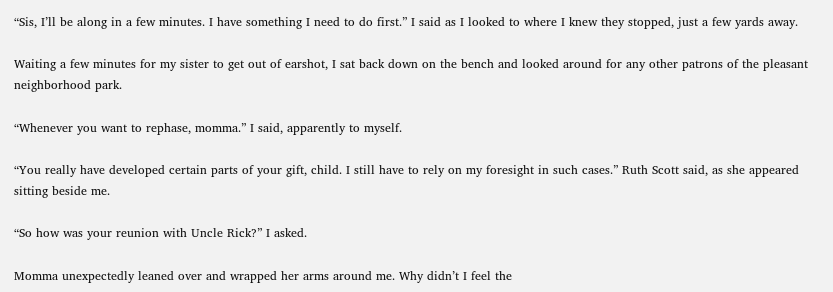“Sis, I’ll be along in a few minutes. I have something I need to do first.” I said as I looked to where I knew they stopped, just a few yards away.

Waiting a few minutes for my sister to get out of earshot, I sat back down on the bench and looked around for any other patrons of the pleasant neighborhood park.

“Whenever you want to rephase, momma.” I said, apparently to myself.

“You really have developed certain parts of your gift, child. I still have to rely on my foresight in such cases.” Ruth Scott said, as she appeared sitting beside me.

“So how was your reunion with Uncle Rick?” I asked.

Momma unexpectedly leaned over and wrapped her arms around me. Why didn’t I feel the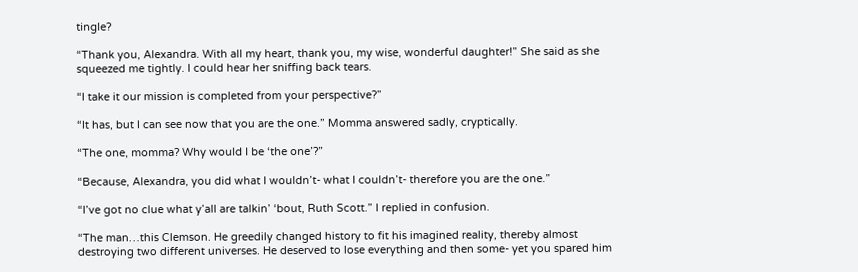tingle?

“Thank you, Alexandra. With all my heart, thank you, my wise, wonderful daughter!” She said as she squeezed me tightly. I could hear her sniffing back tears.

“I take it our mission is completed from your perspective?”

“It has, but I can see now that you are the one.” Momma answered sadly, cryptically.

“The one, momma? Why would I be ‘the one’?”

“Because, Alexandra, you did what I wouldn’t- what I couldn’t- therefore you are the one.”

“I’ve got no clue what y’all are talkin’ ‘bout, Ruth Scott.” I replied in confusion.

“The man…this Clemson. He greedily changed history to fit his imagined reality, thereby almost destroying two different universes. He deserved to lose everything and then some- yet you spared him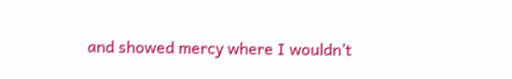and showed mercy where I wouldn’t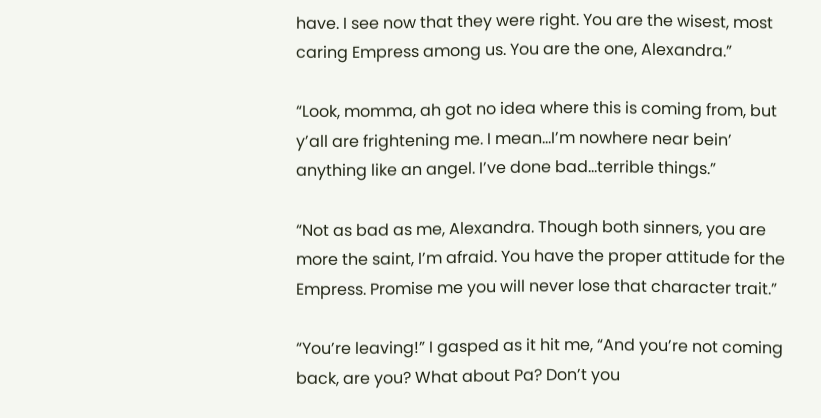have. I see now that they were right. You are the wisest, most caring Empress among us. You are the one, Alexandra.”

“Look, momma, ah got no idea where this is coming from, but y’all are frightening me. I mean…I’m nowhere near bein’ anything like an angel. I’ve done bad…terrible things.”

“Not as bad as me, Alexandra. Though both sinners, you are more the saint, I’m afraid. You have the proper attitude for the Empress. Promise me you will never lose that character trait.”

“You’re leaving!” I gasped as it hit me, “And you’re not coming back, are you? What about Pa? Don’t you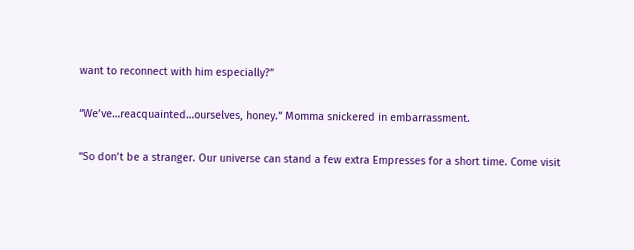want to reconnect with him especially?”

“We’ve…reacquainted…ourselves, honey.” Momma snickered in embarrassment.

“So don’t be a stranger. Our universe can stand a few extra Empresses for a short time. Come visit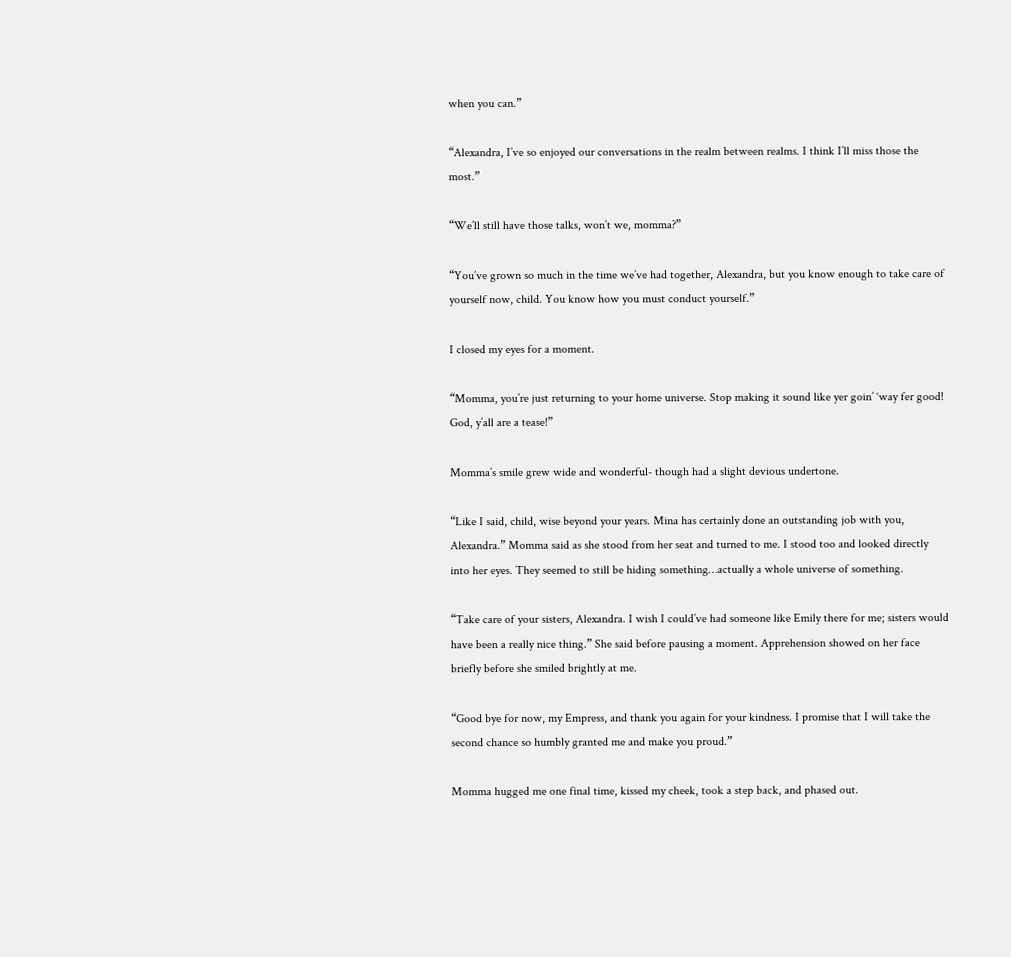when you can.”

“Alexandra, I’ve so enjoyed our conversations in the realm between realms. I think I’ll miss those the most.”

“We’ll still have those talks, won’t we, momma?”

“You’ve grown so much in the time we’ve had together, Alexandra, but you know enough to take care of yourself now, child. You know how you must conduct yourself.”

I closed my eyes for a moment.

“Momma, you’re just returning to your home universe. Stop making it sound like yer goin’ ‘way fer good! God, y’all are a tease!”

Momma’s smile grew wide and wonderful- though had a slight devious undertone.

“Like I said, child, wise beyond your years. Mina has certainly done an outstanding job with you, Alexandra.” Momma said as she stood from her seat and turned to me. I stood too and looked directly into her eyes. They seemed to still be hiding something…actually a whole universe of something.

“Take care of your sisters, Alexandra. I wish I could’ve had someone like Emily there for me; sisters would have been a really nice thing.” She said before pausing a moment. Apprehension showed on her face briefly before she smiled brightly at me.

“Good bye for now, my Empress, and thank you again for your kindness. I promise that I will take the second chance so humbly granted me and make you proud.”

Momma hugged me one final time, kissed my cheek, took a step back, and phased out.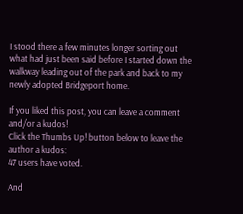I stood there a few minutes longer sorting out what had just been said before I started down the walkway leading out of the park and back to my newly adopted Bridgeport home.

If you liked this post, you can leave a comment and/or a kudos!
Click the Thumbs Up! button below to leave the author a kudos:
47 users have voted.

And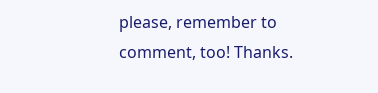please, remember to comment, too! Thanks.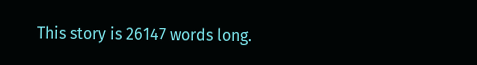This story is 26147 words long.